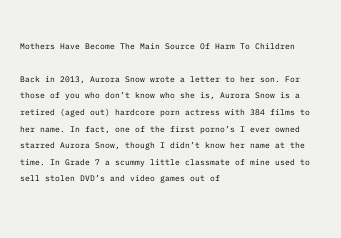Mothers Have Become The Main Source Of Harm To Children

Back in 2013, Aurora Snow wrote a letter to her son. For those of you who don’t know who she is, Aurora Snow is a retired (aged out) hardcore porn actress with 384 films to her name. In fact, one of the first porno’s I ever owned starred Aurora Snow, though I didn’t know her name at the time. In Grade 7 a scummy little classmate of mine used to sell stolen DVD’s and video games out of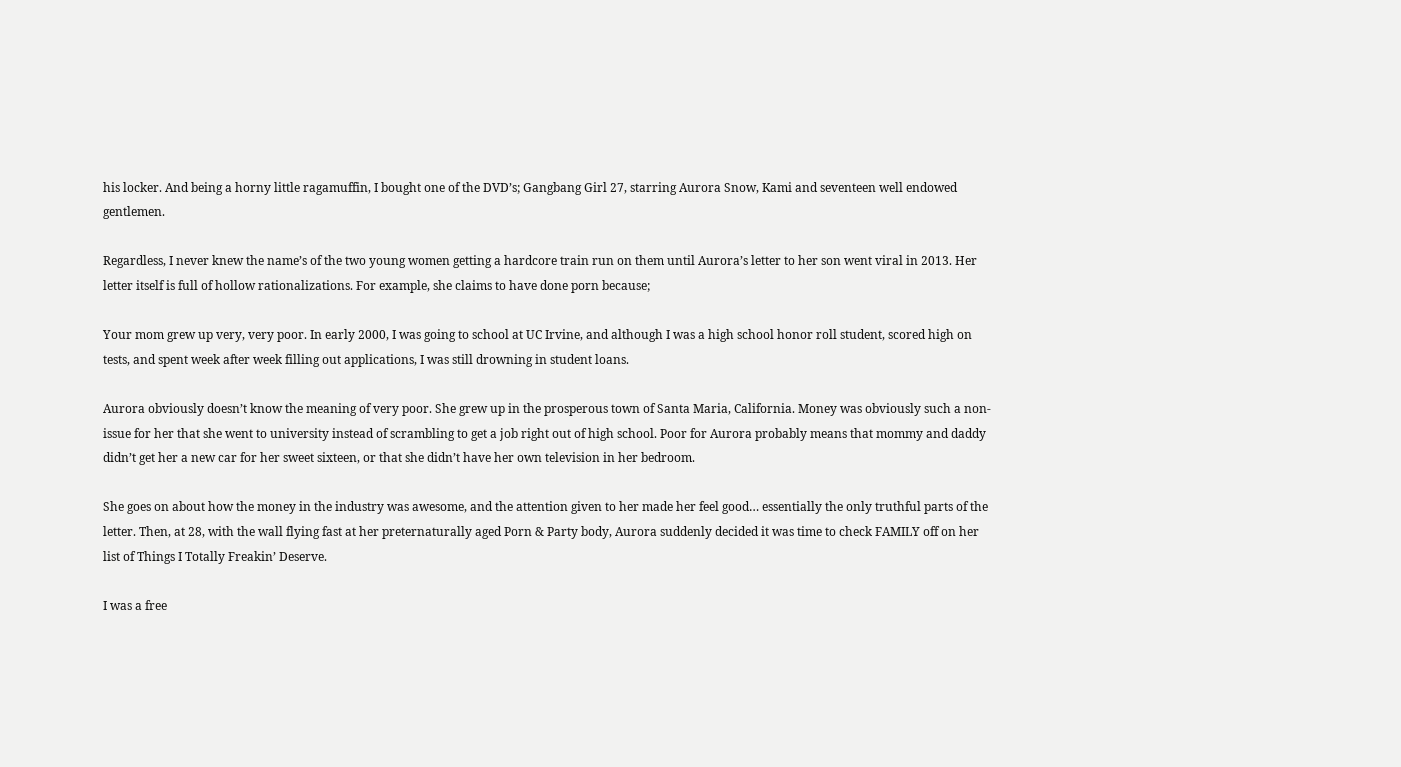his locker. And being a horny little ragamuffin, I bought one of the DVD’s; Gangbang Girl 27, starring Aurora Snow, Kami and seventeen well endowed gentlemen.

Regardless, I never knew the name’s of the two young women getting a hardcore train run on them until Aurora’s letter to her son went viral in 2013. Her letter itself is full of hollow rationalizations. For example, she claims to have done porn because;

Your mom grew up very, very poor. In early 2000, I was going to school at UC Irvine, and although I was a high school honor roll student, scored high on tests, and spent week after week filling out applications, I was still drowning in student loans.

Aurora obviously doesn’t know the meaning of very poor. She grew up in the prosperous town of Santa Maria, California. Money was obviously such a non-issue for her that she went to university instead of scrambling to get a job right out of high school. Poor for Aurora probably means that mommy and daddy didn’t get her a new car for her sweet sixteen, or that she didn’t have her own television in her bedroom.

She goes on about how the money in the industry was awesome, and the attention given to her made her feel good… essentially the only truthful parts of the letter. Then, at 28, with the wall flying fast at her preternaturally aged Porn & Party body, Aurora suddenly decided it was time to check FAMILY off on her list of Things I Totally Freakin’ Deserve.

I was a free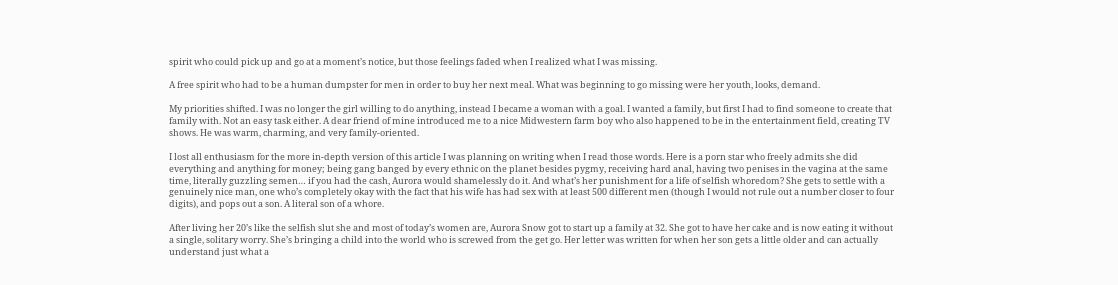spirit who could pick up and go at a moment’s notice, but those feelings faded when I realized what I was missing.

A free spirit who had to be a human dumpster for men in order to buy her next meal. What was beginning to go missing were her youth, looks, demand.

My priorities shifted. I was no longer the girl willing to do anything, instead I became a woman with a goal. I wanted a family, but first I had to find someone to create that family with. Not an easy task either. A dear friend of mine introduced me to a nice Midwestern farm boy who also happened to be in the entertainment field, creating TV shows. He was warm, charming, and very family-oriented.

I lost all enthusiasm for the more in-depth version of this article I was planning on writing when I read those words. Here is a porn star who freely admits she did everything and anything for money; being gang banged by every ethnic on the planet besides pygmy, receiving hard anal, having two penises in the vagina at the same time, literally guzzling semen… if you had the cash, Aurora would shamelessly do it. And what’s her punishment for a life of selfish whoredom? She gets to settle with a genuinely nice man, one who’s completely okay with the fact that his wife has had sex with at least 500 different men (though I would not rule out a number closer to four digits), and pops out a son. A literal son of a whore.

After living her 20’s like the selfish slut she and most of today’s women are, Aurora Snow got to start up a family at 32. She got to have her cake and is now eating it without a single, solitary worry. She’s bringing a child into the world who is screwed from the get go. Her letter was written for when her son gets a little older and can actually understand just what a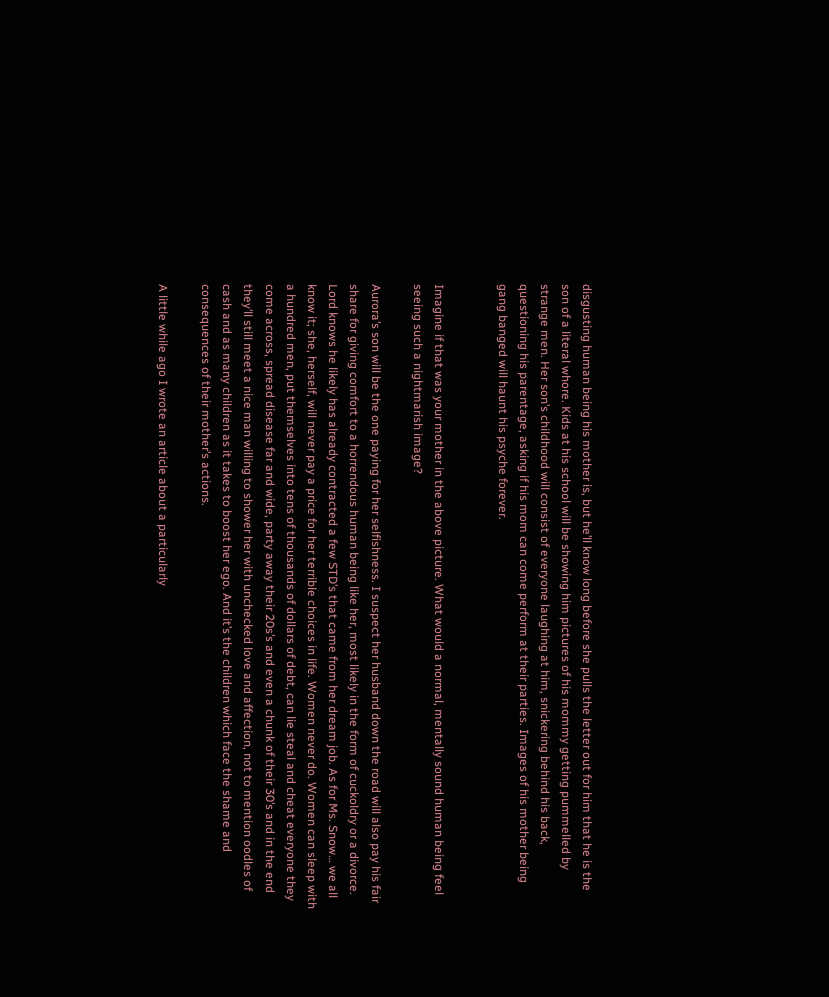disgusting human being his mother is, but he’ll know long before she pulls the letter out for him that he is the son of a literal whore. Kids at his school will be showing him pictures of his mommy getting pummelled by strange men. Her son’s childhood will consist of everyone laughing at him, snickering behind his back, questioning his parentage, asking if his mom can come perform at their parties. Images of his mother being gang banged will haunt his psyche forever.


Imagine if that was your mother in the above picture. What would a normal, mentally sound human being feel seeing such a nightmarish image?

Aurora’s son will be the one paying for her selfishness. I suspect her husband down the road will also pay his fair share for giving comfort to a horrendous human being like her, most likely in the form of cuckoldry or a divorce. Lord knows he likely has already contracted a few STD’s that came from her dream job. As for Ms. Snow… we all know it; she, herself, will never pay a price for her terrible choices in life. Women never do. Women can sleep with a hundred men, put themselves into tens of thousands of dollars of debt, can lie steal and cheat everyone they come across, spread disease far and wide, party away their 20s’s and even a chunk of their 30’s and in the end they’ll still meet a nice man willing to shower her with unchecked love and affection, not to mention oodles of cash and as many children as it takes to boost her ego. And it’s the children which face the shame and consequences of their mother’s actions.

A little while ago I wrote an article about a particularly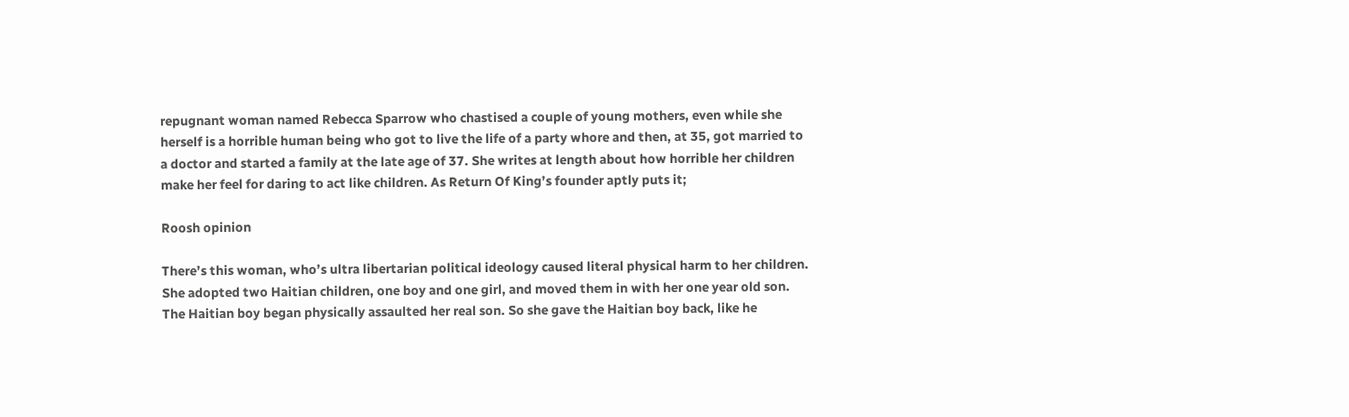repugnant woman named Rebecca Sparrow who chastised a couple of young mothers, even while she herself is a horrible human being who got to live the life of a party whore and then, at 35, got married to a doctor and started a family at the late age of 37. She writes at length about how horrible her children make her feel for daring to act like children. As Return Of King’s founder aptly puts it;

Roosh opinion

There’s this woman, who’s ultra libertarian political ideology caused literal physical harm to her children. She adopted two Haitian children, one boy and one girl, and moved them in with her one year old son. The Haitian boy began physically assaulted her real son. So she gave the Haitian boy back, like he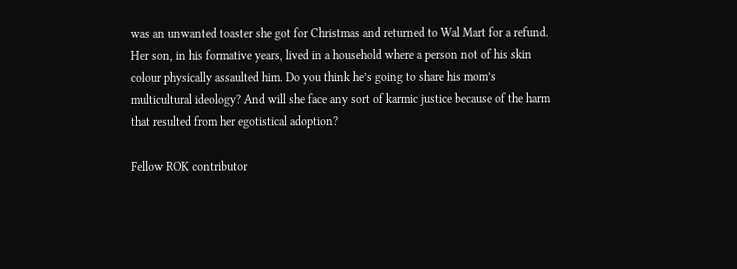was an unwanted toaster she got for Christmas and returned to Wal Mart for a refund. Her son, in his formative years, lived in a household where a person not of his skin colour physically assaulted him. Do you think he’s going to share his mom’s multicultural ideology? And will she face any sort of karmic justice because of the harm that resulted from her egotistical adoption?

Fellow ROK contributor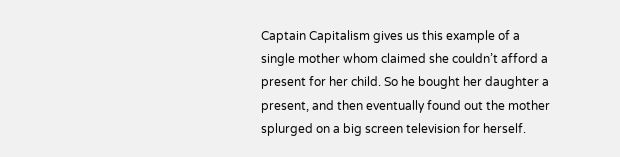Captain Capitalism gives us this example of a single mother whom claimed she couldn’t afford a present for her child. So he bought her daughter a present, and then eventually found out the mother splurged on a big screen television for herself.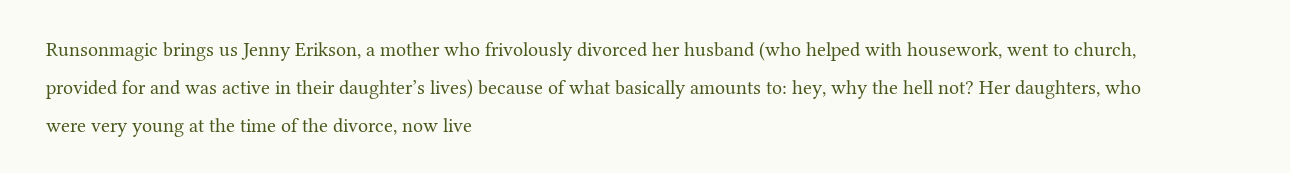Runsonmagic brings us Jenny Erikson, a mother who frivolously divorced her husband (who helped with housework, went to church, provided for and was active in their daughter’s lives) because of what basically amounts to: hey, why the hell not? Her daughters, who were very young at the time of the divorce, now live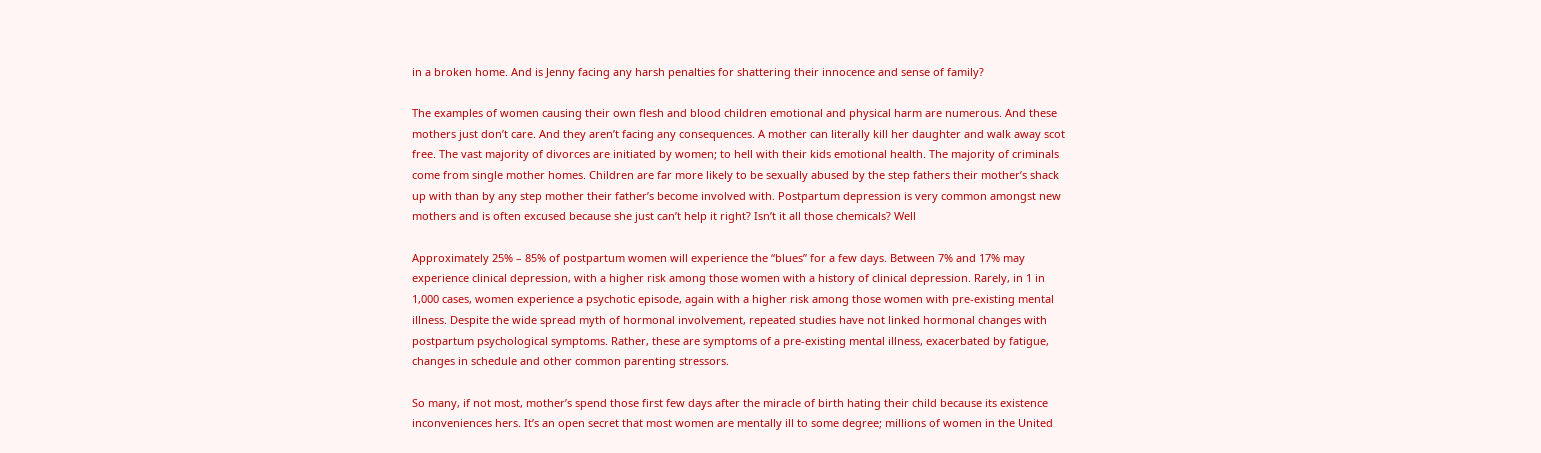in a broken home. And is Jenny facing any harsh penalties for shattering their innocence and sense of family?

The examples of women causing their own flesh and blood children emotional and physical harm are numerous. And these mothers just don’t care. And they aren’t facing any consequences. A mother can literally kill her daughter and walk away scot free. The vast majority of divorces are initiated by women; to hell with their kids emotional health. The majority of criminals come from single mother homes. Children are far more likely to be sexually abused by the step fathers their mother’s shack up with than by any step mother their father’s become involved with. Postpartum depression is very common amongst new mothers and is often excused because she just can’t help it right? Isn’t it all those chemicals? Well

Approximately 25% – 85% of postpartum women will experience the “blues” for a few days. Between 7% and 17% may experience clinical depression, with a higher risk among those women with a history of clinical depression. Rarely, in 1 in 1,000 cases, women experience a psychotic episode, again with a higher risk among those women with pre-existing mental illness. Despite the wide spread myth of hormonal involvement, repeated studies have not linked hormonal changes with postpartum psychological symptoms. Rather, these are symptoms of a pre-existing mental illness, exacerbated by fatigue, changes in schedule and other common parenting stressors.

So many, if not most, mother’s spend those first few days after the miracle of birth hating their child because its existence inconveniences hers. It’s an open secret that most women are mentally ill to some degree; millions of women in the United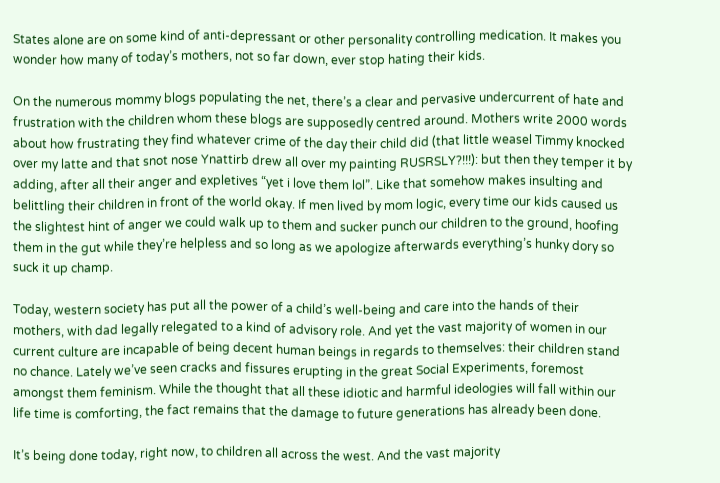States alone are on some kind of anti-depressant or other personality controlling medication. It makes you wonder how many of today’s mothers, not so far down, ever stop hating their kids.

On the numerous mommy blogs populating the net, there’s a clear and pervasive undercurrent of hate and frustration with the children whom these blogs are supposedly centred around. Mothers write 2000 words about how frustrating they find whatever crime of the day their child did (that little weasel Timmy knocked over my latte and that snot nose Ynattirb drew all over my painting RUSRSLY?!!!): but then they temper it by adding, after all their anger and expletives “yet i love them lol”. Like that somehow makes insulting and belittling their children in front of the world okay. If men lived by mom logic, every time our kids caused us the slightest hint of anger we could walk up to them and sucker punch our children to the ground, hoofing them in the gut while they’re helpless and so long as we apologize afterwards everything’s hunky dory so suck it up champ.

Today, western society has put all the power of a child’s well-being and care into the hands of their mothers, with dad legally relegated to a kind of advisory role. And yet the vast majority of women in our current culture are incapable of being decent human beings in regards to themselves: their children stand no chance. Lately we’ve seen cracks and fissures erupting in the great Social Experiments, foremost amongst them feminism. While the thought that all these idiotic and harmful ideologies will fall within our life time is comforting, the fact remains that the damage to future generations has already been done.

It’s being done today, right now, to children all across the west. And the vast majority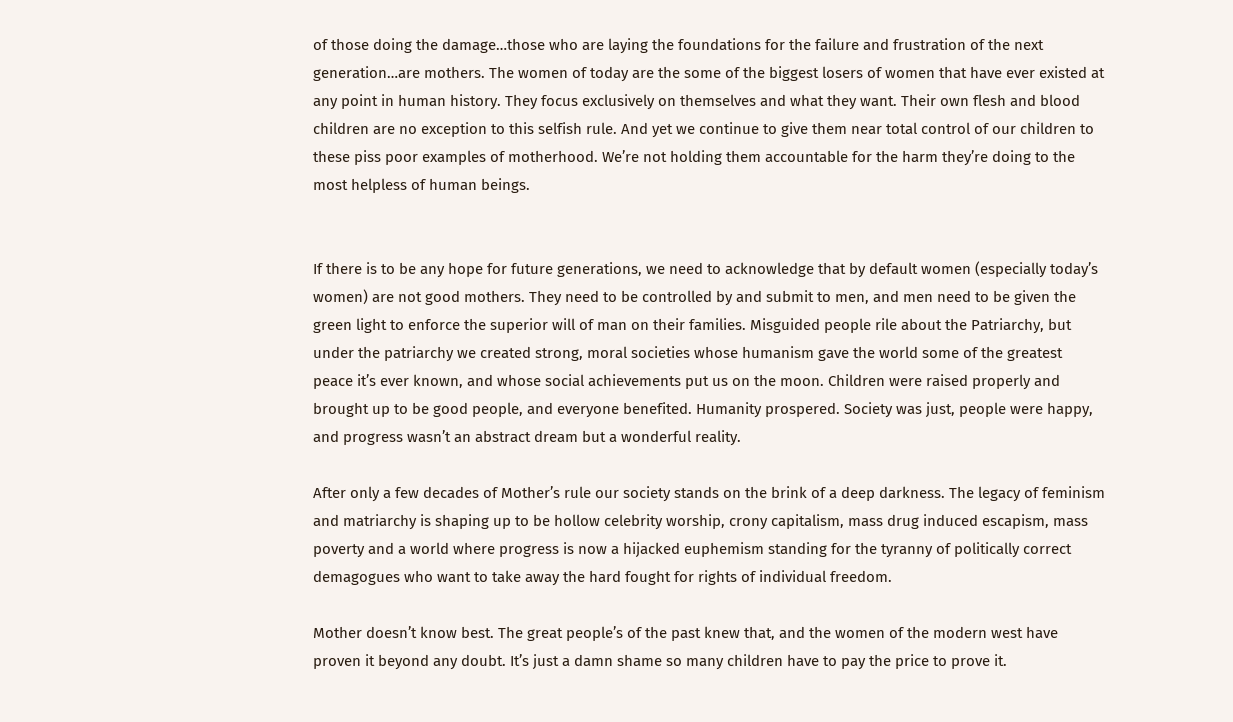of those doing the damage…those who are laying the foundations for the failure and frustration of the next generation…are mothers. The women of today are the some of the biggest losers of women that have ever existed at any point in human history. They focus exclusively on themselves and what they want. Their own flesh and blood children are no exception to this selfish rule. And yet we continue to give them near total control of our children to these piss poor examples of motherhood. We’re not holding them accountable for the harm they’re doing to the most helpless of human beings.


If there is to be any hope for future generations, we need to acknowledge that by default women (especially today’s women) are not good mothers. They need to be controlled by and submit to men, and men need to be given the green light to enforce the superior will of man on their families. Misguided people rile about the Patriarchy, but under the patriarchy we created strong, moral societies whose humanism gave the world some of the greatest peace it’s ever known, and whose social achievements put us on the moon. Children were raised properly and brought up to be good people, and everyone benefited. Humanity prospered. Society was just, people were happy, and progress wasn’t an abstract dream but a wonderful reality.

After only a few decades of Mother’s rule our society stands on the brink of a deep darkness. The legacy of feminism and matriarchy is shaping up to be hollow celebrity worship, crony capitalism, mass drug induced escapism, mass poverty and a world where progress is now a hijacked euphemism standing for the tyranny of politically correct demagogues who want to take away the hard fought for rights of individual freedom.

Mother doesn’t know best. The great people’s of the past knew that, and the women of the modern west have proven it beyond any doubt. It’s just a damn shame so many children have to pay the price to prove it.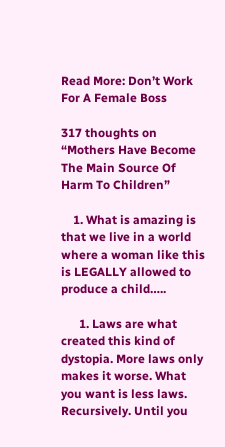Read More: Don’t Work For A Female Boss

317 thoughts on “Mothers Have Become The Main Source Of Harm To Children”

    1. What is amazing is that we live in a world where a woman like this is LEGALLY allowed to produce a child…..

      1. Laws are what created this kind of dystopia. More laws only makes it worse. What you want is less laws. Recursively. Until you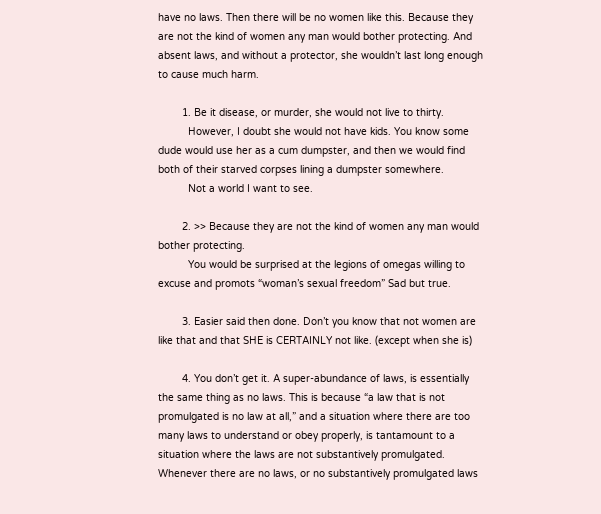have no laws. Then there will be no women like this. Because they are not the kind of women any man would bother protecting. And absent laws, and without a protector, she wouldn’t last long enough to cause much harm.

        1. Be it disease, or murder, she would not live to thirty.
          However, I doubt she would not have kids. You know some dude would use her as a cum dumpster, and then we would find both of their starved corpses lining a dumpster somewhere.
          Not a world I want to see.

        2. >> Because they are not the kind of women any man would bother protecting.
          You would be surprised at the legions of omegas willing to excuse and promots “woman’s sexual freedom” Sad but true.

        3. Easier said then done. Don’t you know that not women are like that and that SHE is CERTAINLY not like. (except when she is)

        4. You don’t get it. A super-abundance of laws, is essentially the same thing as no laws. This is because “a law that is not promulgated is no law at all,” and a situation where there are too many laws to understand or obey properly, is tantamount to a situation where the laws are not substantively promulgated. Whenever there are no laws, or no substantively promulgated laws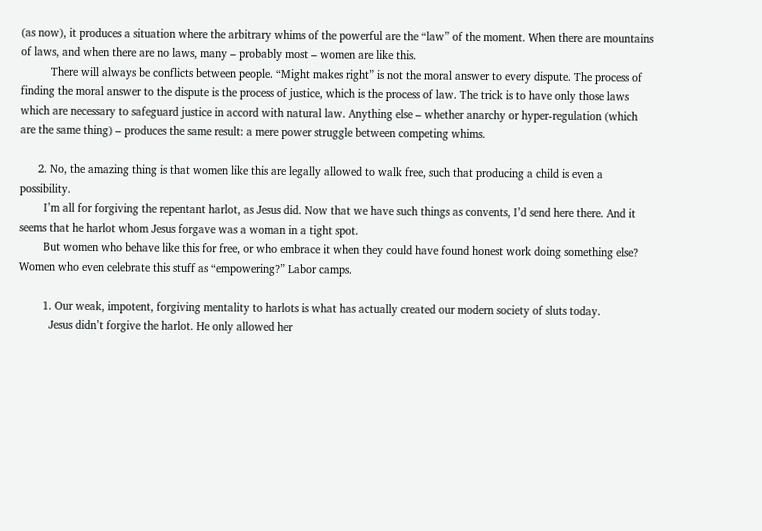(as now), it produces a situation where the arbitrary whims of the powerful are the “law” of the moment. When there are mountains of laws, and when there are no laws, many – probably most – women are like this.
          There will always be conflicts between people. “Might makes right” is not the moral answer to every dispute. The process of finding the moral answer to the dispute is the process of justice, which is the process of law. The trick is to have only those laws which are necessary to safeguard justice in accord with natural law. Anything else – whether anarchy or hyper-regulation (which are the same thing) – produces the same result: a mere power struggle between competing whims.

      2. No, the amazing thing is that women like this are legally allowed to walk free, such that producing a child is even a possibility.
        I’m all for forgiving the repentant harlot, as Jesus did. Now that we have such things as convents, I’d send here there. And it seems that he harlot whom Jesus forgave was a woman in a tight spot.
        But women who behave like this for free, or who embrace it when they could have found honest work doing something else? Women who even celebrate this stuff as “empowering?” Labor camps.

        1. Our weak, impotent, forgiving mentality to harlots is what has actually created our modern society of sluts today.
          Jesus didn’t forgive the harlot. He only allowed her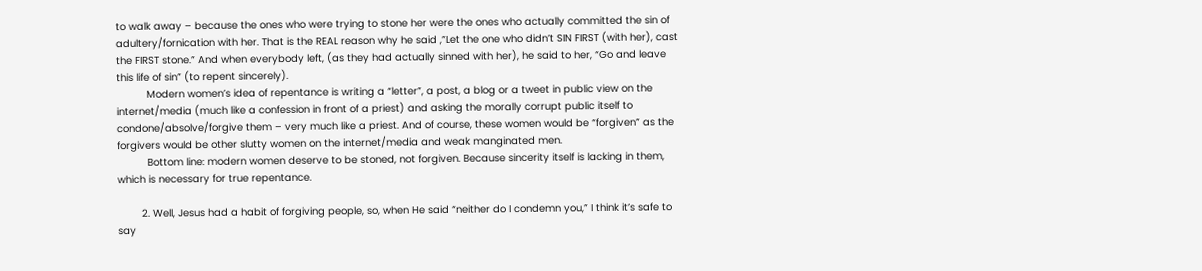to walk away – because the ones who were trying to stone her were the ones who actually committed the sin of adultery/fornication with her. That is the REAL reason why he said ,”Let the one who didn’t SIN FIRST (with her), cast the FIRST stone.” And when everybody left, (as they had actually sinned with her), he said to her, “Go and leave this life of sin” (to repent sincerely).
          Modern women’s idea of repentance is writing a “letter”, a post, a blog or a tweet in public view on the internet/media (much like a confession in front of a priest) and asking the morally corrupt public itself to condone/absolve/forgive them – very much like a priest. And of course, these women would be “forgiven” as the forgivers would be other slutty women on the internet/media and weak manginated men.
          Bottom line: modern women deserve to be stoned, not forgiven. Because sincerity itself is lacking in them, which is necessary for true repentance.

        2. Well, Jesus had a habit of forgiving people, so, when He said “neither do I condemn you,” I think it’s safe to say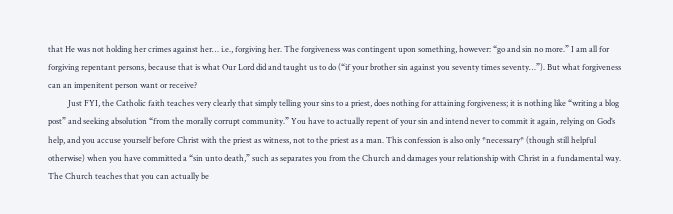that He was not holding her crimes against her… i.e., forgiving her. The forgiveness was contingent upon something, however: “go and sin no more.” I am all for forgiving repentant persons, because that is what Our Lord did and taught us to do (“if your brother sin against you seventy times seventy…”). But what forgiveness can an impenitent person want or receive?
          Just FYI, the Catholic faith teaches very clearly that simply telling your sins to a priest, does nothing for attaining forgiveness; it is nothing like “writing a blog post” and seeking absolution “from the morally corrupt community.” You have to actually repent of your sin and intend never to commit it again, relying on God’s help, and you accuse yourself before Christ with the priest as witness, not to the priest as a man. This confession is also only *necessary* (though still helpful otherwise) when you have committed a “sin unto death,” such as separates you from the Church and damages your relationship with Christ in a fundamental way. The Church teaches that you can actually be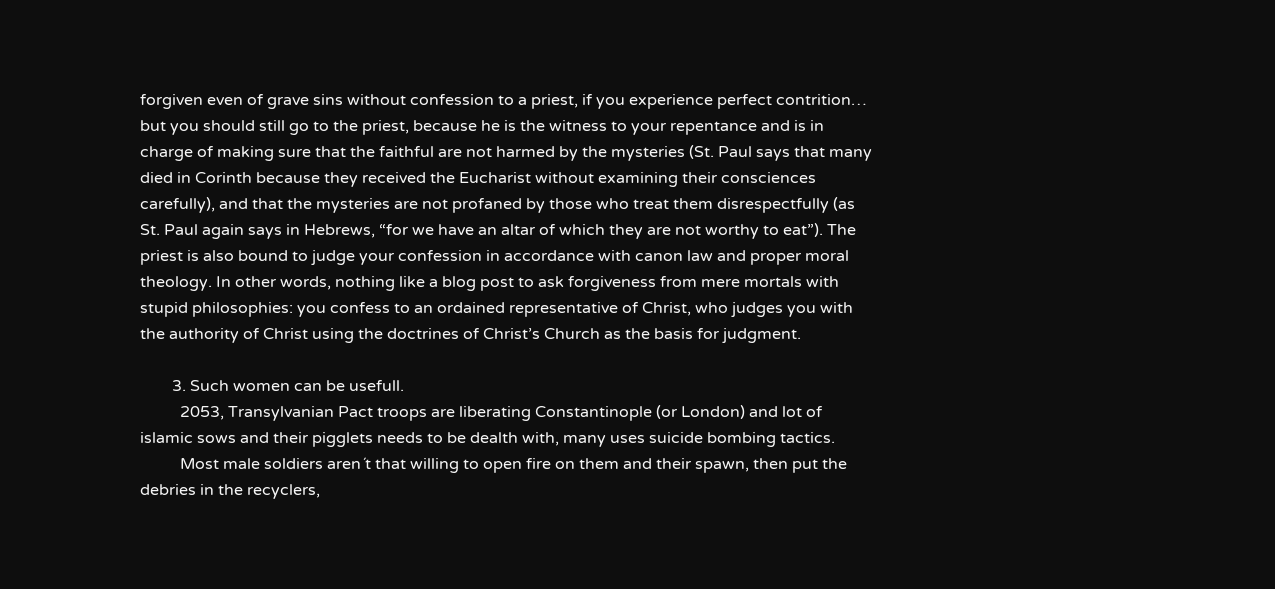forgiven even of grave sins without confession to a priest, if you experience perfect contrition… but you should still go to the priest, because he is the witness to your repentance and is in charge of making sure that the faithful are not harmed by the mysteries (St. Paul says that many died in Corinth because they received the Eucharist without examining their consciences carefully), and that the mysteries are not profaned by those who treat them disrespectfully (as St. Paul again says in Hebrews, “for we have an altar of which they are not worthy to eat”). The priest is also bound to judge your confession in accordance with canon law and proper moral theology. In other words, nothing like a blog post to ask forgiveness from mere mortals with stupid philosophies: you confess to an ordained representative of Christ, who judges you with the authority of Christ using the doctrines of Christ’s Church as the basis for judgment.

        3. Such women can be usefull.
          2053, Transylvanian Pact troops are liberating Constantinople (or London) and lot of islamic sows and their pigglets needs to be dealth with, many uses suicide bombing tactics.
          Most male soldiers aren´t that willing to open fire on them and their spawn, then put the debries in the recyclers,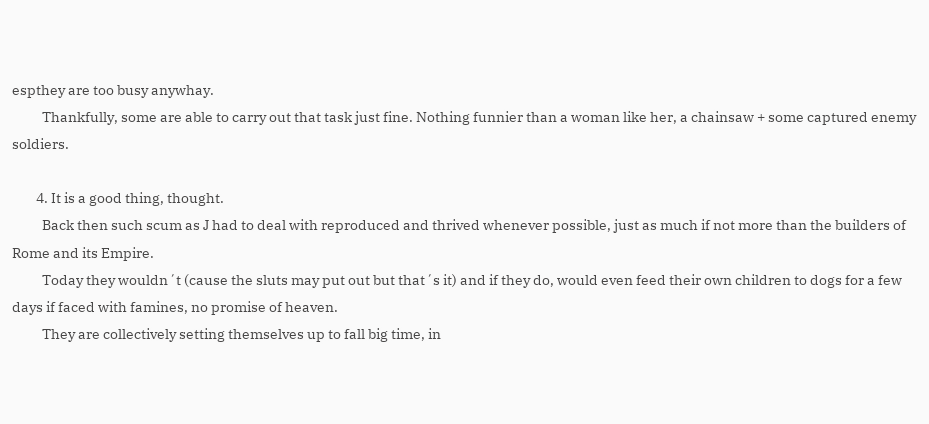espthey are too busy anywhay.
          Thankfully, some are able to carry out that task just fine. Nothing funnier than a woman like her, a chainsaw + some captured enemy soldiers.

        4. It is a good thing, thought.
          Back then such scum as J had to deal with reproduced and thrived whenever possible, just as much if not more than the builders of Rome and its Empire.
          Today they wouldn´t (cause the sluts may put out but that´s it) and if they do, would even feed their own children to dogs for a few days if faced with famines, no promise of heaven.
          They are collectively setting themselves up to fall big time, in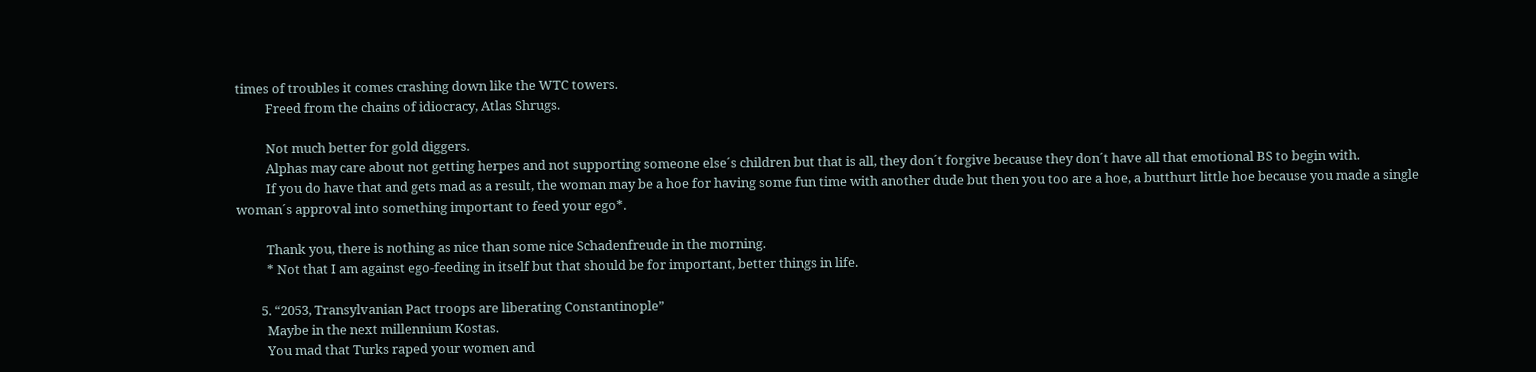times of troubles it comes crashing down like the WTC towers.
          Freed from the chains of idiocracy, Atlas Shrugs.

          Not much better for gold diggers.
          Alphas may care about not getting herpes and not supporting someone else´s children but that is all, they don´t forgive because they don´t have all that emotional BS to begin with.
          If you do have that and gets mad as a result, the woman may be a hoe for having some fun time with another dude but then you too are a hoe, a butthurt little hoe because you made a single woman´s approval into something important to feed your ego*.

          Thank you, there is nothing as nice than some nice Schadenfreude in the morning.
          * Not that I am against ego-feeding in itself but that should be for important, better things in life.

        5. “2053, Transylvanian Pact troops are liberating Constantinople”
          Maybe in the next millennium Kostas.
          You mad that Turks raped your women and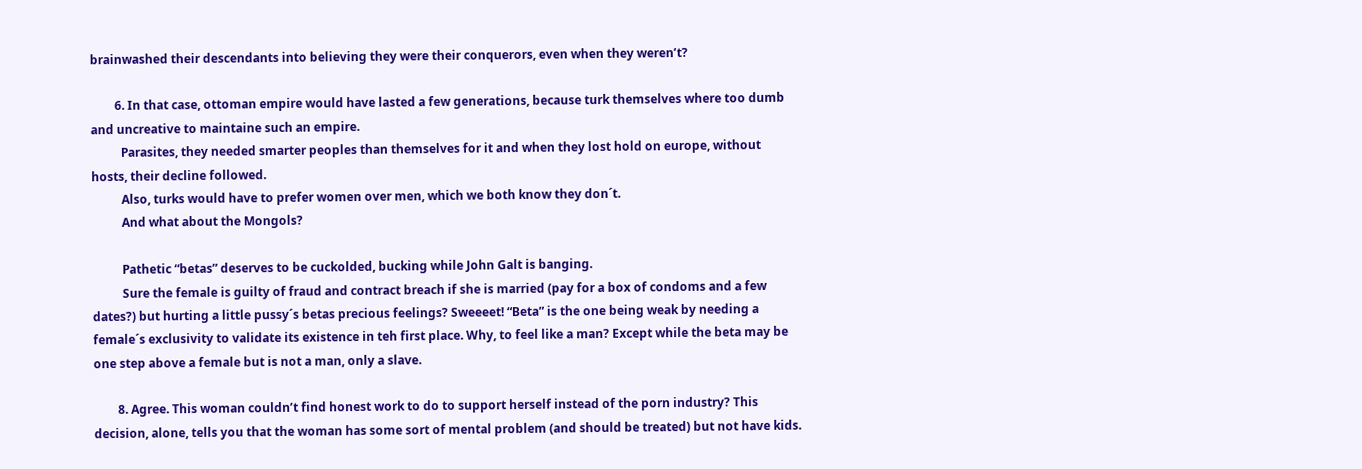brainwashed their descendants into believing they were their conquerors, even when they weren’t?

        6. In that case, ottoman empire would have lasted a few generations, because turk themselves where too dumb and uncreative to maintaine such an empire.
          Parasites, they needed smarter peoples than themselves for it and when they lost hold on europe, without hosts, their decline followed.
          Also, turks would have to prefer women over men, which we both know they don´t.
          And what about the Mongols?

          Pathetic “betas” deserves to be cuckolded, bucking while John Galt is banging.
          Sure the female is guilty of fraud and contract breach if she is married (pay for a box of condoms and a few dates?) but hurting a little pussy´s betas precious feelings? Sweeeet! “Beta” is the one being weak by needing a female´s exclusivity to validate its existence in teh first place. Why, to feel like a man? Except while the beta may be one step above a female but is not a man, only a slave.

        8. Agree. This woman couldn’t find honest work to do to support herself instead of the porn industry? This decision, alone, tells you that the woman has some sort of mental problem (and should be treated) but not have kids.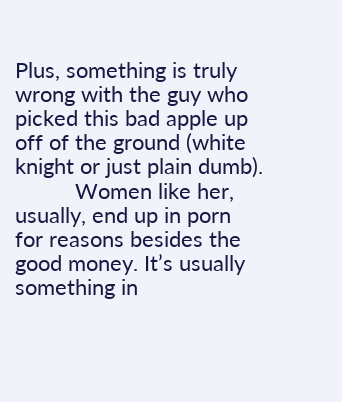Plus, something is truly wrong with the guy who picked this bad apple up off of the ground (white knight or just plain dumb).
          Women like her, usually, end up in porn for reasons besides the good money. It’s usually something in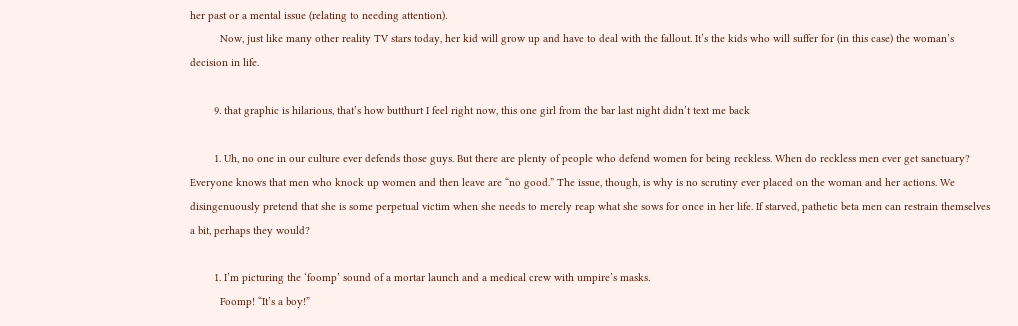her past or a mental issue (relating to needing attention).
          Now, just like many other reality TV stars today, her kid will grow up and have to deal with the fallout. It’s the kids who will suffer for (in this case) the woman’s decision in life.

        9. that graphic is hilarious, that’s how butthurt I feel right now, this one girl from the bar last night didn’t text me back

        1. Uh, no one in our culture ever defends those guys. But there are plenty of people who defend women for being reckless. When do reckless men ever get sanctuary? Everyone knows that men who knock up women and then leave are “no good.” The issue, though, is why is no scrutiny ever placed on the woman and her actions. We disingenuously pretend that she is some perpetual victim when she needs to merely reap what she sows for once in her life. If starved, pathetic beta men can restrain themselves a bit, perhaps they would?

        1. I’m picturing the ‘foomp’ sound of a mortar launch and a medical crew with umpire’s masks.
          Foomp! “It’s a boy!”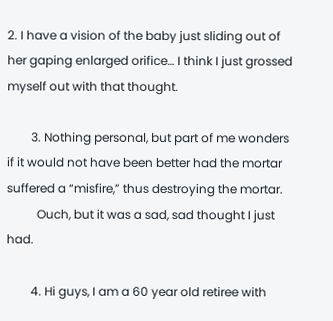2. I have a vision of the baby just sliding out of her gaping enlarged orifice… I think I just grossed myself out with that thought.

        3. Nothing personal, but part of me wonders if it would not have been better had the mortar suffered a “misfire,” thus destroying the mortar.
          Ouch, but it was a sad, sad thought I just had.

        4. Hi guys, I am a 60 year old retiree with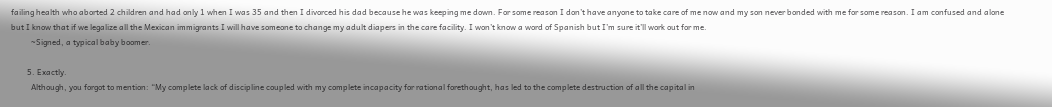failing health who aborted 2 children and had only 1 when I was 35 and then I divorced his dad because he was keeping me down. For some reason I don’t have anyone to take care of me now and my son never bonded with me for some reason. I am confused and alone but I know that if we legalize all the Mexican immigrants I will have someone to change my adult diapers in the care facility. I won’t know a word of Spanish but I’m sure it’ll work out for me.
          ~Signed, a typical baby boomer.

        5. Exactly.
          Although, you forgot to mention: “My complete lack of discipline coupled with my complete incapacity for rational forethought, has led to the complete destruction of all the capital in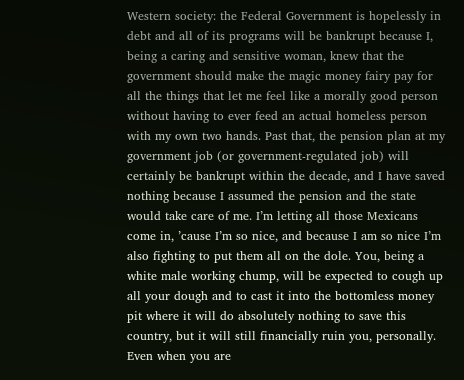Western society: the Federal Government is hopelessly in debt and all of its programs will be bankrupt because I, being a caring and sensitive woman, knew that the government should make the magic money fairy pay for all the things that let me feel like a morally good person without having to ever feed an actual homeless person with my own two hands. Past that, the pension plan at my government job (or government-regulated job) will certainly be bankrupt within the decade, and I have saved nothing because I assumed the pension and the state would take care of me. I’m letting all those Mexicans come in, ’cause I’m so nice, and because I am so nice I’m also fighting to put them all on the dole. You, being a white male working chump, will be expected to cough up all your dough and to cast it into the bottomless money pit where it will do absolutely nothing to save this country, but it will still financially ruin you, personally. Even when you are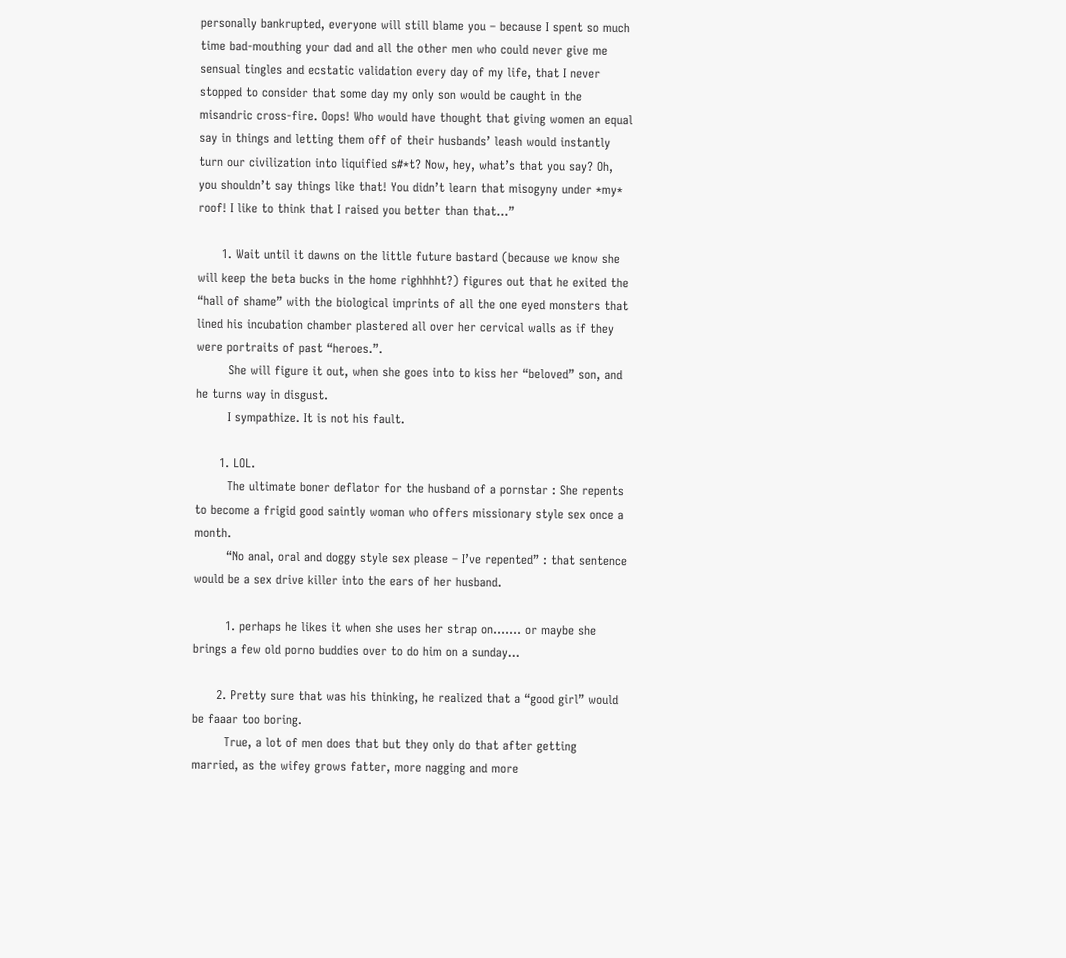personally bankrupted, everyone will still blame you – because I spent so much time bad-mouthing your dad and all the other men who could never give me sensual tingles and ecstatic validation every day of my life, that I never stopped to consider that some day my only son would be caught in the misandric cross-fire. Oops! Who would have thought that giving women an equal say in things and letting them off of their husbands’ leash would instantly turn our civilization into liquified s#*t? Now, hey, what’s that you say? Oh, you shouldn’t say things like that! You didn’t learn that misogyny under *my* roof! I like to think that I raised you better than that…”

      1. Wait until it dawns on the little future bastard (because we know she will keep the beta bucks in the home righhhht?) figures out that he exited the “hall of shame” with the biological imprints of all the one eyed monsters that lined his incubation chamber plastered all over her cervical walls as if they were portraits of past “heroes.”.
        She will figure it out, when she goes into to kiss her “beloved” son, and he turns way in disgust.
        I sympathize. It is not his fault.

      1. LOL.
        The ultimate boner deflator for the husband of a pornstar : She repents to become a frigid good saintly woman who offers missionary style sex once a month.
        “No anal, oral and doggy style sex please – I’ve repented” : that sentence would be a sex drive killer into the ears of her husband.

        1. perhaps he likes it when she uses her strap on……. or maybe she brings a few old porno buddies over to do him on a sunday…

      2. Pretty sure that was his thinking, he realized that a “good girl” would be faaar too boring.
        True, a lot of men does that but they only do that after getting married, as the wifey grows fatter, more nagging and more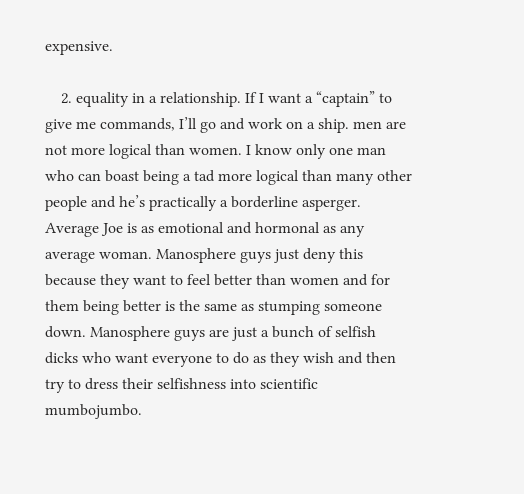expensive.

    2. equality in a relationship. If I want a “captain” to give me commands, I’ll go and work on a ship. men are not more logical than women. I know only one man who can boast being a tad more logical than many other people and he’s practically a borderline asperger. Average Joe is as emotional and hormonal as any average woman. Manosphere guys just deny this because they want to feel better than women and for them being better is the same as stumping someone down. Manosphere guys are just a bunch of selfish dicks who want everyone to do as they wish and then try to dress their selfishness into scientific mumbojumbo.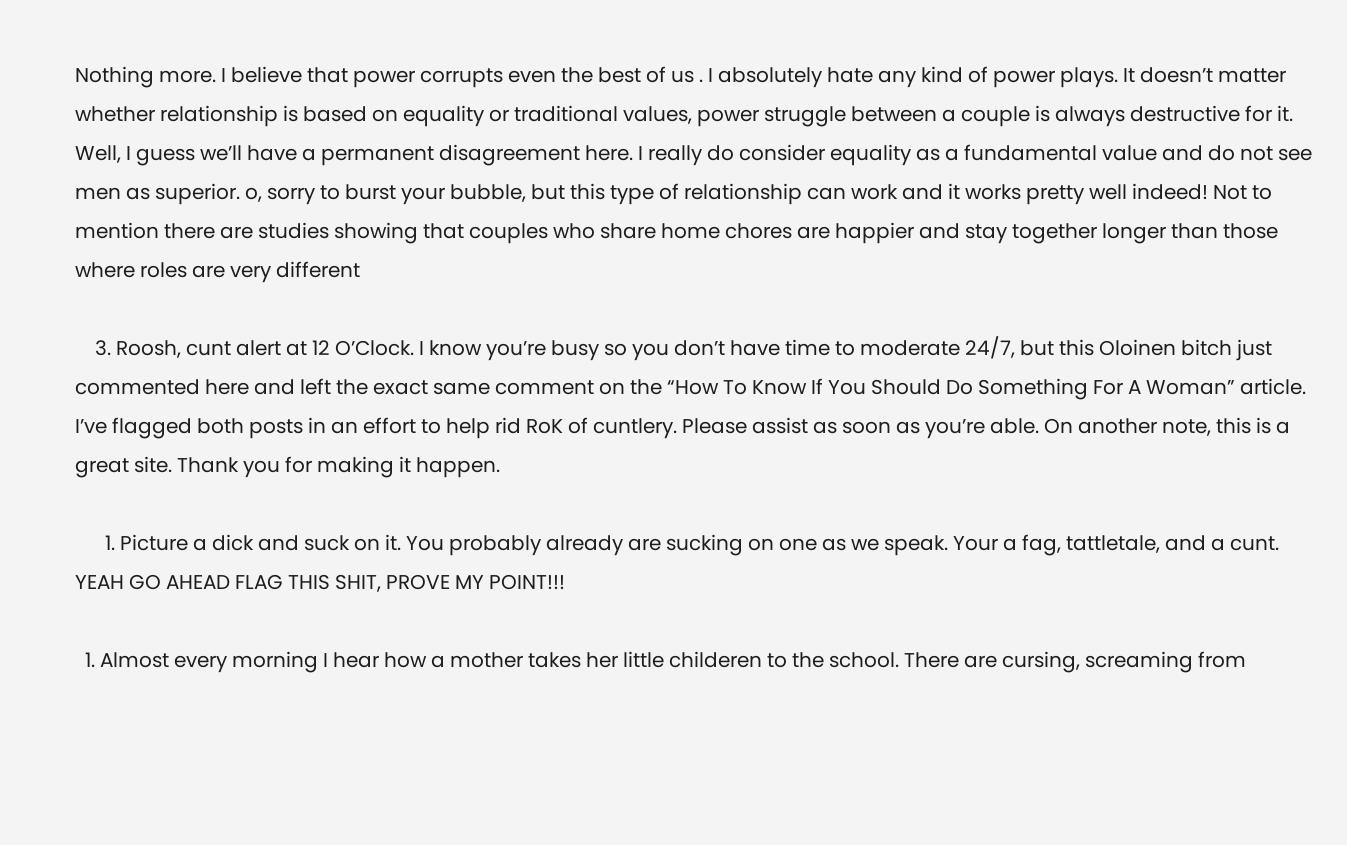Nothing more. I believe that power corrupts even the best of us . I absolutely hate any kind of power plays. It doesn’t matter whether relationship is based on equality or traditional values, power struggle between a couple is always destructive for it. Well, I guess we’ll have a permanent disagreement here. I really do consider equality as a fundamental value and do not see men as superior. o, sorry to burst your bubble, but this type of relationship can work and it works pretty well indeed! Not to mention there are studies showing that couples who share home chores are happier and stay together longer than those where roles are very different

    3. Roosh, cunt alert at 12 O’Clock. I know you’re busy so you don’t have time to moderate 24/7, but this Oloinen bitch just commented here and left the exact same comment on the “How To Know If You Should Do Something For A Woman” article. I’ve flagged both posts in an effort to help rid RoK of cuntlery. Please assist as soon as you’re able. On another note, this is a great site. Thank you for making it happen.

      1. Picture a dick and suck on it. You probably already are sucking on one as we speak. Your a fag, tattletale, and a cunt. YEAH GO AHEAD FLAG THIS SHIT, PROVE MY POINT!!!

  1. Almost every morning I hear how a mother takes her little childeren to the school. There are cursing, screaming from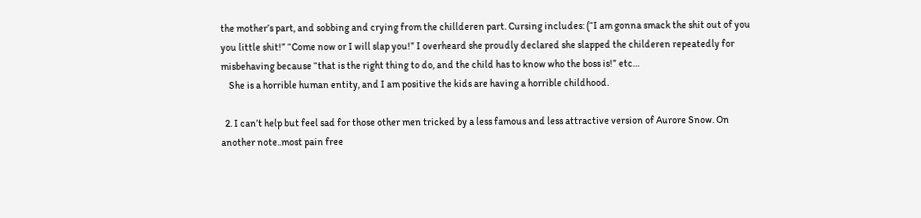the mother’s part, and sobbing and crying from the chillderen part. Cursing includes: (“I am gonna smack the shit out of you you little shit!” “Come now or I will slap you!” I overheard she proudly declared she slapped the childeren repeatedly for misbehaving because “that is the right thing to do, and the child has to know who the boss is!” etc…
    She is a horrible human entity, and I am positive the kids are having a horrible childhood.

  2. I can’t help but feel sad for those other men tricked by a less famous and less attractive version of Aurore Snow. On another note..most pain free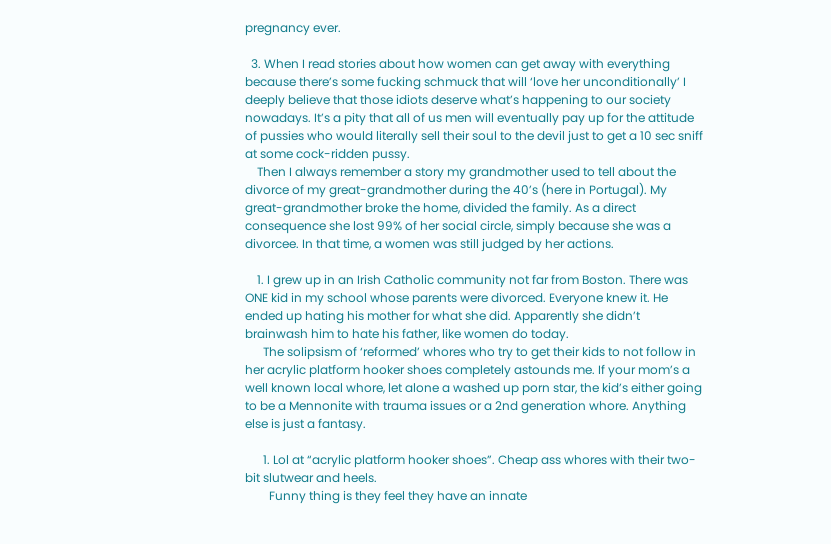pregnancy ever.

  3. When I read stories about how women can get away with everything because there’s some fucking schmuck that will ‘love her unconditionally’ I deeply believe that those idiots deserve what’s happening to our society nowadays. It’s a pity that all of us men will eventually pay up for the attitude of pussies who would literally sell their soul to the devil just to get a 10 sec sniff at some cock-ridden pussy.
    Then I always remember a story my grandmother used to tell about the divorce of my great-grandmother during the 40’s (here in Portugal). My great-grandmother broke the home, divided the family. As a direct consequence she lost 99% of her social circle, simply because she was a divorcee. In that time, a women was still judged by her actions.

    1. I grew up in an Irish Catholic community not far from Boston. There was ONE kid in my school whose parents were divorced. Everyone knew it. He ended up hating his mother for what she did. Apparently she didn’t brainwash him to hate his father, like women do today.
      The solipsism of ‘reformed’ whores who try to get their kids to not follow in her acrylic platform hooker shoes completely astounds me. If your mom’s a well known local whore, let alone a washed up porn star, the kid’s either going to be a Mennonite with trauma issues or a 2nd generation whore. Anything else is just a fantasy.

      1. Lol at “acrylic platform hooker shoes”. Cheap ass whores with their two-bit slutwear and heels.
        Funny thing is they feel they have an innate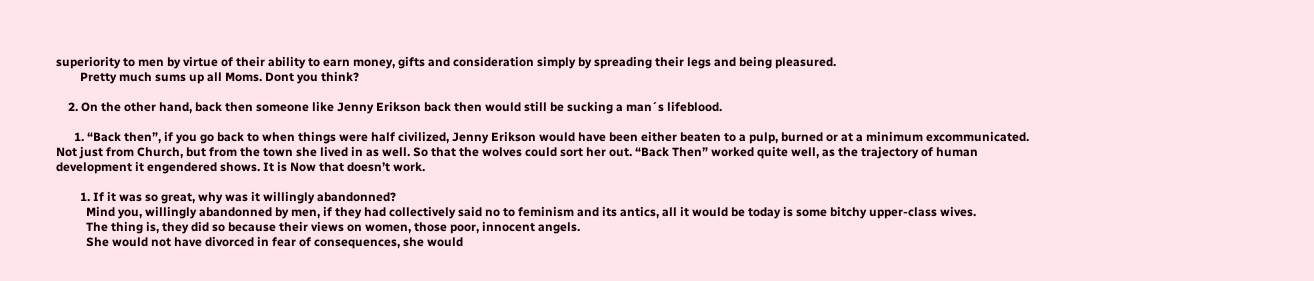superiority to men by virtue of their ability to earn money, gifts and consideration simply by spreading their legs and being pleasured.
        Pretty much sums up all Moms. Dont you think?

    2. On the other hand, back then someone like Jenny Erikson back then would still be sucking a man´s lifeblood.

      1. “Back then”, if you go back to when things were half civilized, Jenny Erikson would have been either beaten to a pulp, burned or at a minimum excommunicated. Not just from Church, but from the town she lived in as well. So that the wolves could sort her out. “Back Then” worked quite well, as the trajectory of human development it engendered shows. It is Now that doesn’t work.

        1. If it was so great, why was it willingly abandonned?
          Mind you, willingly abandonned by men, if they had collectively said no to feminism and its antics, all it would be today is some bitchy upper-class wives.
          The thing is, they did so because their views on women, those poor, innocent angels.
          She would not have divorced in fear of consequences, she would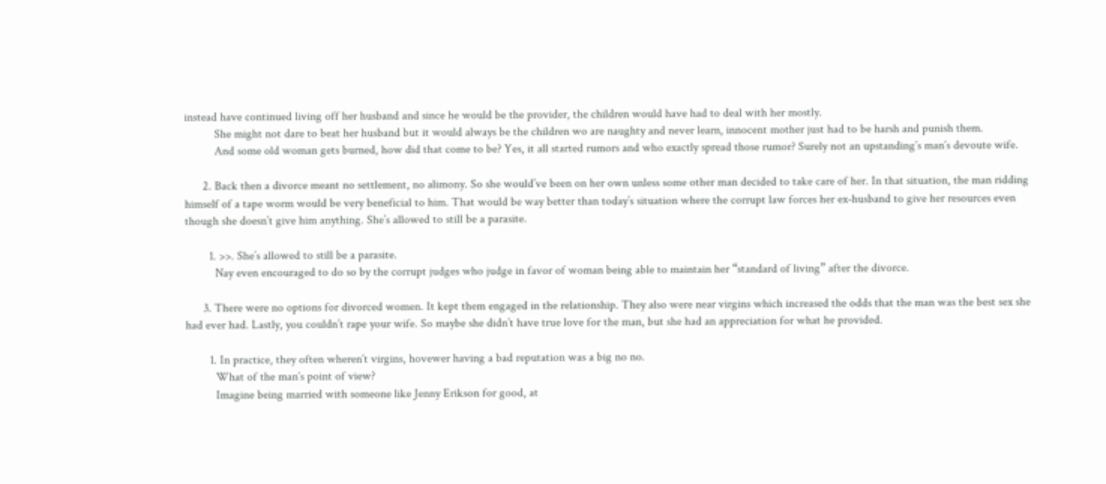instead have continued living off her husband and since he would be the provider, the children would have had to deal with her mostly.
          She might not dare to beat her husband but it would always be the children wo are naughty and never learn, innocent mother just had to be harsh and punish them.
          And some old woman gets burned, how did that come to be? Yes, it all started rumors and who exactly spread those rumor? Surely not an upstanding´s man´s devoute wife.

      2. Back then a divorce meant no settlement, no alimony. So she would’ve been on her own unless some other man decided to take care of her. In that situation, the man ridding himself of a tape worm would be very beneficial to him. That would be way better than today’s situation where the corrupt law forces her ex-husband to give her resources even though she doesn’t give him anything. She’s allowed to still be a parasite.

        1. >>. She’s allowed to still be a parasite.
          Nay even encouraged to do so by the corrupt judges who judge in favor of woman being able to maintain her “standard of living” after the divorce.

      3. There were no options for divorced women. It kept them engaged in the relationship. They also were near virgins which increased the odds that the man was the best sex she had ever had. Lastly, you couldn’t rape your wife. So maybe she didn’t have true love for the man, but she had an appreciation for what he provided.

        1. In practice, they often wheren´t virgins, hovewer having a bad reputation was a big no no.
          What of the man´s point of view?
          Imagine being married with someone like Jenny Erikson for good, at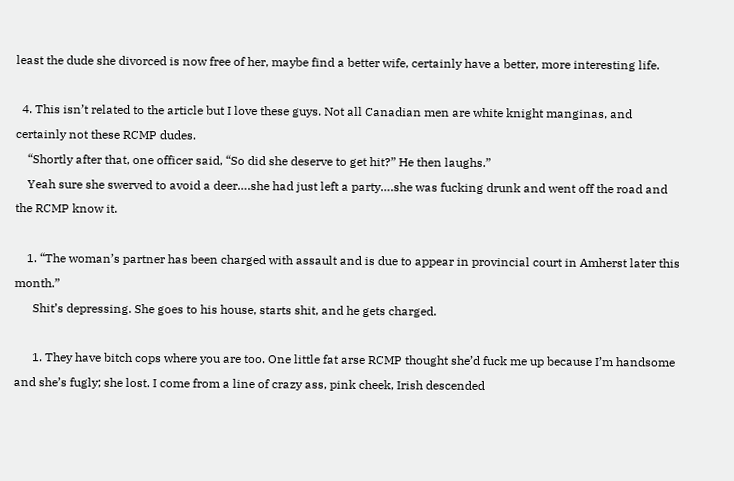least the dude she divorced is now free of her, maybe find a better wife, certainly have a better, more interesting life.

  4. This isn’t related to the article but I love these guys. Not all Canadian men are white knight manginas, and certainly not these RCMP dudes.
    “Shortly after that, one officer said, “So did she deserve to get hit?” He then laughs.”
    Yeah sure she swerved to avoid a deer….she had just left a party….she was fucking drunk and went off the road and the RCMP know it.

    1. “The woman’s partner has been charged with assault and is due to appear in provincial court in Amherst later this month.”
      Shit’s depressing. She goes to his house, starts shit, and he gets charged.

      1. They have bitch cops where you are too. One little fat arse RCMP thought she’d fuck me up because I’m handsome and she’s fugly; she lost. I come from a line of crazy ass, pink cheek, Irish descended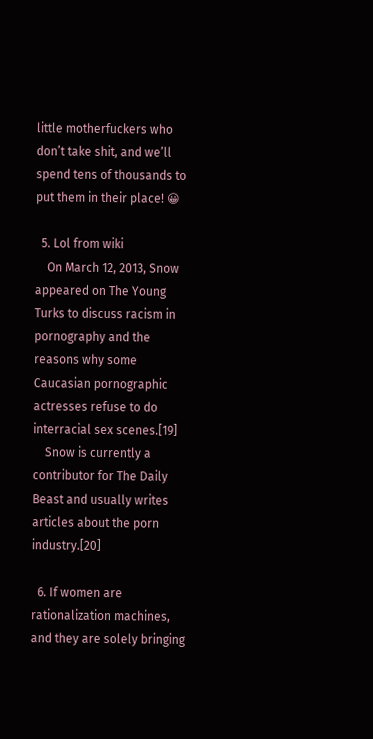little motherfuckers who don’t take shit, and we’ll spend tens of thousands to put them in their place! 😀

  5. Lol from wiki
    On March 12, 2013, Snow appeared on The Young Turks to discuss racism in pornography and the reasons why some Caucasian pornographic actresses refuse to do interracial sex scenes.[19]
    Snow is currently a contributor for The Daily Beast and usually writes articles about the porn industry.[20]

  6. If women are rationalization machines, and they are solely bringing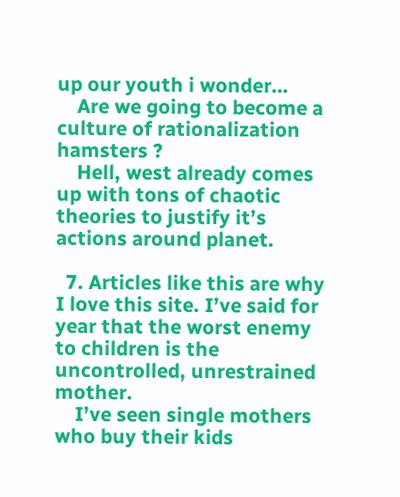up our youth i wonder…
    Are we going to become a culture of rationalization hamsters ?
    Hell, west already comes up with tons of chaotic theories to justify it’s actions around planet.

  7. Articles like this are why I love this site. I’ve said for year that the worst enemy to children is the uncontrolled, unrestrained mother.
    I’ve seen single mothers who buy their kids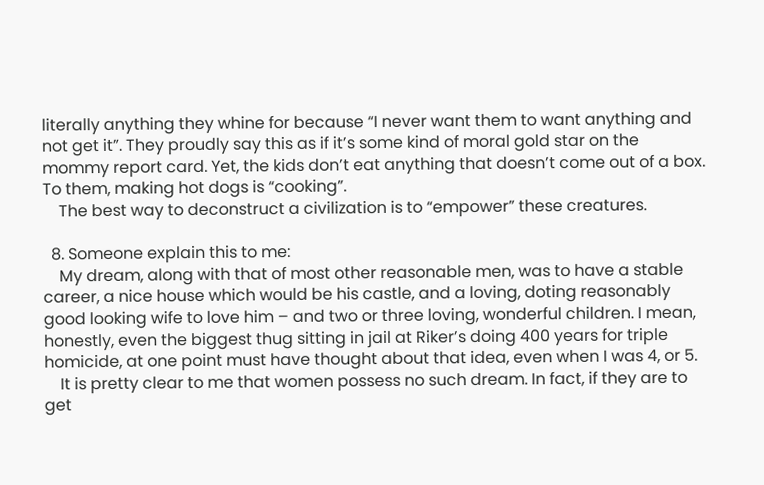literally anything they whine for because “I never want them to want anything and not get it”. They proudly say this as if it’s some kind of moral gold star on the mommy report card. Yet, the kids don’t eat anything that doesn’t come out of a box. To them, making hot dogs is “cooking”.
    The best way to deconstruct a civilization is to “empower” these creatures.

  8. Someone explain this to me:
    My dream, along with that of most other reasonable men, was to have a stable career, a nice house which would be his castle, and a loving, doting reasonably good looking wife to love him – and two or three loving, wonderful children. I mean, honestly, even the biggest thug sitting in jail at Riker’s doing 400 years for triple homicide, at one point must have thought about that idea, even when I was 4, or 5.
    It is pretty clear to me that women possess no such dream. In fact, if they are to get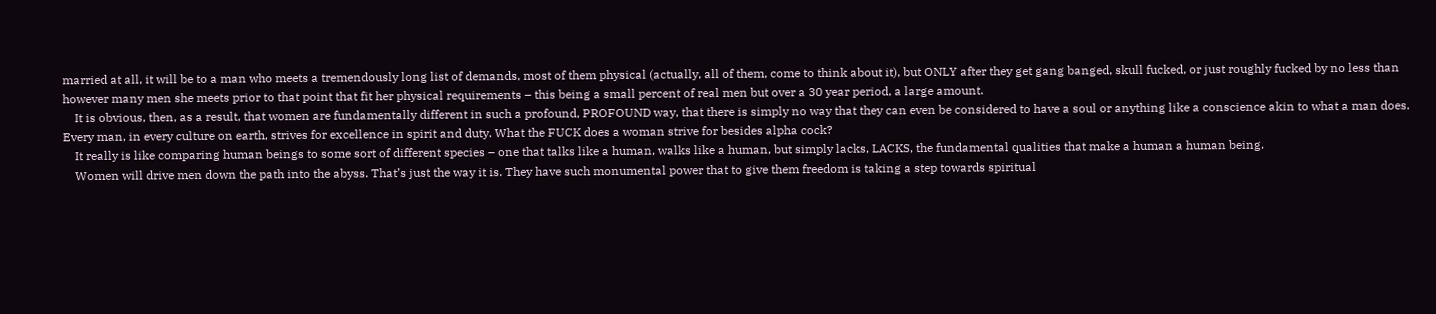married at all, it will be to a man who meets a tremendously long list of demands, most of them physical (actually, all of them, come to think about it), but ONLY after they get gang banged, skull fucked, or just roughly fucked by no less than however many men she meets prior to that point that fit her physical requirements – this being a small percent of real men but over a 30 year period, a large amount.
    It is obvious, then, as a result, that women are fundamentally different in such a profound, PROFOUND way, that there is simply no way that they can even be considered to have a soul or anything like a conscience akin to what a man does. Every man, in every culture on earth, strives for excellence in spirit and duty. What the FUCK does a woman strive for besides alpha cock?
    It really is like comparing human beings to some sort of different species – one that talks like a human, walks like a human, but simply lacks, LACKS, the fundamental qualities that make a human a human being.
    Women will drive men down the path into the abyss. That’s just the way it is. They have such monumental power that to give them freedom is taking a step towards spiritual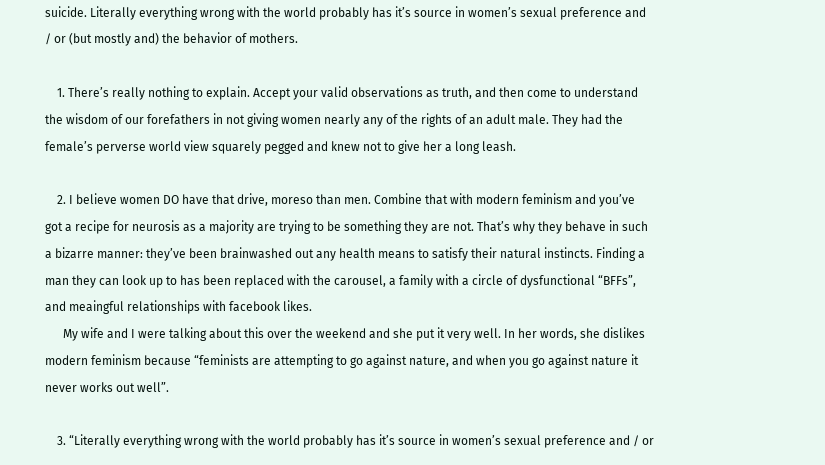suicide. Literally everything wrong with the world probably has it’s source in women’s sexual preference and / or (but mostly and) the behavior of mothers.

    1. There’s really nothing to explain. Accept your valid observations as truth, and then come to understand the wisdom of our forefathers in not giving women nearly any of the rights of an adult male. They had the female’s perverse world view squarely pegged and knew not to give her a long leash.

    2. I believe women DO have that drive, moreso than men. Combine that with modern feminism and you’ve got a recipe for neurosis as a majority are trying to be something they are not. That’s why they behave in such a bizarre manner: they’ve been brainwashed out any health means to satisfy their natural instincts. Finding a man they can look up to has been replaced with the carousel, a family with a circle of dysfunctional “BFFs”, and meaingful relationships with facebook likes.
      My wife and I were talking about this over the weekend and she put it very well. In her words, she dislikes modern feminism because “feminists are attempting to go against nature, and when you go against nature it never works out well”.

    3. “Literally everything wrong with the world probably has it’s source in women’s sexual preference and / or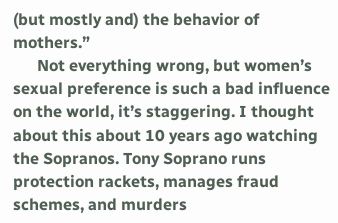(but mostly and) the behavior of mothers.”
      Not everything wrong, but women’s sexual preference is such a bad influence on the world, it’s staggering. I thought about this about 10 years ago watching the Sopranos. Tony Soprano runs protection rackets, manages fraud schemes, and murders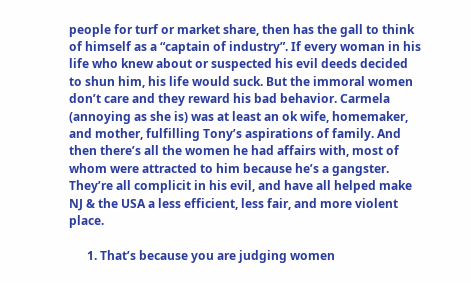people for turf or market share, then has the gall to think of himself as a “captain of industry”. If every woman in his life who knew about or suspected his evil deeds decided to shun him, his life would suck. But the immoral women don’t care and they reward his bad behavior. Carmela (annoying as she is) was at least an ok wife, homemaker, and mother, fulfilling Tony’s aspirations of family. And then there’s all the women he had affairs with, most of whom were attracted to him because he’s a gangster. They’re all complicit in his evil, and have all helped make NJ & the USA a less efficient, less fair, and more violent place.

      1. That’s because you are judging women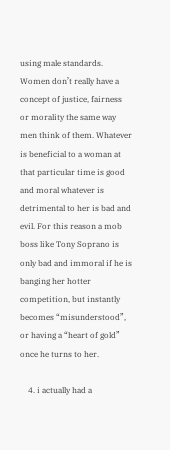using male standards. Women don’t really have a concept of justice, fairness or morality the same way men think of them. Whatever is beneficial to a woman at that particular time is good and moral whatever is detrimental to her is bad and evil. For this reason a mob boss like Tony Soprano is only bad and immoral if he is banging her hotter competition, but instantly becomes “misunderstood”, or having a “heart of gold” once he turns to her.

    4. i actually had a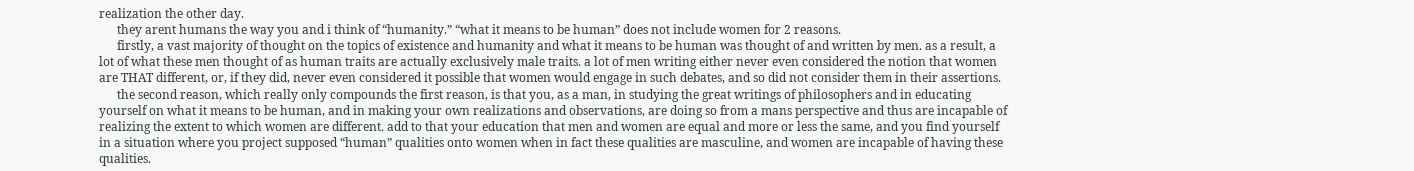realization the other day.
      they arent humans the way you and i think of “humanity.” “what it means to be human” does not include women for 2 reasons.
      firstly, a vast majority of thought on the topics of existence and humanity and what it means to be human was thought of and written by men. as a result, a lot of what these men thought of as human traits are actually exclusively male traits. a lot of men writing either never even considered the notion that women are THAT different, or, if they did, never even considered it possible that women would engage in such debates, and so did not consider them in their assertions.
      the second reason, which really only compounds the first reason, is that you, as a man, in studying the great writings of philosophers and in educating yourself on what it means to be human, and in making your own realizations and observations, are doing so from a mans perspective and thus are incapable of realizing the extent to which women are different. add to that your education that men and women are equal and more or less the same, and you find yourself in a situation where you project supposed “human” qualities onto women when in fact these qualities are masculine, and women are incapable of having these qualities.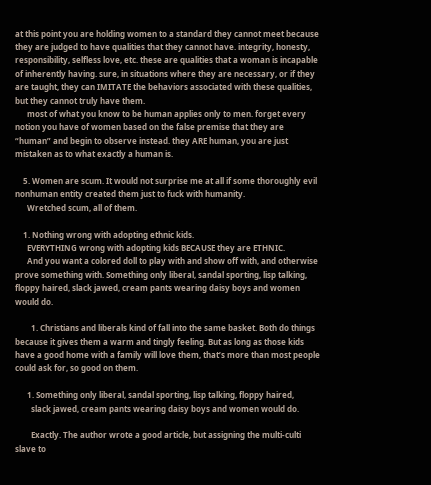at this point you are holding women to a standard they cannot meet because they are judged to have qualities that they cannot have. integrity, honesty, responsibility, selfless love, etc. these are qualities that a woman is incapable of inherently having. sure, in situations where they are necessary, or if they are taught, they can IMITATE the behaviors associated with these qualities, but they cannot truly have them.
      most of what you know to be human applies only to men. forget every notion you have of women based on the false premise that they are “human” and begin to observe instead. they ARE human, you are just mistaken as to what exactly a human is.

    5. Women are scum. It would not surprise me at all if some thoroughly evil nonhuman entity created them just to fuck with humanity.
      Wretched scum, all of them.

    1. Nothing wrong with adopting ethnic kids.
      EVERYTHING wrong with adopting kids BECAUSE they are ETHNIC.
      And you want a colored doll to play with and show off with, and otherwise prove something with. Something only liberal, sandal sporting, lisp talking, floppy haired, slack jawed, cream pants wearing daisy boys and women would do.

        1. Christians and liberals kind of fall into the same basket. Both do things because it gives them a warm and tingly feeling. But as long as those kids have a good home with a family will love them, that’s more than most people could ask for, so good on them.

      1. Something only liberal, sandal sporting, lisp talking, floppy haired,
        slack jawed, cream pants wearing daisy boys and women would do.

        Exactly. The author wrote a good article, but assigning the multi-culti slave to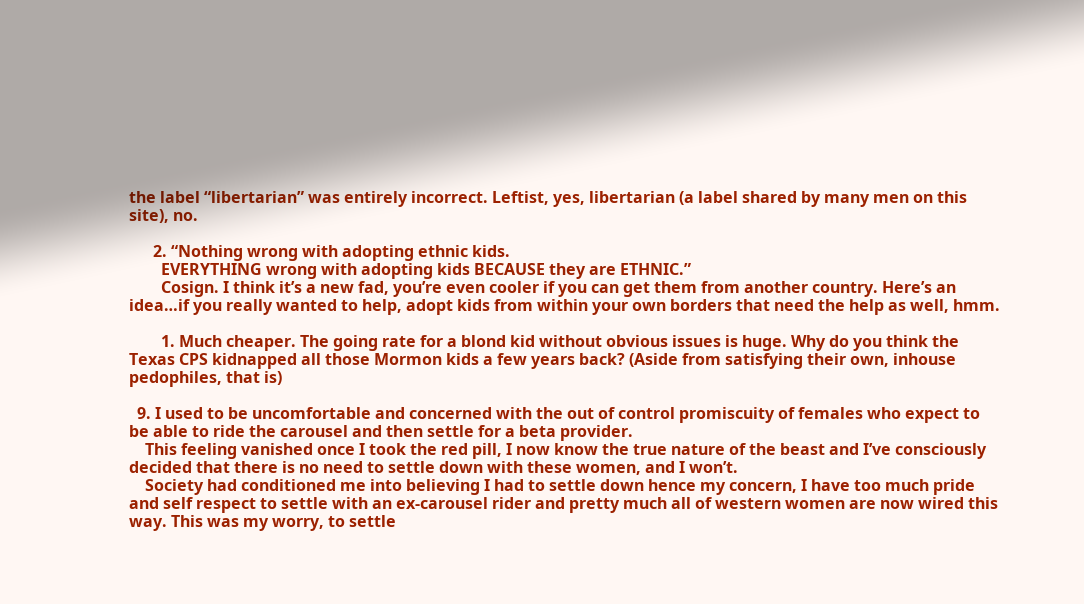the label “libertarian” was entirely incorrect. Leftist, yes, libertarian (a label shared by many men on this site), no.

      2. “Nothing wrong with adopting ethnic kids.
        EVERYTHING wrong with adopting kids BECAUSE they are ETHNIC.”
        Cosign. I think it’s a new fad, you’re even cooler if you can get them from another country. Here’s an idea…if you really wanted to help, adopt kids from within your own borders that need the help as well, hmm.

        1. Much cheaper. The going rate for a blond kid without obvious issues is huge. Why do you think the Texas CPS kidnapped all those Mormon kids a few years back? (Aside from satisfying their own, inhouse pedophiles, that is)

  9. I used to be uncomfortable and concerned with the out of control promiscuity of females who expect to be able to ride the carousel and then settle for a beta provider.
    This feeling vanished once I took the red pill, I now know the true nature of the beast and I’ve consciously decided that there is no need to settle down with these women, and I won’t.
    Society had conditioned me into believing I had to settle down hence my concern, I have too much pride and self respect to settle with an ex-carousel rider and pretty much all of western women are now wired this way. This was my worry, to settle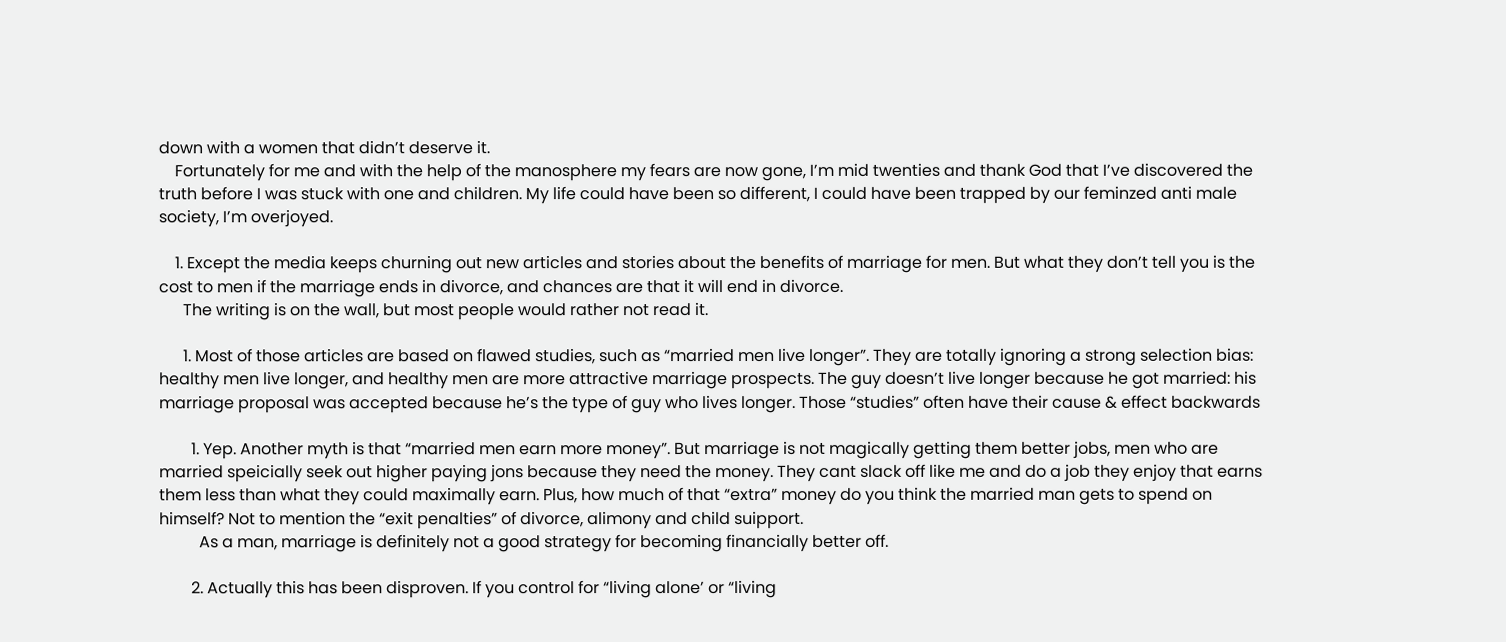down with a women that didn’t deserve it.
    Fortunately for me and with the help of the manosphere my fears are now gone, I’m mid twenties and thank God that I’ve discovered the truth before I was stuck with one and children. My life could have been so different, I could have been trapped by our feminzed anti male society, I’m overjoyed.

    1. Except the media keeps churning out new articles and stories about the benefits of marriage for men. But what they don’t tell you is the cost to men if the marriage ends in divorce, and chances are that it will end in divorce.
      The writing is on the wall, but most people would rather not read it.

      1. Most of those articles are based on flawed studies, such as “married men live longer”. They are totally ignoring a strong selection bias: healthy men live longer, and healthy men are more attractive marriage prospects. The guy doesn’t live longer because he got married: his marriage proposal was accepted because he’s the type of guy who lives longer. Those “studies” often have their cause & effect backwards

        1. Yep. Another myth is that “married men earn more money”. But marriage is not magically getting them better jobs, men who are married speicially seek out higher paying jons because they need the money. They cant slack off like me and do a job they enjoy that earns them less than what they could maximally earn. Plus, how much of that “extra” money do you think the married man gets to spend on himself? Not to mention the “exit penalties” of divorce, alimony and child suipport.
          As a man, marriage is definitely not a good strategy for becoming financially better off.

        2. Actually this has been disproven. If you control for “living alone’ or “living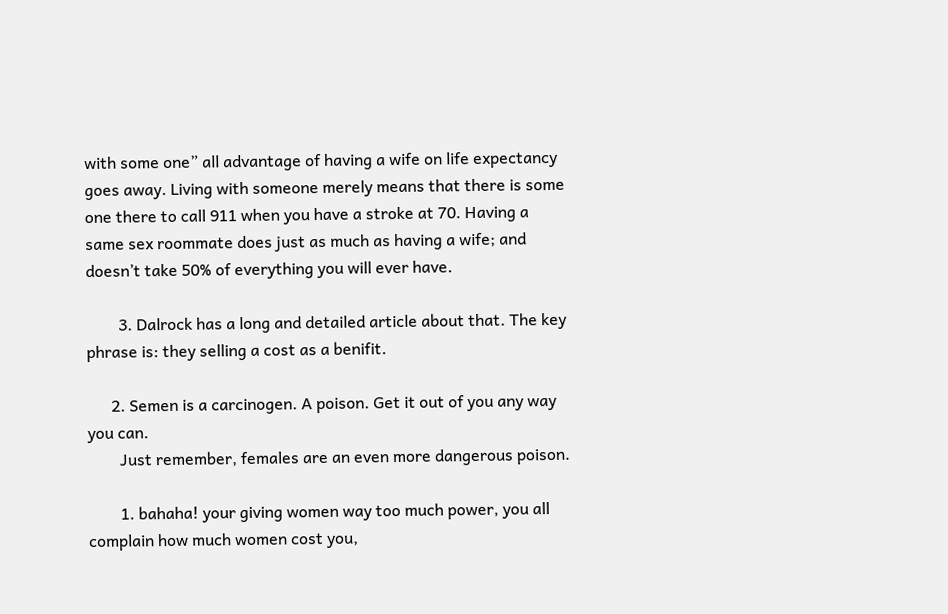with some one” all advantage of having a wife on life expectancy goes away. Living with someone merely means that there is some one there to call 911 when you have a stroke at 70. Having a same sex roommate does just as much as having a wife; and doesn’t take 50% of everything you will ever have.

        3. Dalrock has a long and detailed article about that. The key phrase is: they selling a cost as a benifit.

      2. Semen is a carcinogen. A poison. Get it out of you any way you can.
        Just remember, females are an even more dangerous poison.

        1. bahaha! your giving women way too much power, you all complain how much women cost you,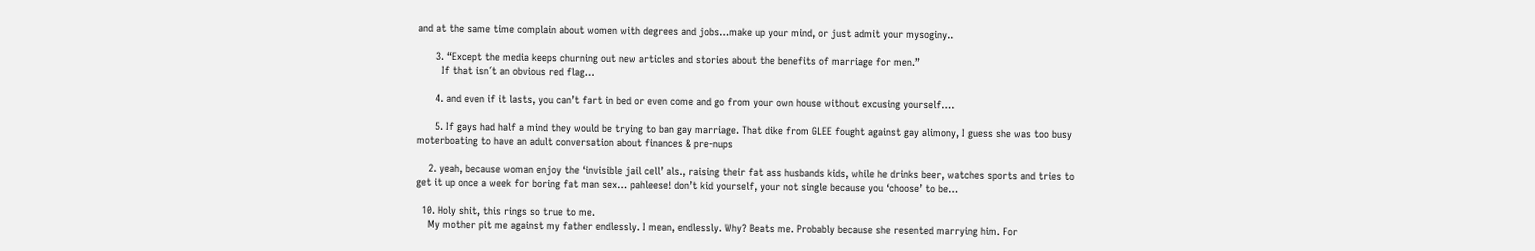and at the same time complain about women with degrees and jobs…make up your mind, or just admit your mysoginy..

      3. “Except the media keeps churning out new articles and stories about the benefits of marriage for men.”
        If that isn´t an obvious red flag…

      4. and even if it lasts, you can’t fart in bed or even come and go from your own house without excusing yourself….

      5. If gays had half a mind they would be trying to ban gay marriage. That dike from GLEE fought against gay alimony, I guess she was too busy moterboating to have an adult conversation about finances & pre-nups

    2. yeah, because woman enjoy the ‘invisible jail cell’ als., raising their fat ass husbands kids, while he drinks beer, watches sports and tries to get it up once a week for boring fat man sex… pahleese! don’t kid yourself, your not single because you ‘choose’ to be…

  10. Holy shit, this rings so true to me.
    My mother pit me against my father endlessly. I mean, endlessly. Why? Beats me. Probably because she resented marrying him. For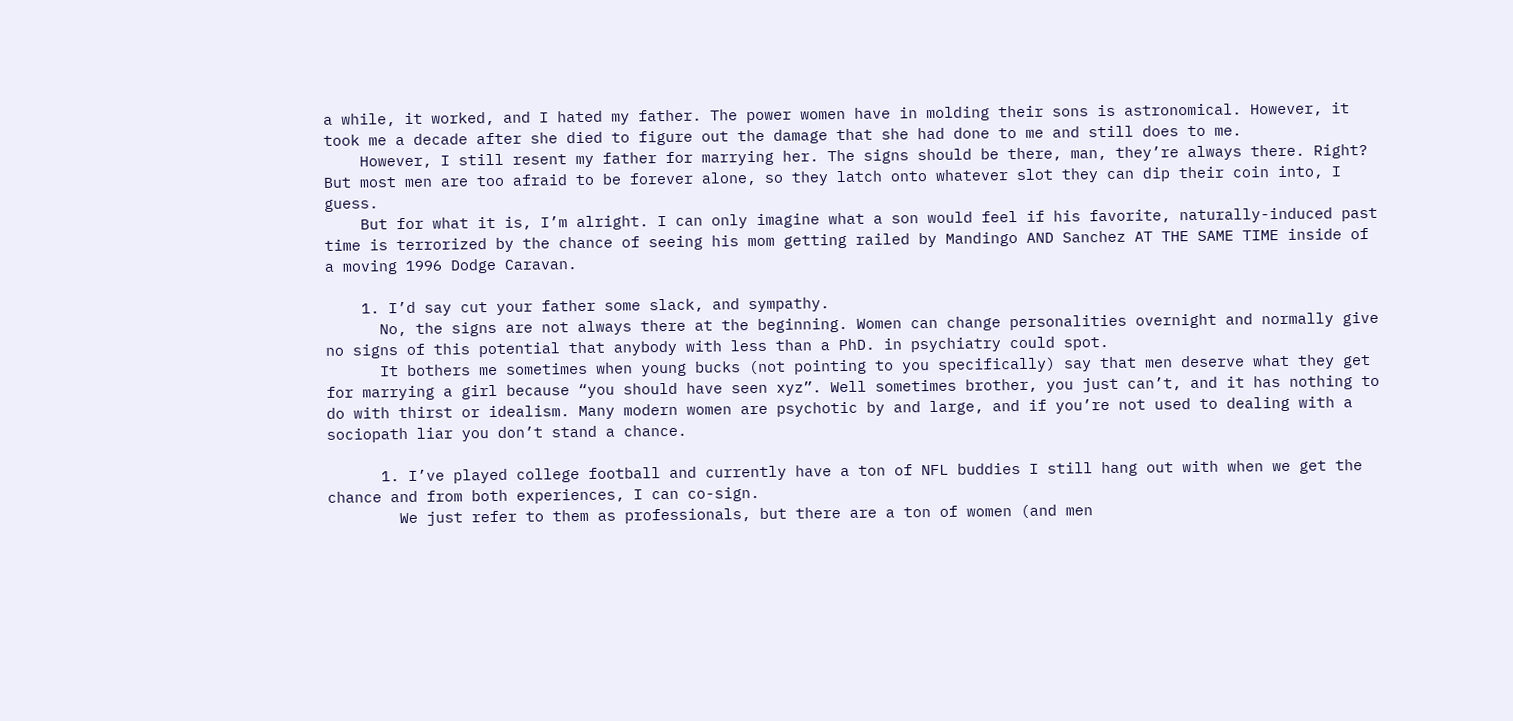a while, it worked, and I hated my father. The power women have in molding their sons is astronomical. However, it took me a decade after she died to figure out the damage that she had done to me and still does to me.
    However, I still resent my father for marrying her. The signs should be there, man, they’re always there. Right? But most men are too afraid to be forever alone, so they latch onto whatever slot they can dip their coin into, I guess.
    But for what it is, I’m alright. I can only imagine what a son would feel if his favorite, naturally-induced past time is terrorized by the chance of seeing his mom getting railed by Mandingo AND Sanchez AT THE SAME TIME inside of a moving 1996 Dodge Caravan.

    1. I’d say cut your father some slack, and sympathy.
      No, the signs are not always there at the beginning. Women can change personalities overnight and normally give no signs of this potential that anybody with less than a PhD. in psychiatry could spot.
      It bothers me sometimes when young bucks (not pointing to you specifically) say that men deserve what they get for marrying a girl because “you should have seen xyz”. Well sometimes brother, you just can’t, and it has nothing to do with thirst or idealism. Many modern women are psychotic by and large, and if you’re not used to dealing with a sociopath liar you don’t stand a chance.

      1. I’ve played college football and currently have a ton of NFL buddies I still hang out with when we get the chance and from both experiences, I can co-sign.
        We just refer to them as professionals, but there are a ton of women (and men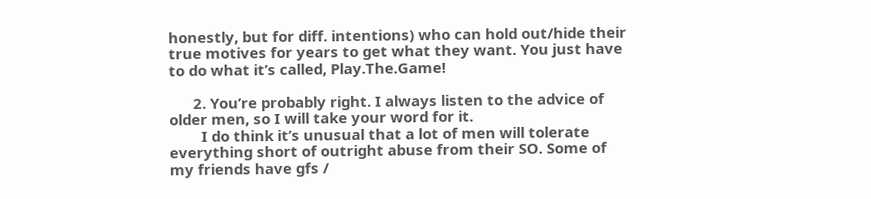honestly, but for diff. intentions) who can hold out/hide their true motives for years to get what they want. You just have to do what it’s called, Play.The.Game!

      2. You’re probably right. I always listen to the advice of older men, so I will take your word for it.
        I do think it’s unusual that a lot of men will tolerate everything short of outright abuse from their SO. Some of my friends have gfs /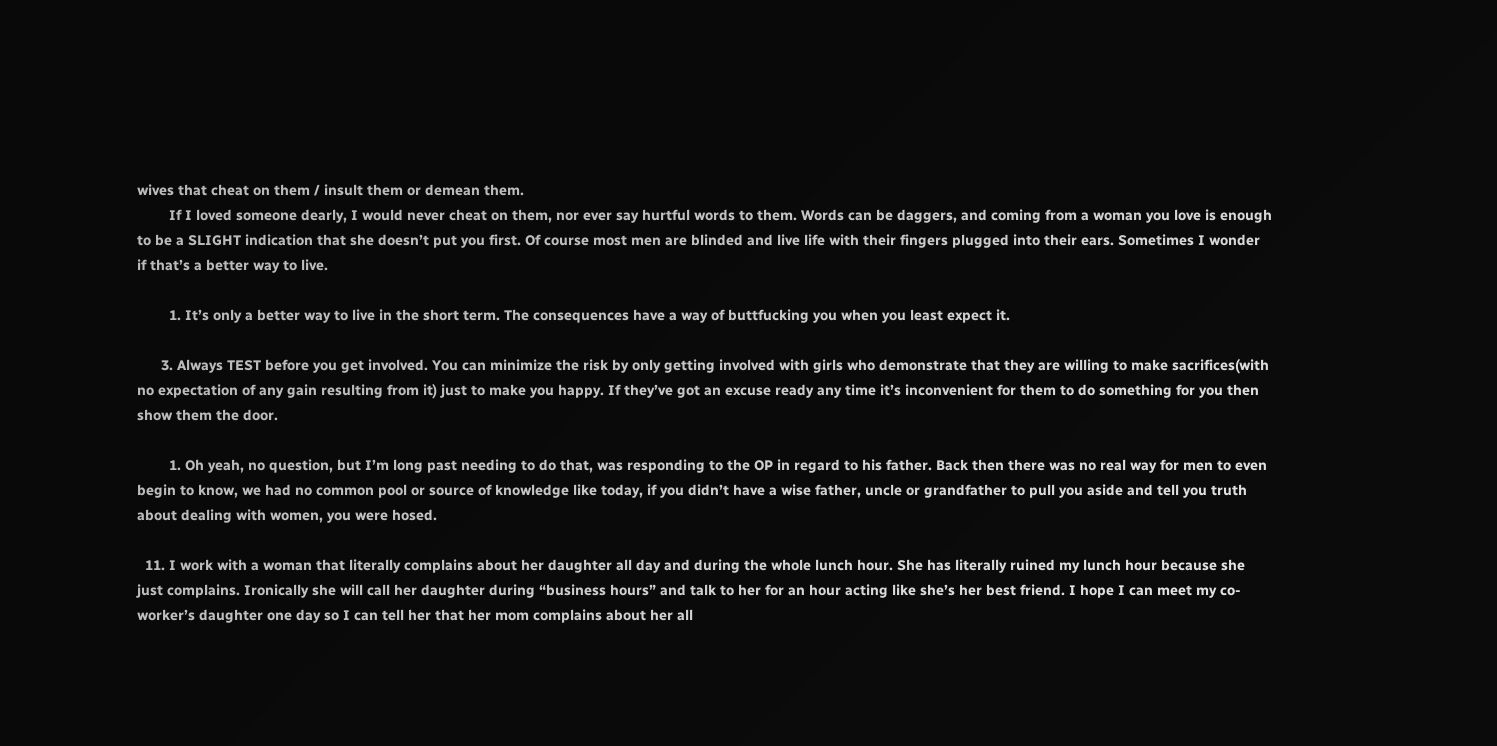wives that cheat on them / insult them or demean them.
        If I loved someone dearly, I would never cheat on them, nor ever say hurtful words to them. Words can be daggers, and coming from a woman you love is enough to be a SLIGHT indication that she doesn’t put you first. Of course most men are blinded and live life with their fingers plugged into their ears. Sometimes I wonder if that’s a better way to live.

        1. It’s only a better way to live in the short term. The consequences have a way of buttfucking you when you least expect it.

      3. Always TEST before you get involved. You can minimize the risk by only getting involved with girls who demonstrate that they are willing to make sacrifices(with no expectation of any gain resulting from it) just to make you happy. If they’ve got an excuse ready any time it’s inconvenient for them to do something for you then show them the door.

        1. Oh yeah, no question, but I’m long past needing to do that, was responding to the OP in regard to his father. Back then there was no real way for men to even begin to know, we had no common pool or source of knowledge like today, if you didn’t have a wise father, uncle or grandfather to pull you aside and tell you truth about dealing with women, you were hosed.

  11. I work with a woman that literally complains about her daughter all day and during the whole lunch hour. She has literally ruined my lunch hour because she just complains. Ironically she will call her daughter during “business hours” and talk to her for an hour acting like she’s her best friend. I hope I can meet my co-worker’s daughter one day so I can tell her that her mom complains about her all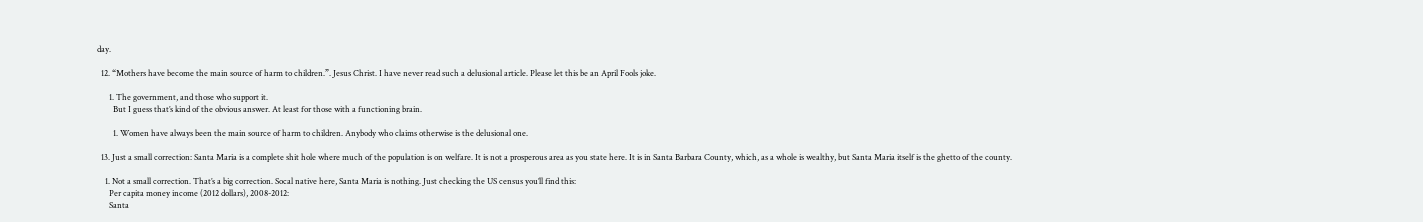day.

  12. “Mothers have become the main source of harm to children.”. Jesus Christ. I have never read such a delusional article. Please let this be an April Fools joke.

      1. The government, and those who support it.
        But I guess that’s kind of the obvious answer. At least for those with a functioning brain.

        1. Women have always been the main source of harm to children. Anybody who claims otherwise is the delusional one.

  13. Just a small correction: Santa Maria is a complete shit hole where much of the population is on welfare. It is not a prosperous area as you state here. It is in Santa Barbara County, which, as a whole is wealthy, but Santa Maria itself is the ghetto of the county.

    1. Not a small correction. That’s a big correction. Socal native here, Santa Maria is nothing. Just checking the US census you’ll find this:
      Per capita money income (2012 dollars), 2008-2012:
      Santa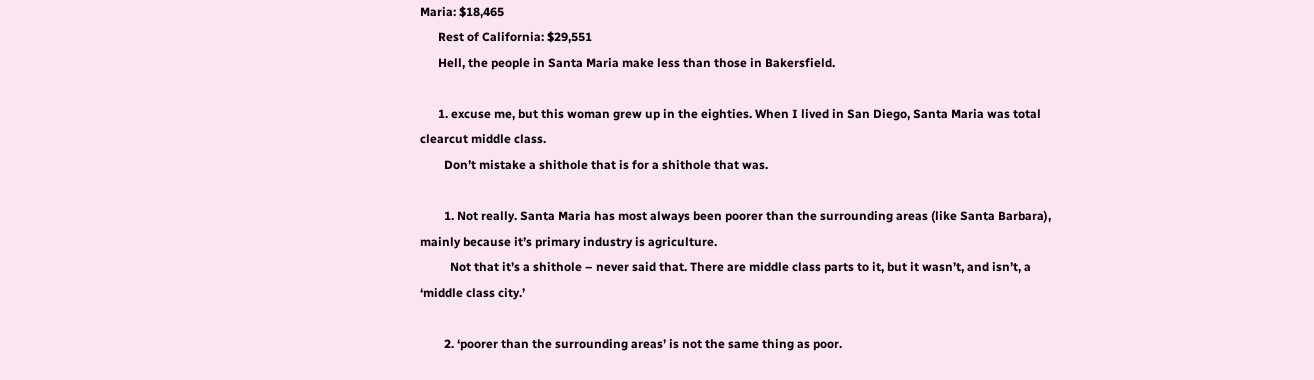Maria: $18,465
      Rest of California: $29,551
      Hell, the people in Santa Maria make less than those in Bakersfield.

      1. excuse me, but this woman grew up in the eighties. When I lived in San Diego, Santa Maria was total clearcut middle class.
        Don’t mistake a shithole that is for a shithole that was.

        1. Not really. Santa Maria has most always been poorer than the surrounding areas (like Santa Barbara), mainly because it’s primary industry is agriculture.
          Not that it’s a shithole – never said that. There are middle class parts to it, but it wasn’t, and isn’t, a ‘middle class city.’

        2. ‘poorer than the surrounding areas’ is not the same thing as poor.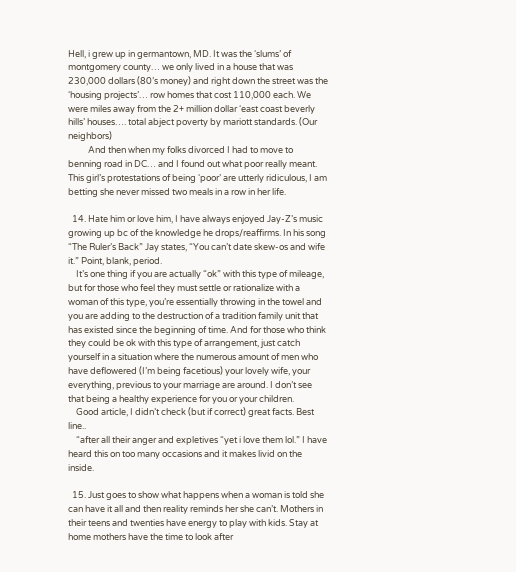Hell, i grew up in germantown, MD. It was the ‘slums’ of montgomery county… we only lived in a house that was 230,000 dollars (80’s money) and right down the street was the ‘housing projects’… row homes that cost 110,000 each. We were miles away from the 2+ million dollar ‘east coast beverly hills’ houses…. total abject poverty by mariott standards. (Our neighbors)
          And then when my folks divorced I had to move to benning road in DC… and I found out what poor really meant. This girl’s protestations of being ‘poor’ are utterly ridiculous, I am betting she never missed two meals in a row in her life.

  14. Hate him or love him, I have always enjoyed Jay-Z’s music growing up bc of the knowledge he drops/reaffirms. In his song “The Ruler’s Back” Jay states, “You can’t date skew-os and wife it.” Point, blank, period.
    It’s one thing if you are actually “ok” with this type of mileage, but for those who feel they must settle or rationalize with a woman of this type, you’re essentially throwing in the towel and you are adding to the destruction of a tradition family unit that has existed since the beginning of time. And for those who think they could be ok with this type of arrangement, just catch yourself in a situation where the numerous amount of men who have deflowered (I’m being facetious) your lovely wife, your everything, previous to your marriage are around. I don’t see that being a healthy experience for you or your children.
    Good article, I didn’t check (but if correct) great facts. Best line..
    “after all their anger and expletives “yet i love them lol.” I have heard this on too many occasions and it makes livid on the inside.

  15. Just goes to show what happens when a woman is told she can have it all and then reality reminds her she can’t. Mothers in their teens and twenties have energy to play with kids. Stay at home mothers have the time to look after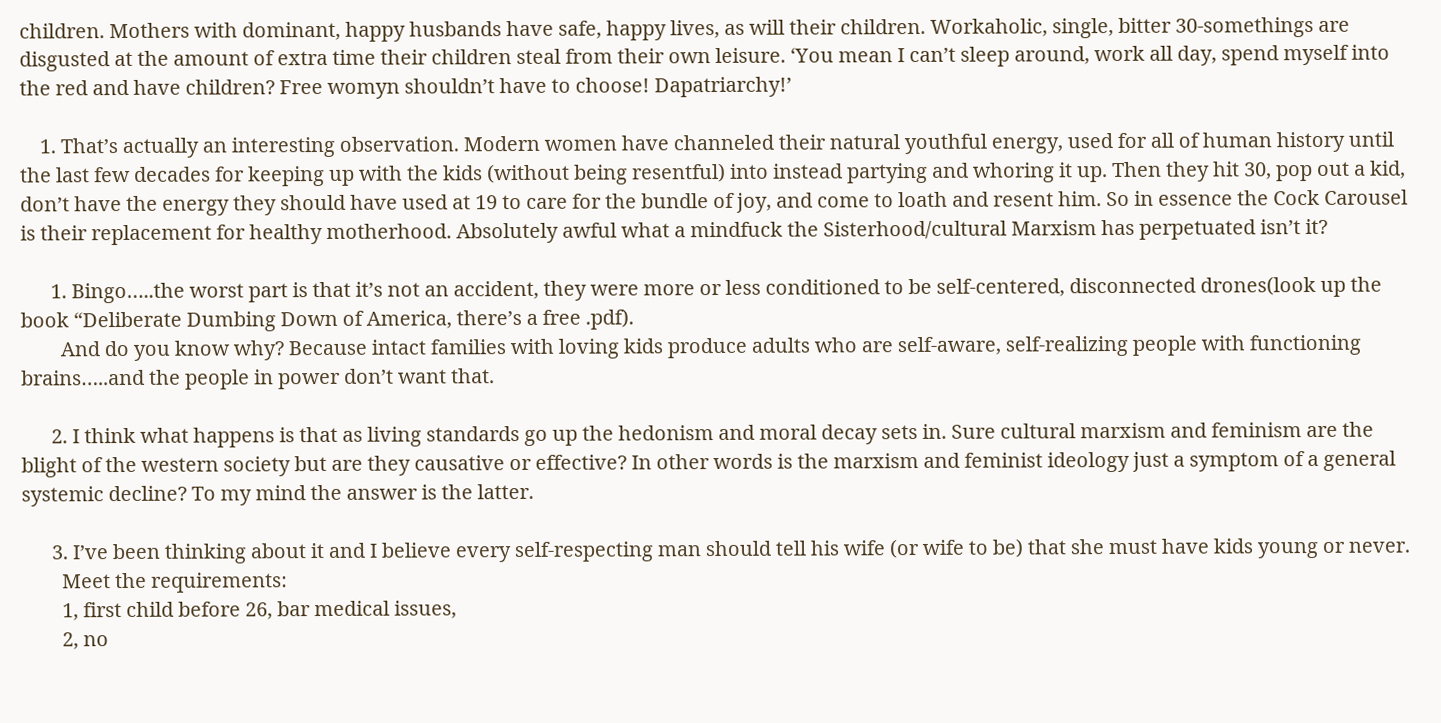children. Mothers with dominant, happy husbands have safe, happy lives, as will their children. Workaholic, single, bitter 30-somethings are disgusted at the amount of extra time their children steal from their own leisure. ‘You mean I can’t sleep around, work all day, spend myself into the red and have children? Free womyn shouldn’t have to choose! Dapatriarchy!’

    1. That’s actually an interesting observation. Modern women have channeled their natural youthful energy, used for all of human history until the last few decades for keeping up with the kids (without being resentful) into instead partying and whoring it up. Then they hit 30, pop out a kid, don’t have the energy they should have used at 19 to care for the bundle of joy, and come to loath and resent him. So in essence the Cock Carousel is their replacement for healthy motherhood. Absolutely awful what a mindfuck the Sisterhood/cultural Marxism has perpetuated isn’t it?

      1. Bingo…..the worst part is that it’s not an accident, they were more or less conditioned to be self-centered, disconnected drones(look up the book “Deliberate Dumbing Down of America, there’s a free .pdf).
        And do you know why? Because intact families with loving kids produce adults who are self-aware, self-realizing people with functioning brains…..and the people in power don’t want that.

      2. I think what happens is that as living standards go up the hedonism and moral decay sets in. Sure cultural marxism and feminism are the blight of the western society but are they causative or effective? In other words is the marxism and feminist ideology just a symptom of a general systemic decline? To my mind the answer is the latter.

      3. I’ve been thinking about it and I believe every self-respecting man should tell his wife (or wife to be) that she must have kids young or never.
        Meet the requirements:
        1, first child before 26, bar medical issues,
        2, no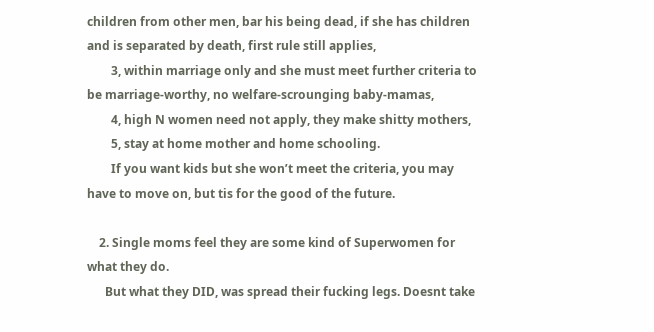children from other men, bar his being dead, if she has children and is separated by death, first rule still applies,
        3, within marriage only and she must meet further criteria to be marriage-worthy, no welfare-scrounging baby-mamas,
        4, high N women need not apply, they make shitty mothers,
        5, stay at home mother and home schooling.
        If you want kids but she won’t meet the criteria, you may have to move on, but tis for the good of the future.

    2. Single moms feel they are some kind of Superwomen for what they do.
      But what they DID, was spread their fucking legs. Doesnt take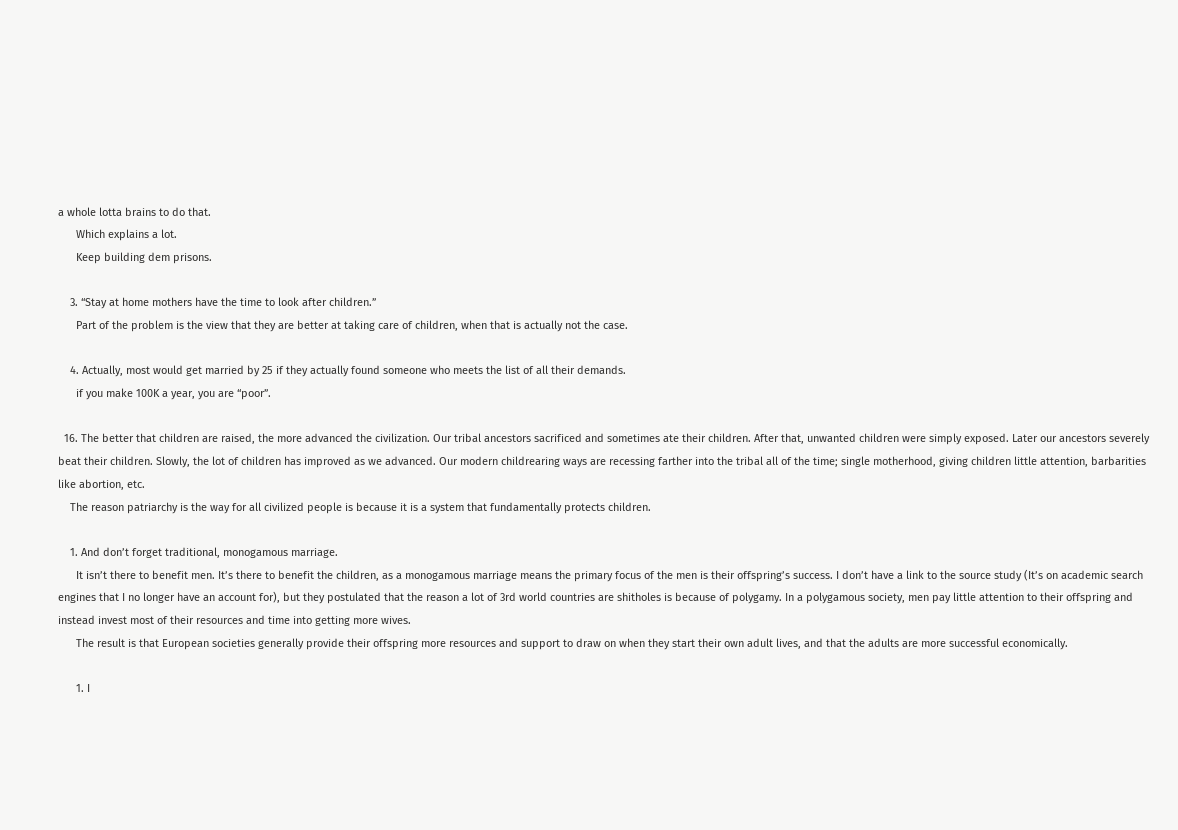a whole lotta brains to do that.
      Which explains a lot.
      Keep building dem prisons.

    3. “Stay at home mothers have the time to look after children.”
      Part of the problem is the view that they are better at taking care of children, when that is actually not the case.

    4. Actually, most would get married by 25 if they actually found someone who meets the list of all their demands.
      if you make 100K a year, you are “poor”.

  16. The better that children are raised, the more advanced the civilization. Our tribal ancestors sacrificed and sometimes ate their children. After that, unwanted children were simply exposed. Later our ancestors severely beat their children. Slowly, the lot of children has improved as we advanced. Our modern childrearing ways are recessing farther into the tribal all of the time; single motherhood, giving children little attention, barbarities like abortion, etc.
    The reason patriarchy is the way for all civilized people is because it is a system that fundamentally protects children.

    1. And don’t forget traditional, monogamous marriage.
      It isn’t there to benefit men. It’s there to benefit the children, as a monogamous marriage means the primary focus of the men is their offspring’s success. I don’t have a link to the source study (It’s on academic search engines that I no longer have an account for), but they postulated that the reason a lot of 3rd world countries are shitholes is because of polygamy. In a polygamous society, men pay little attention to their offspring and instead invest most of their resources and time into getting more wives.
      The result is that European societies generally provide their offspring more resources and support to draw on when they start their own adult lives, and that the adults are more successful economically.

      1. I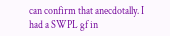can confirm that anecdotally. I had a SWPL gf in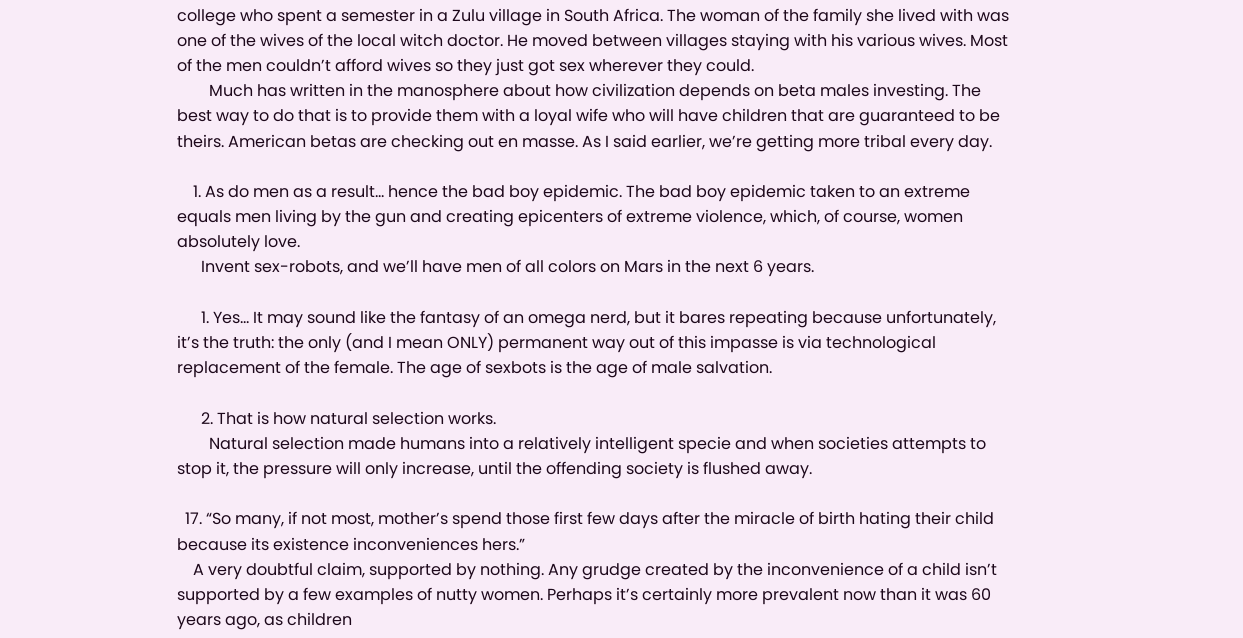college who spent a semester in a Zulu village in South Africa. The woman of the family she lived with was one of the wives of the local witch doctor. He moved between villages staying with his various wives. Most of the men couldn’t afford wives so they just got sex wherever they could.
        Much has written in the manosphere about how civilization depends on beta males investing. The best way to do that is to provide them with a loyal wife who will have children that are guaranteed to be theirs. American betas are checking out en masse. As I said earlier, we’re getting more tribal every day.

    1. As do men as a result… hence the bad boy epidemic. The bad boy epidemic taken to an extreme equals men living by the gun and creating epicenters of extreme violence, which, of course, women absolutely love.
      Invent sex-robots, and we’ll have men of all colors on Mars in the next 6 years.

      1. Yes… It may sound like the fantasy of an omega nerd, but it bares repeating because unfortunately, it’s the truth: the only (and I mean ONLY) permanent way out of this impasse is via technological replacement of the female. The age of sexbots is the age of male salvation.

      2. That is how natural selection works.
        Natural selection made humans into a relatively intelligent specie and when societies attempts to stop it, the pressure will only increase, until the offending society is flushed away.

  17. “So many, if not most, mother’s spend those first few days after the miracle of birth hating their child because its existence inconveniences hers.”
    A very doubtful claim, supported by nothing. Any grudge created by the inconvenience of a child isn’t supported by a few examples of nutty women. Perhaps it’s certainly more prevalent now than it was 60 years ago, as children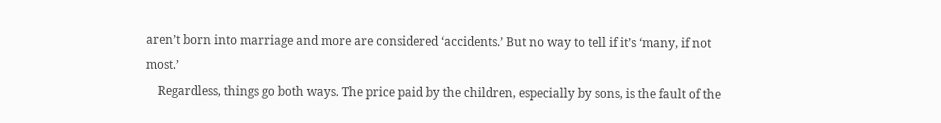aren’t born into marriage and more are considered ‘accidents.’ But no way to tell if it’s ‘many, if not most.’
    Regardless, things go both ways. The price paid by the children, especially by sons, is the fault of the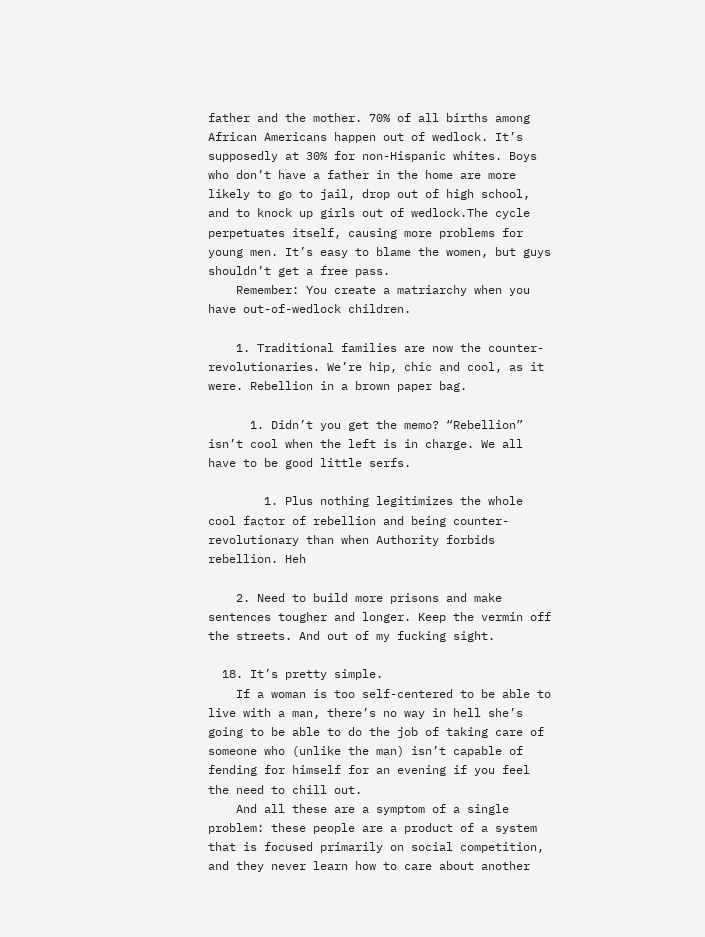father and the mother. 70% of all births among African Americans happen out of wedlock. It’s supposedly at 30% for non-Hispanic whites. Boys who don’t have a father in the home are more likely to go to jail, drop out of high school, and to knock up girls out of wedlock.The cycle perpetuates itself, causing more problems for young men. It’s easy to blame the women, but guys shouldn’t get a free pass.
    Remember: You create a matriarchy when you have out-of-wedlock children.

    1. Traditional families are now the counter-revolutionaries. We’re hip, chic and cool, as it were. Rebellion in a brown paper bag.

      1. Didn’t you get the memo? “Rebellion” isn’t cool when the left is in charge. We all have to be good little serfs.

        1. Plus nothing legitimizes the whole cool factor of rebellion and being counter-revolutionary than when Authority forbids rebellion. Heh

    2. Need to build more prisons and make sentences tougher and longer. Keep the vermin off the streets. And out of my fucking sight.

  18. It’s pretty simple.
    If a woman is too self-centered to be able to live with a man, there’s no way in hell she’s going to be able to do the job of taking care of someone who (unlike the man) isn’t capable of fending for himself for an evening if you feel the need to chill out.
    And all these are a symptom of a single problem: these people are a product of a system that is focused primarily on social competition, and they never learn how to care about another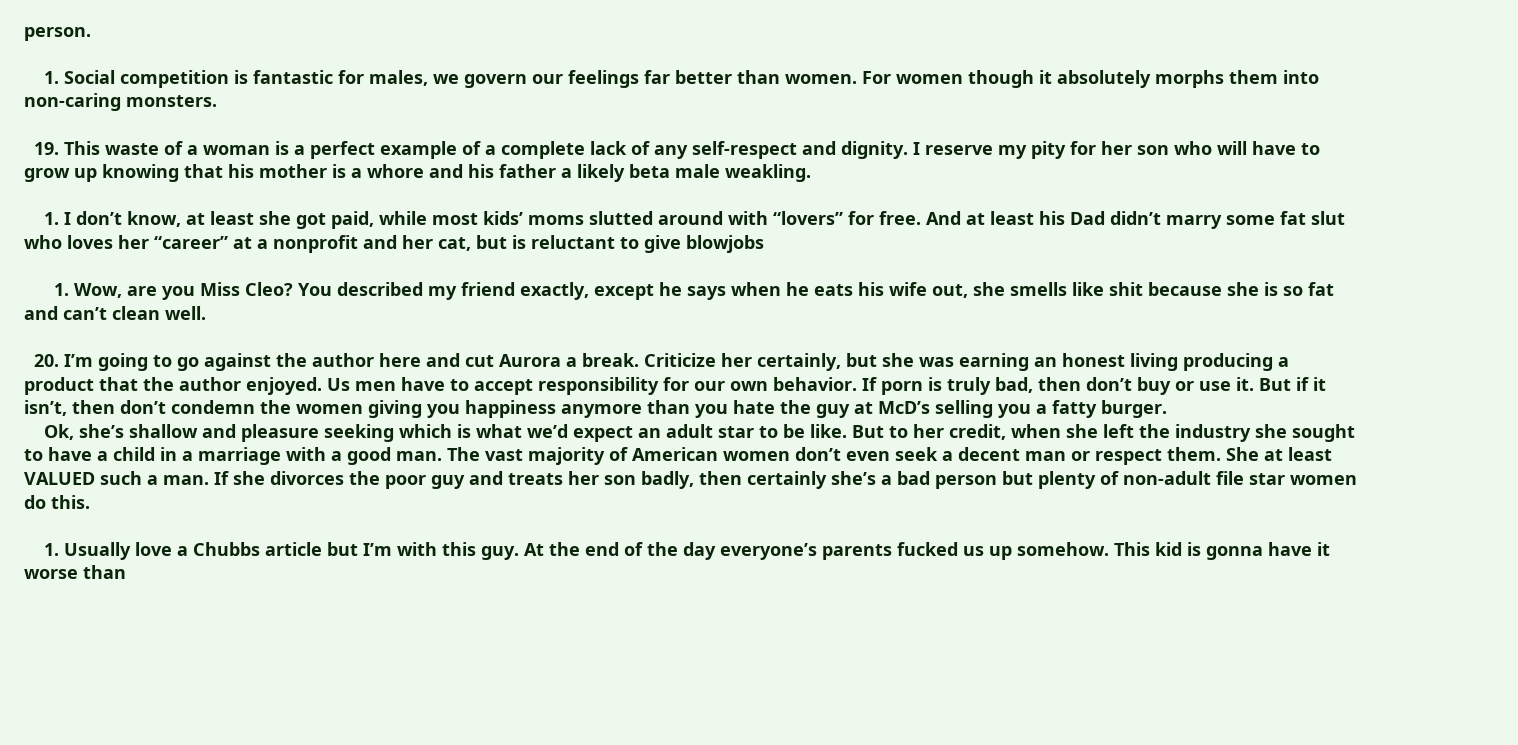person.

    1. Social competition is fantastic for males, we govern our feelings far better than women. For women though it absolutely morphs them into non-caring monsters.

  19. This waste of a woman is a perfect example of a complete lack of any self-respect and dignity. I reserve my pity for her son who will have to grow up knowing that his mother is a whore and his father a likely beta male weakling.

    1. I don’t know, at least she got paid, while most kids’ moms slutted around with “lovers” for free. And at least his Dad didn’t marry some fat slut who loves her “career” at a nonprofit and her cat, but is reluctant to give blowjobs

      1. Wow, are you Miss Cleo? You described my friend exactly, except he says when he eats his wife out, she smells like shit because she is so fat and can’t clean well.

  20. I’m going to go against the author here and cut Aurora a break. Criticize her certainly, but she was earning an honest living producing a product that the author enjoyed. Us men have to accept responsibility for our own behavior. If porn is truly bad, then don’t buy or use it. But if it isn’t, then don’t condemn the women giving you happiness anymore than you hate the guy at McD’s selling you a fatty burger.
    Ok, she’s shallow and pleasure seeking which is what we’d expect an adult star to be like. But to her credit, when she left the industry she sought to have a child in a marriage with a good man. The vast majority of American women don’t even seek a decent man or respect them. She at least VALUED such a man. If she divorces the poor guy and treats her son badly, then certainly she’s a bad person but plenty of non-adult file star women do this.

    1. Usually love a Chubbs article but I’m with this guy. At the end of the day everyone’s parents fucked us up somehow. This kid is gonna have it worse than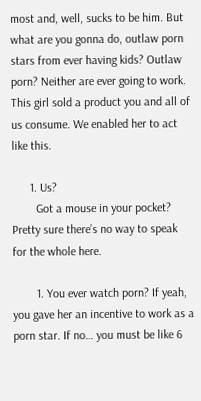most and, well, sucks to be him. But what are you gonna do, outlaw porn stars from ever having kids? Outlaw porn? Neither are ever going to work. This girl sold a product you and all of us consume. We enabled her to act like this.

      1. Us?
        Got a mouse in your pocket? Pretty sure there’s no way to speak for the whole here.

        1. You ever watch porn? If yeah, you gave her an incentive to work as a porn star. If no… you must be like 6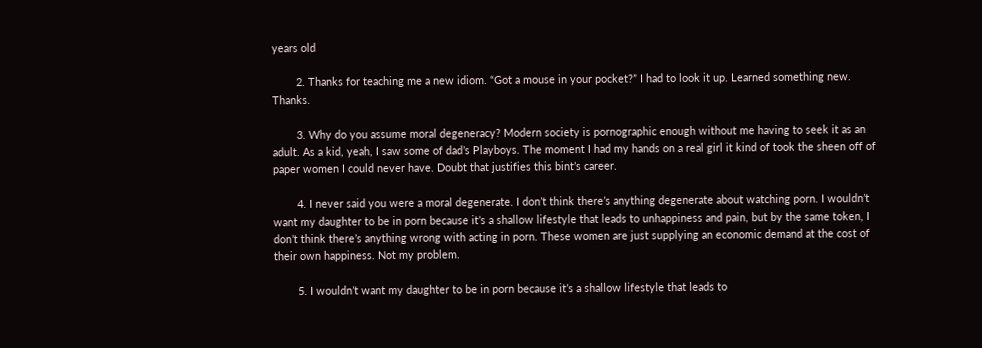years old

        2. Thanks for teaching me a new idiom. “Got a mouse in your pocket?” I had to look it up. Learned something new. Thanks.

        3. Why do you assume moral degeneracy? Modern society is pornographic enough without me having to seek it as an adult. As a kid, yeah, I saw some of dad’s Playboys. The moment I had my hands on a real girl it kind of took the sheen off of paper women I could never have. Doubt that justifies this bint’s career.

        4. I never said you were a moral degenerate. I don’t think there’s anything degenerate about watching porn. I wouldn’t want my daughter to be in porn because it’s a shallow lifestyle that leads to unhappiness and pain, but by the same token, I don’t think there’s anything wrong with acting in porn. These women are just supplying an economic demand at the cost of their own happiness. Not my problem.

        5. I wouldn’t want my daughter to be in porn because it’s a shallow lifestyle that leads to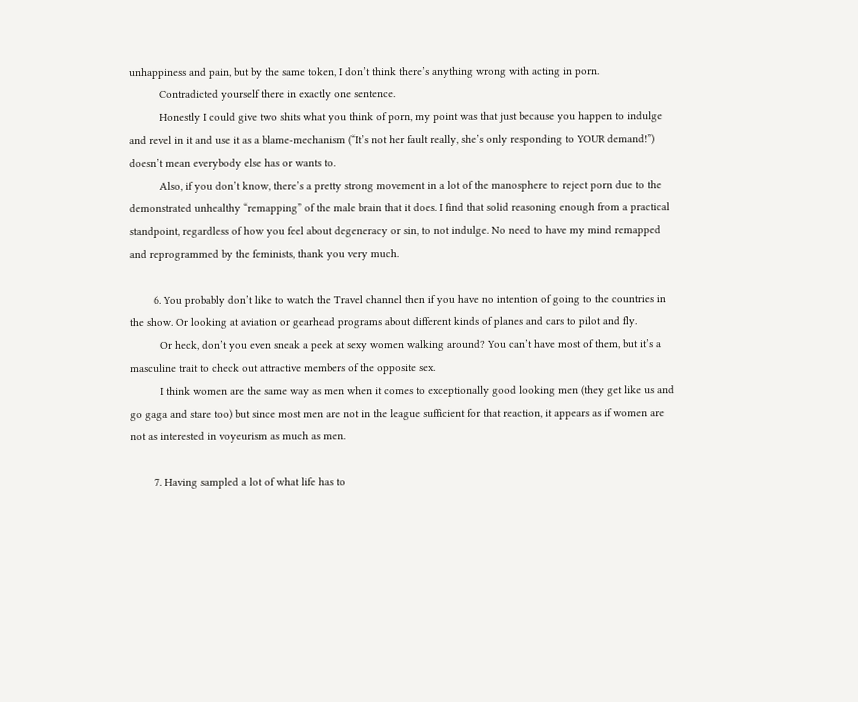unhappiness and pain, but by the same token, I don’t think there’s anything wrong with acting in porn.
          Contradicted yourself there in exactly one sentence.
          Honestly I could give two shits what you think of porn, my point was that just because you happen to indulge and revel in it and use it as a blame-mechanism (“It’s not her fault really, she’s only responding to YOUR demand!”) doesn’t mean everybody else has or wants to.
          Also, if you don’t know, there’s a pretty strong movement in a lot of the manosphere to reject porn due to the demonstrated unhealthy “remapping” of the male brain that it does. I find that solid reasoning enough from a practical standpoint, regardless of how you feel about degeneracy or sin, to not indulge. No need to have my mind remapped and reprogrammed by the feminists, thank you very much.

        6. You probably don’t like to watch the Travel channel then if you have no intention of going to the countries in the show. Or looking at aviation or gearhead programs about different kinds of planes and cars to pilot and fly.
          Or heck, don’t you even sneak a peek at sexy women walking around? You can’t have most of them, but it’s a masculine trait to check out attractive members of the opposite sex.
          I think women are the same way as men when it comes to exceptionally good looking men (they get like us and go gaga and stare too) but since most men are not in the league sufficient for that reaction, it appears as if women are not as interested in voyeurism as much as men.

        7. Having sampled a lot of what life has to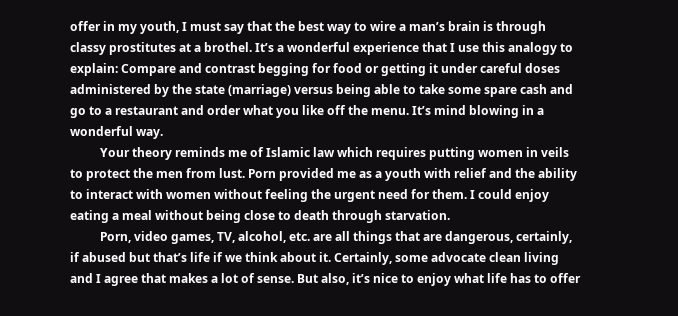offer in my youth, I must say that the best way to wire a man’s brain is through classy prostitutes at a brothel. It’s a wonderful experience that I use this analogy to explain: Compare and contrast begging for food or getting it under careful doses administered by the state (marriage) versus being able to take some spare cash and go to a restaurant and order what you like off the menu. It’s mind blowing in a wonderful way.
          Your theory reminds me of Islamic law which requires putting women in veils to protect the men from lust. Porn provided me as a youth with relief and the ability to interact with women without feeling the urgent need for them. I could enjoy eating a meal without being close to death through starvation.
          Porn, video games, TV, alcohol, etc. are all things that are dangerous, certainly, if abused but that’s life if we think about it. Certainly, some advocate clean living and I agree that makes a lot of sense. But also, it’s nice to enjoy what life has to offer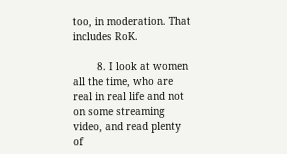too, in moderation. That includes RoK.

        8. I look at women all the time, who are real in real life and not on some streaming video, and read plenty of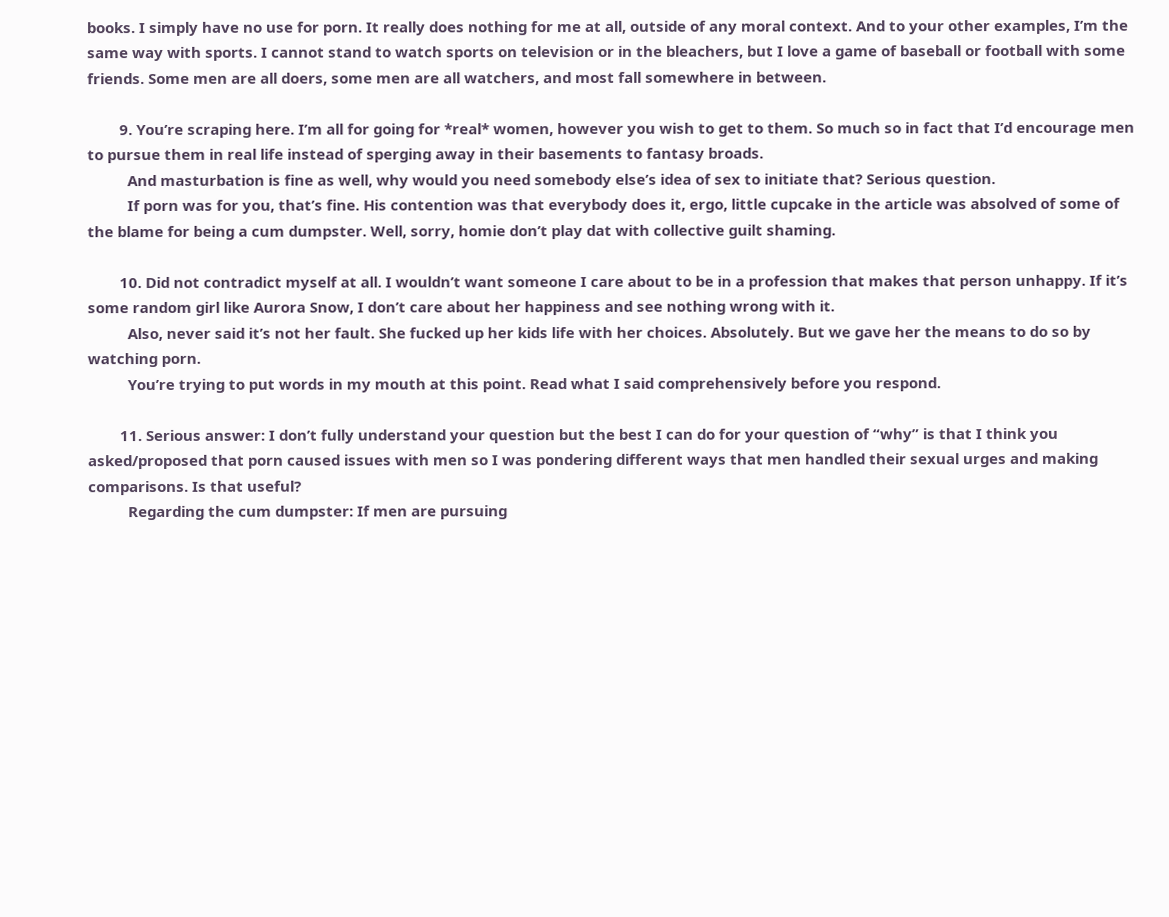books. I simply have no use for porn. It really does nothing for me at all, outside of any moral context. And to your other examples, I’m the same way with sports. I cannot stand to watch sports on television or in the bleachers, but I love a game of baseball or football with some friends. Some men are all doers, some men are all watchers, and most fall somewhere in between.

        9. You’re scraping here. I’m all for going for *real* women, however you wish to get to them. So much so in fact that I’d encourage men to pursue them in real life instead of sperging away in their basements to fantasy broads.
          And masturbation is fine as well, why would you need somebody else’s idea of sex to initiate that? Serious question.
          If porn was for you, that’s fine. His contention was that everybody does it, ergo, little cupcake in the article was absolved of some of the blame for being a cum dumpster. Well, sorry, homie don’t play dat with collective guilt shaming.

        10. Did not contradict myself at all. I wouldn’t want someone I care about to be in a profession that makes that person unhappy. If it’s some random girl like Aurora Snow, I don’t care about her happiness and see nothing wrong with it.
          Also, never said it’s not her fault. She fucked up her kids life with her choices. Absolutely. But we gave her the means to do so by watching porn.
          You’re trying to put words in my mouth at this point. Read what I said comprehensively before you respond.

        11. Serious answer: I don’t fully understand your question but the best I can do for your question of “why” is that I think you asked/proposed that porn caused issues with men so I was pondering different ways that men handled their sexual urges and making comparisons. Is that useful?
          Regarding the cum dumpster: If men are pursuing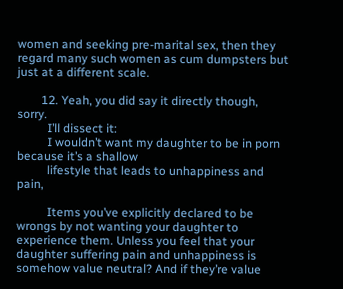women and seeking pre-marital sex, then they regard many such women as cum dumpsters but just at a different scale.

        12. Yeah, you did say it directly though, sorry.
          I’ll dissect it:
          I wouldn’t want my daughter to be in porn because it’s a shallow
          lifestyle that leads to unhappiness and pain,

          Items you’ve explicitly declared to be wrongs by not wanting your daughter to experience them. Unless you feel that your daughter suffering pain and unhappiness is somehow value neutral? And if they’re value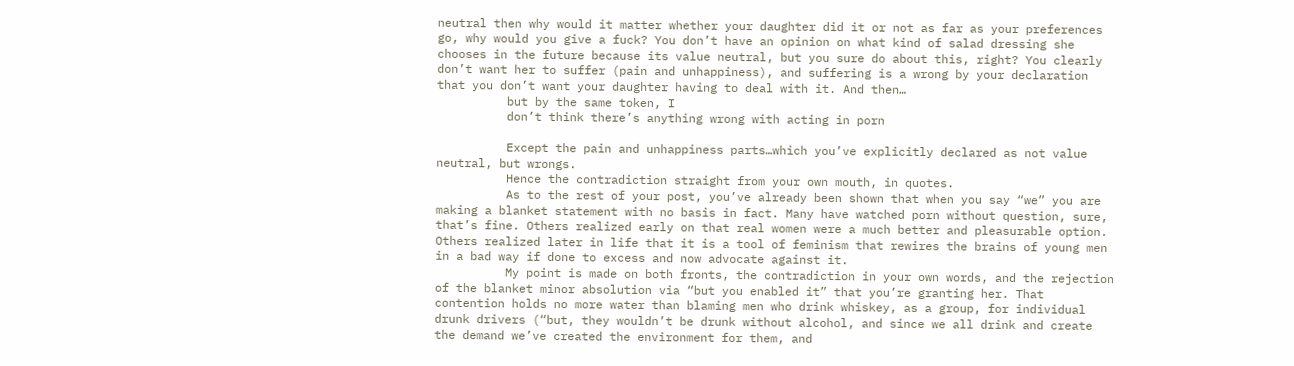neutral then why would it matter whether your daughter did it or not as far as your preferences go, why would you give a fuck? You don’t have an opinion on what kind of salad dressing she chooses in the future because its value neutral, but you sure do about this, right? You clearly don’t want her to suffer (pain and unhappiness), and suffering is a wrong by your declaration that you don’t want your daughter having to deal with it. And then…
          but by the same token, I
          don’t think there’s anything wrong with acting in porn

          Except the pain and unhappiness parts…which you’ve explicitly declared as not value neutral, but wrongs.
          Hence the contradiction straight from your own mouth, in quotes.
          As to the rest of your post, you’ve already been shown that when you say “we” you are making a blanket statement with no basis in fact. Many have watched porn without question, sure, that’s fine. Others realized early on that real women were a much better and pleasurable option. Others realized later in life that it is a tool of feminism that rewires the brains of young men in a bad way if done to excess and now advocate against it.
          My point is made on both fronts, the contradiction in your own words, and the rejection of the blanket minor absolution via “but you enabled it” that you’re granting her. That contention holds no more water than blaming men who drink whiskey, as a group, for individual drunk drivers (“but, they wouldn’t be drunk without alcohol, and since we all drink and create the demand we’ve created the environment for them, and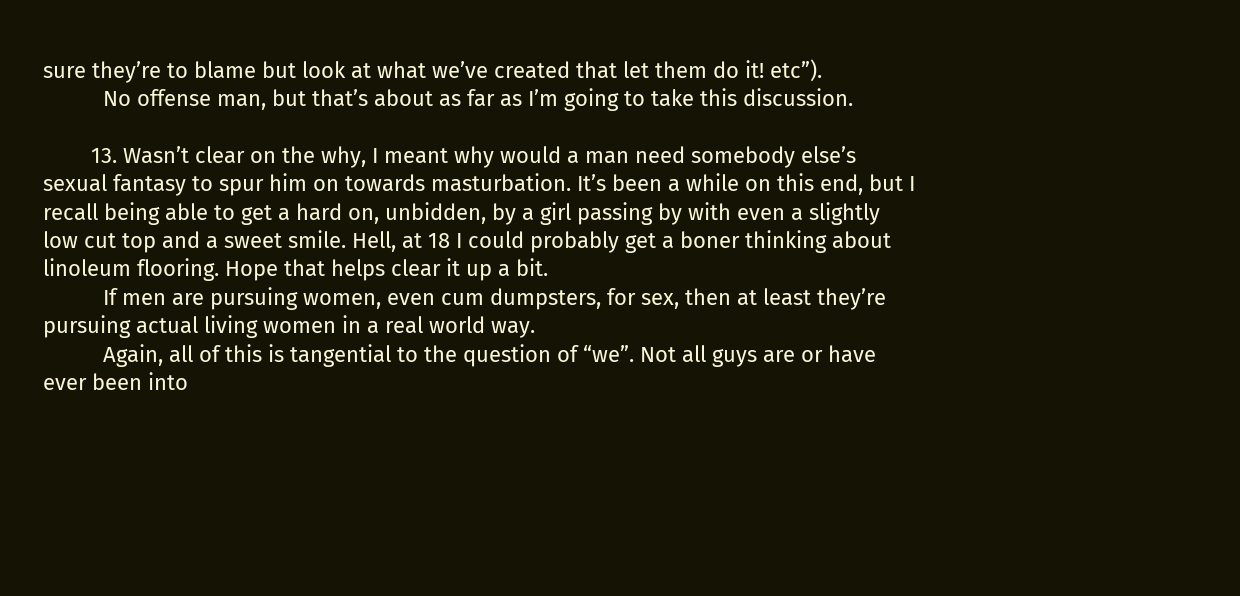sure they’re to blame but look at what we’ve created that let them do it! etc”).
          No offense man, but that’s about as far as I’m going to take this discussion.

        13. Wasn’t clear on the why, I meant why would a man need somebody else’s sexual fantasy to spur him on towards masturbation. It’s been a while on this end, but I recall being able to get a hard on, unbidden, by a girl passing by with even a slightly low cut top and a sweet smile. Hell, at 18 I could probably get a boner thinking about linoleum flooring. Hope that helps clear it up a bit.
          If men are pursuing women, even cum dumpsters, for sex, then at least they’re pursuing actual living women in a real world way.
          Again, all of this is tangential to the question of “we”. Not all guys are or have ever been into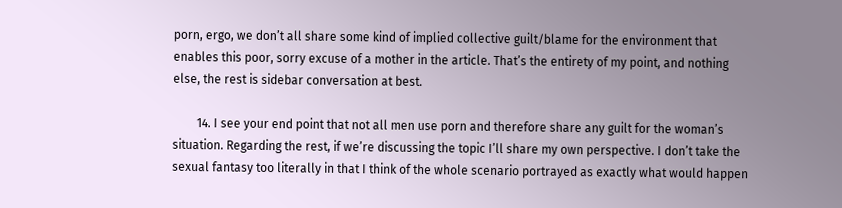porn, ergo, we don’t all share some kind of implied collective guilt/blame for the environment that enables this poor, sorry excuse of a mother in the article. That’s the entirety of my point, and nothing else, the rest is sidebar conversation at best.

        14. I see your end point that not all men use porn and therefore share any guilt for the woman’s situation. Regarding the rest, if we’re discussing the topic I’ll share my own perspective. I don’t take the sexual fantasy too literally in that I think of the whole scenario portrayed as exactly what would happen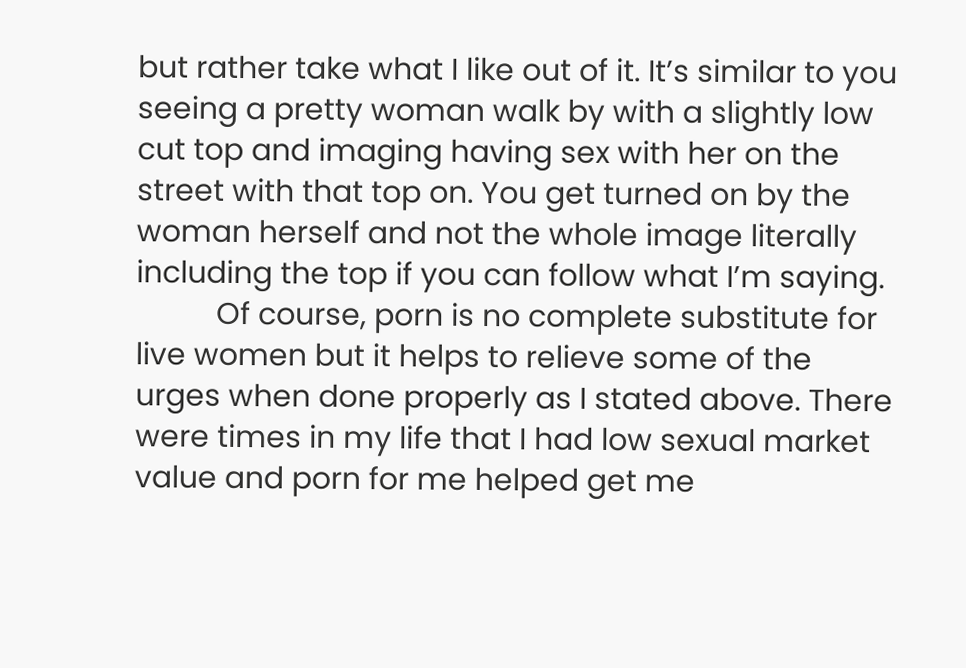but rather take what I like out of it. It’s similar to you seeing a pretty woman walk by with a slightly low cut top and imaging having sex with her on the street with that top on. You get turned on by the woman herself and not the whole image literally including the top if you can follow what I’m saying.
          Of course, porn is no complete substitute for live women but it helps to relieve some of the urges when done properly as I stated above. There were times in my life that I had low sexual market value and porn for me helped get me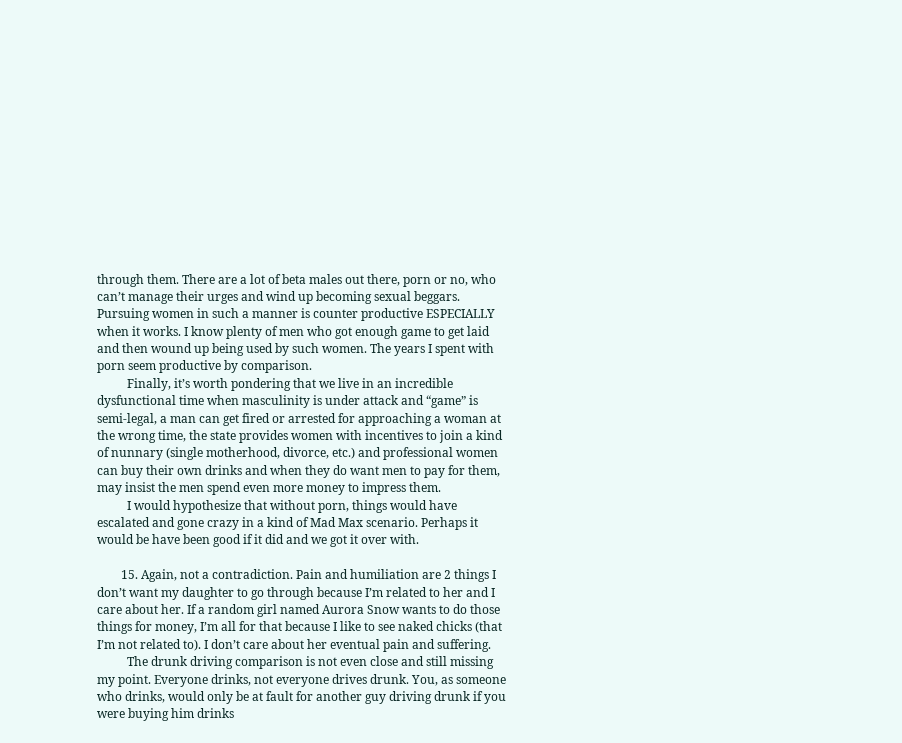through them. There are a lot of beta males out there, porn or no, who can’t manage their urges and wind up becoming sexual beggars. Pursuing women in such a manner is counter productive ESPECIALLY when it works. I know plenty of men who got enough game to get laid and then wound up being used by such women. The years I spent with porn seem productive by comparison.
          Finally, it’s worth pondering that we live in an incredible dysfunctional time when masculinity is under attack and “game” is semi-legal, a man can get fired or arrested for approaching a woman at the wrong time, the state provides women with incentives to join a kind of nunnary (single motherhood, divorce, etc.) and professional women can buy their own drinks and when they do want men to pay for them, may insist the men spend even more money to impress them.
          I would hypothesize that without porn, things would have escalated and gone crazy in a kind of Mad Max scenario. Perhaps it would be have been good if it did and we got it over with.

        15. Again, not a contradiction. Pain and humiliation are 2 things I don’t want my daughter to go through because I’m related to her and I care about her. If a random girl named Aurora Snow wants to do those things for money, I’m all for that because I like to see naked chicks (that I’m not related to). I don’t care about her eventual pain and suffering.
          The drunk driving comparison is not even close and still missing my point. Everyone drinks, not everyone drives drunk. You, as someone who drinks, would only be at fault for another guy driving drunk if you were buying him drinks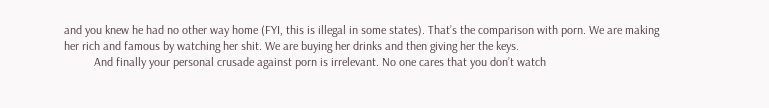and you knew he had no other way home (FYI, this is illegal in some states). That’s the comparison with porn. We are making her rich and famous by watching her shit. We are buying her drinks and then giving her the keys.
          And finally your personal crusade against porn is irrelevant. No one cares that you don’t watch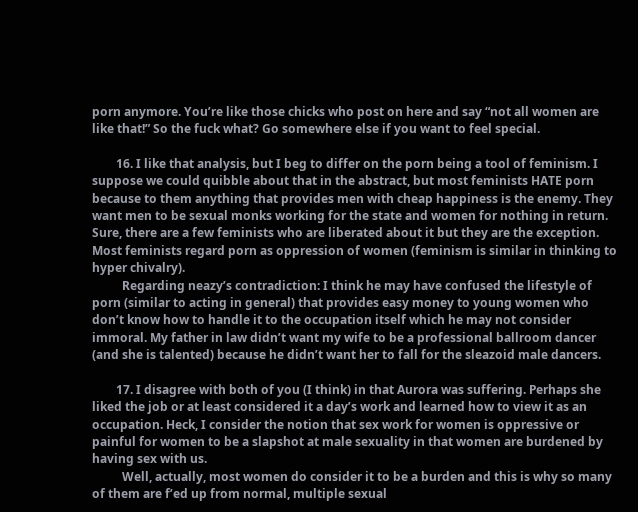porn anymore. You’re like those chicks who post on here and say “not all women are like that!” So the fuck what? Go somewhere else if you want to feel special.

        16. I like that analysis, but I beg to differ on the porn being a tool of feminism. I suppose we could quibble about that in the abstract, but most feminists HATE porn because to them anything that provides men with cheap happiness is the enemy. They want men to be sexual monks working for the state and women for nothing in return. Sure, there are a few feminists who are liberated about it but they are the exception. Most feminists regard porn as oppression of women (feminism is similar in thinking to hyper chivalry).
          Regarding neazy’s contradiction: I think he may have confused the lifestyle of porn (similar to acting in general) that provides easy money to young women who don’t know how to handle it to the occupation itself which he may not consider immoral. My father in law didn’t want my wife to be a professional ballroom dancer (and she is talented) because he didn’t want her to fall for the sleazoid male dancers.

        17. I disagree with both of you (I think) in that Aurora was suffering. Perhaps she liked the job or at least considered it a day’s work and learned how to view it as an occupation. Heck, I consider the notion that sex work for women is oppressive or painful for women to be a slapshot at male sexuality in that women are burdened by having sex with us.
          Well, actually, most women do consider it to be a burden and this is why so many of them are f’ed up from normal, multiple sexual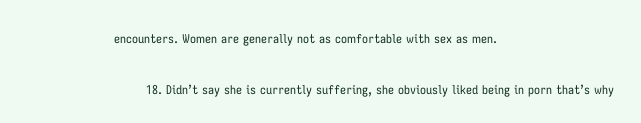encounters. Women are generally not as comfortable with sex as men.

        18. Didn’t say she is currently suffering, she obviously liked being in porn that’s why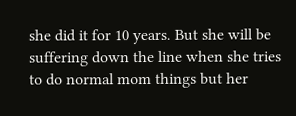she did it for 10 years. But she will be suffering down the line when she tries to do normal mom things but her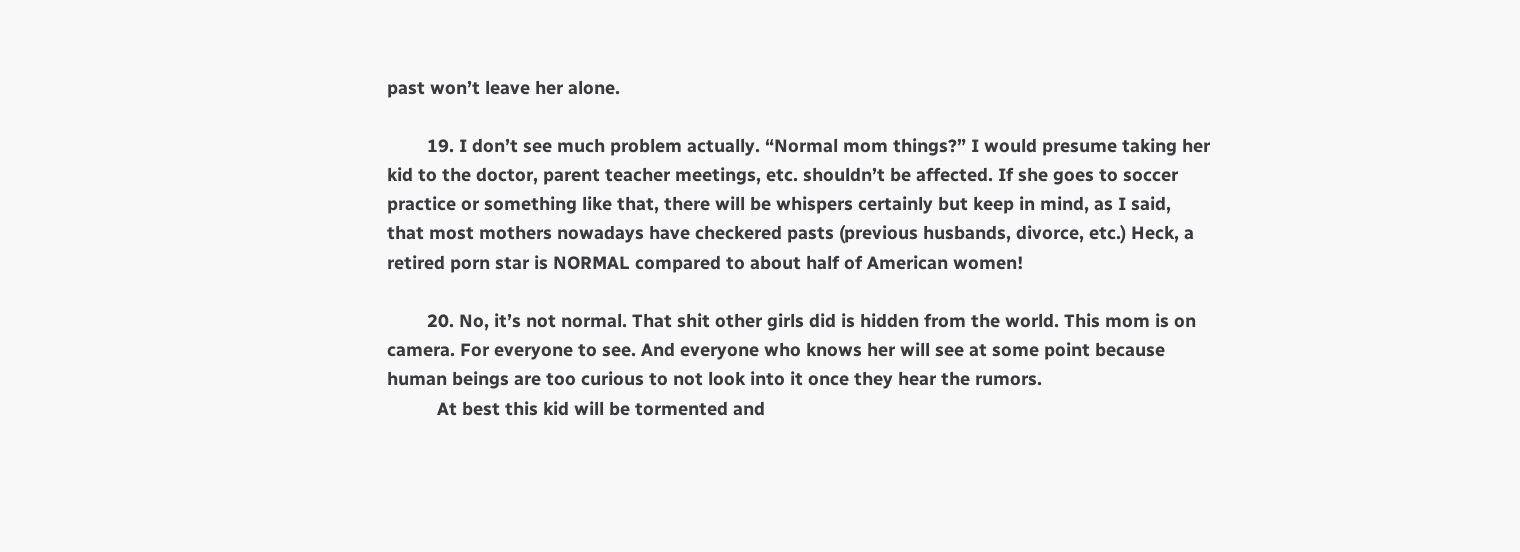past won’t leave her alone.

        19. I don’t see much problem actually. “Normal mom things?” I would presume taking her kid to the doctor, parent teacher meetings, etc. shouldn’t be affected. If she goes to soccer practice or something like that, there will be whispers certainly but keep in mind, as I said, that most mothers nowadays have checkered pasts (previous husbands, divorce, etc.) Heck, a retired porn star is NORMAL compared to about half of American women!

        20. No, it’s not normal. That shit other girls did is hidden from the world. This mom is on camera. For everyone to see. And everyone who knows her will see at some point because human beings are too curious to not look into it once they hear the rumors.
          At best this kid will be tormented and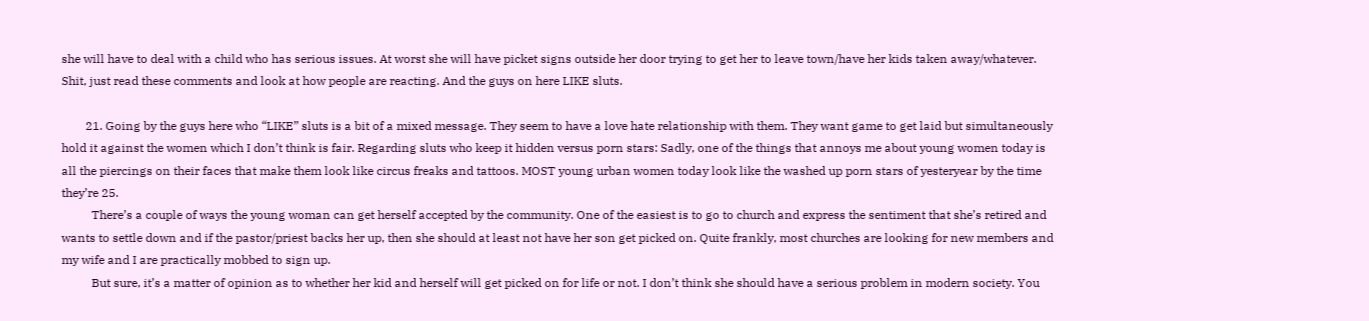she will have to deal with a child who has serious issues. At worst she will have picket signs outside her door trying to get her to leave town/have her kids taken away/whatever. Shit, just read these comments and look at how people are reacting. And the guys on here LIKE sluts.

        21. Going by the guys here who “LIKE” sluts is a bit of a mixed message. They seem to have a love hate relationship with them. They want game to get laid but simultaneously hold it against the women which I don’t think is fair. Regarding sluts who keep it hidden versus porn stars: Sadly, one of the things that annoys me about young women today is all the piercings on their faces that make them look like circus freaks and tattoos. MOST young urban women today look like the washed up porn stars of yesteryear by the time they’re 25.
          There’s a couple of ways the young woman can get herself accepted by the community. One of the easiest is to go to church and express the sentiment that she’s retired and wants to settle down and if the pastor/priest backs her up, then she should at least not have her son get picked on. Quite frankly, most churches are looking for new members and my wife and I are practically mobbed to sign up.
          But sure, it’s a matter of opinion as to whether her kid and herself will get picked on for life or not. I don’t think she should have a serious problem in modern society. You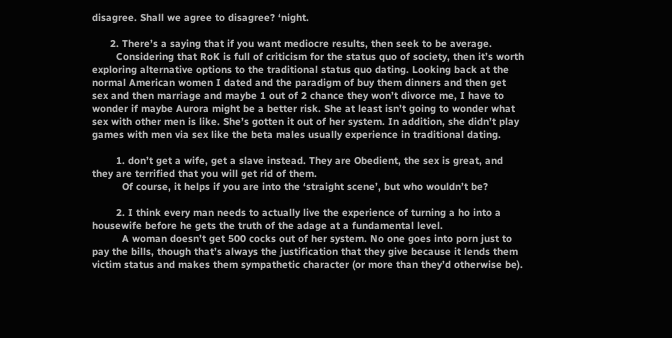disagree. Shall we agree to disagree? ‘night.

      2. There’s a saying that if you want mediocre results, then seek to be average.
        Considering that RoK is full of criticism for the status quo of society, then it’s worth exploring alternative options to the traditional status quo dating. Looking back at the normal American women I dated and the paradigm of buy them dinners and then get sex and then marriage and maybe 1 out of 2 chance they won’t divorce me, I have to wonder if maybe Aurora might be a better risk. She at least isn’t going to wonder what sex with other men is like. She’s gotten it out of her system. In addition, she didn’t play games with men via sex like the beta males usually experience in traditional dating.

        1. don’t get a wife, get a slave instead. They are Obedient, the sex is great, and they are terrified that you will get rid of them.
          Of course, it helps if you are into the ‘straight scene’, but who wouldn’t be?

        2. I think every man needs to actually live the experience of turning a ho into a housewife before he gets the truth of the adage at a fundamental level.
          A woman doesn’t get 500 cocks out of her system. No one goes into porn just to pay the bills, though that’s always the justification that they give because it lends them victim status and makes them sympathetic character (or more than they’d otherwise be).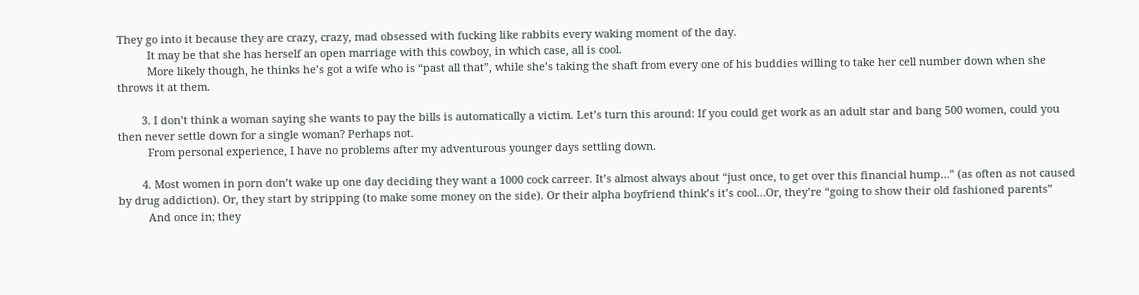They go into it because they are crazy, crazy, mad obsessed with fucking like rabbits every waking moment of the day.
          It may be that she has herself an open marriage with this cowboy, in which case, all is cool.
          More likely though, he thinks he’s got a wife who is “past all that”, while she’s taking the shaft from every one of his buddies willing to take her cell number down when she throws it at them.

        3. I don’t think a woman saying she wants to pay the bills is automatically a victim. Let’s turn this around: If you could get work as an adult star and bang 500 women, could you then never settle down for a single woman? Perhaps not.
          From personal experience, I have no problems after my adventurous younger days settling down.

        4. Most women in porn don’t wake up one day deciding they want a 1000 cock carreer. It’s almost always about “just once, to get over this financial hump…” (as often as not caused by drug addiction). Or, they start by stripping (to make some money on the side). Or their alpha boyfriend think’s it’s cool…Or, they’re “going to show their old fashioned parents”
          And once in; they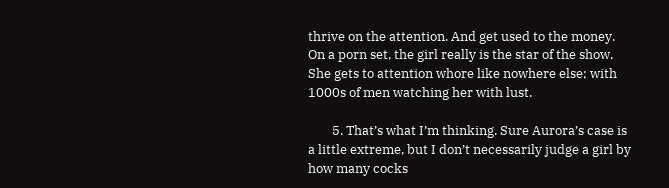thrive on the attention. And get used to the money. On a porn set, the girl really is the star of the show. She gets to attention whore like nowhere else; with 1000s of men watching her with lust.

        5. That’s what I’m thinking. Sure Aurora’s case is a little extreme, but I don’t necessarily judge a girl by how many cocks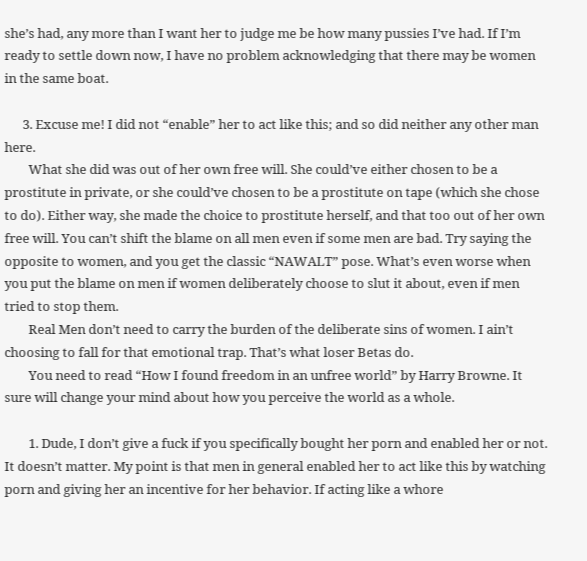she’s had, any more than I want her to judge me be how many pussies I’ve had. If I’m ready to settle down now, I have no problem acknowledging that there may be women in the same boat.

      3. Excuse me! I did not “enable” her to act like this; and so did neither any other man here.
        What she did was out of her own free will. She could’ve either chosen to be a prostitute in private, or she could’ve chosen to be a prostitute on tape (which she chose to do). Either way, she made the choice to prostitute herself, and that too out of her own free will. You can’t shift the blame on all men even if some men are bad. Try saying the opposite to women, and you get the classic “NAWALT” pose. What’s even worse when you put the blame on men if women deliberately choose to slut it about, even if men tried to stop them.
        Real Men don’t need to carry the burden of the deliberate sins of women. I ain’t choosing to fall for that emotional trap. That’s what loser Betas do.
        You need to read “How I found freedom in an unfree world” by Harry Browne. It sure will change your mind about how you perceive the world as a whole.

        1. Dude, I don’t give a fuck if you specifically bought her porn and enabled her or not. It doesn’t matter. My point is that men in general enabled her to act like this by watching porn and giving her an incentive for her behavior. If acting like a whore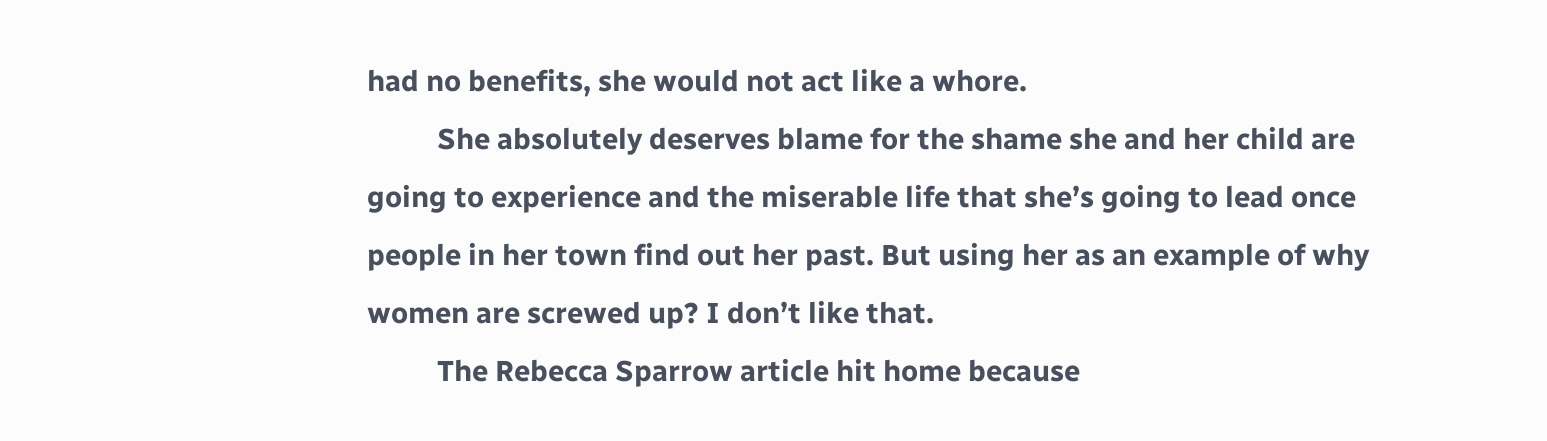had no benefits, she would not act like a whore.
          She absolutely deserves blame for the shame she and her child are going to experience and the miserable life that she’s going to lead once people in her town find out her past. But using her as an example of why women are screwed up? I don’t like that.
          The Rebecca Sparrow article hit home because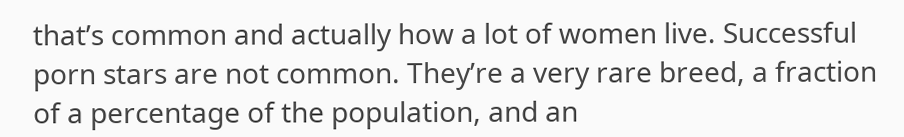that’s common and actually how a lot of women live. Successful porn stars are not common. They’re a very rare breed, a fraction of a percentage of the population, and an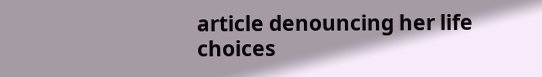article denouncing her life choices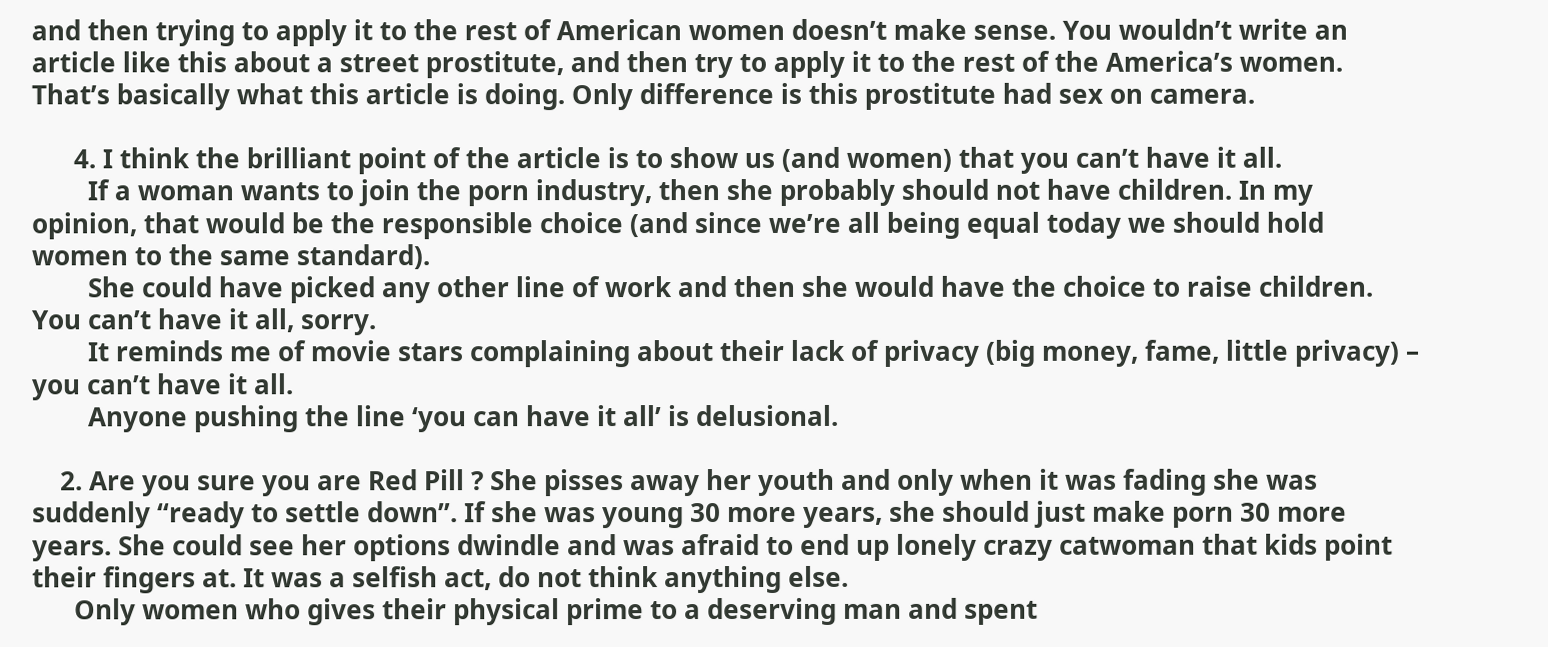and then trying to apply it to the rest of American women doesn’t make sense. You wouldn’t write an article like this about a street prostitute, and then try to apply it to the rest of the America’s women. That’s basically what this article is doing. Only difference is this prostitute had sex on camera.

      4. I think the brilliant point of the article is to show us (and women) that you can’t have it all.
        If a woman wants to join the porn industry, then she probably should not have children. In my opinion, that would be the responsible choice (and since we’re all being equal today we should hold women to the same standard).
        She could have picked any other line of work and then she would have the choice to raise children. You can’t have it all, sorry.
        It reminds me of movie stars complaining about their lack of privacy (big money, fame, little privacy) – you can’t have it all.
        Anyone pushing the line ‘you can have it all’ is delusional.

    2. Are you sure you are Red Pill ? She pisses away her youth and only when it was fading she was suddenly “ready to settle down”. If she was young 30 more years, she should just make porn 30 more years. She could see her options dwindle and was afraid to end up lonely crazy catwoman that kids point their fingers at. It was a selfish act, do not think anything else.
      Only women who gives their physical prime to a deserving man and spent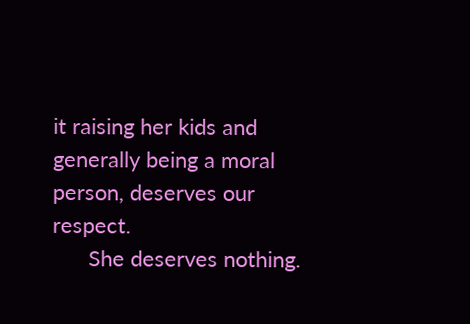it raising her kids and generally being a moral person, deserves our respect.
      She deserves nothing.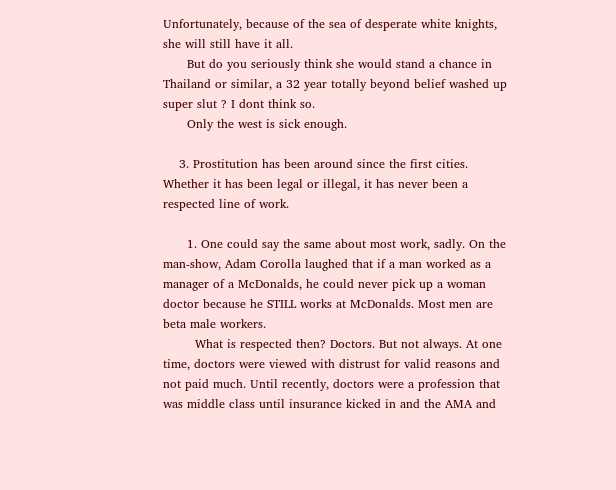Unfortunately, because of the sea of desperate white knights, she will still have it all.
      But do you seriously think she would stand a chance in Thailand or similar, a 32 year totally beyond belief washed up super slut ? I dont think so.
      Only the west is sick enough.

    3. Prostitution has been around since the first cities. Whether it has been legal or illegal, it has never been a respected line of work.

      1. One could say the same about most work, sadly. On the man-show, Adam Corolla laughed that if a man worked as a manager of a McDonalds, he could never pick up a woman doctor because he STILL works at McDonalds. Most men are beta male workers.
        What is respected then? Doctors. But not always. At one time, doctors were viewed with distrust for valid reasons and not paid much. Until recently, doctors were a profession that was middle class until insurance kicked in and the AMA and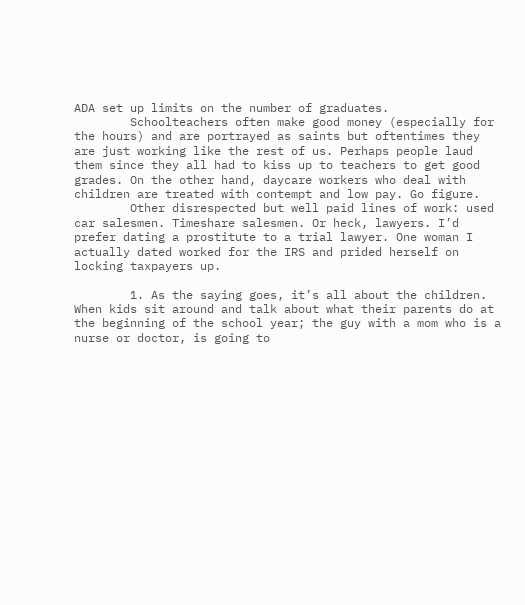ADA set up limits on the number of graduates.
        Schoolteachers often make good money (especially for the hours) and are portrayed as saints but oftentimes they are just working like the rest of us. Perhaps people laud them since they all had to kiss up to teachers to get good grades. On the other hand, daycare workers who deal with children are treated with contempt and low pay. Go figure.
        Other disrespected but well paid lines of work: used car salesmen. Timeshare salesmen. Or heck, lawyers. I’d prefer dating a prostitute to a trial lawyer. One woman I actually dated worked for the IRS and prided herself on locking taxpayers up.

        1. As the saying goes, it’s all about the children. When kids sit around and talk about what their parents do at the beginning of the school year; the guy with a mom who is a nurse or doctor, is going to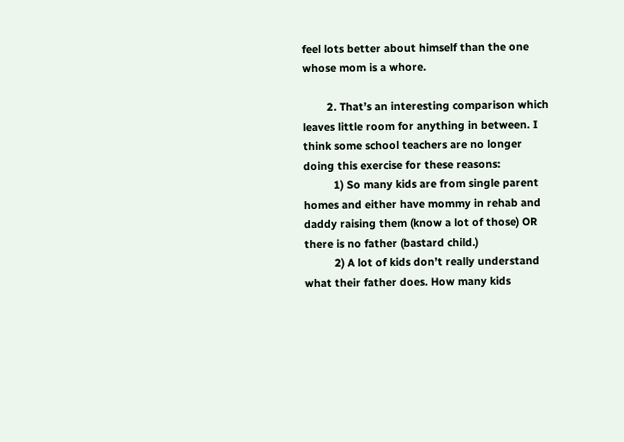feel lots better about himself than the one whose mom is a whore.

        2. That’s an interesting comparison which leaves little room for anything in between. I think some school teachers are no longer doing this exercise for these reasons:
          1) So many kids are from single parent homes and either have mommy in rehab and daddy raising them (know a lot of those) OR there is no father (bastard child.)
          2) A lot of kids don’t really understand what their father does. How many kids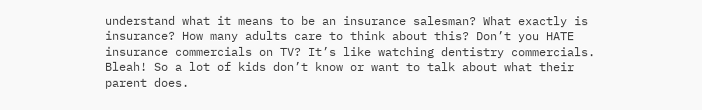understand what it means to be an insurance salesman? What exactly is insurance? How many adults care to think about this? Don’t you HATE insurance commercials on TV? It’s like watching dentistry commercials. Bleah! So a lot of kids don’t know or want to talk about what their parent does.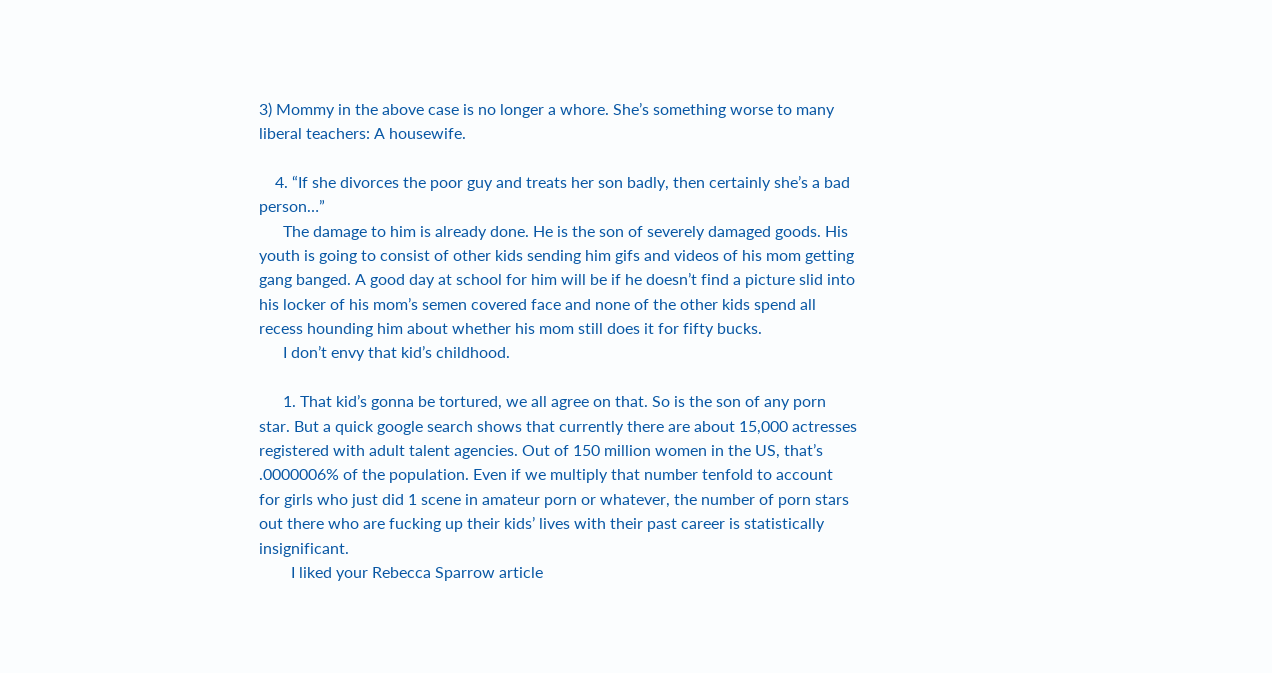3) Mommy in the above case is no longer a whore. She’s something worse to many liberal teachers: A housewife.

    4. “If she divorces the poor guy and treats her son badly, then certainly she’s a bad person…”
      The damage to him is already done. He is the son of severely damaged goods. His youth is going to consist of other kids sending him gifs and videos of his mom getting gang banged. A good day at school for him will be if he doesn’t find a picture slid into his locker of his mom’s semen covered face and none of the other kids spend all recess hounding him about whether his mom still does it for fifty bucks.
      I don’t envy that kid’s childhood.

      1. That kid’s gonna be tortured, we all agree on that. So is the son of any porn star. But a quick google search shows that currently there are about 15,000 actresses registered with adult talent agencies. Out of 150 million women in the US, that’s .0000006% of the population. Even if we multiply that number tenfold to account for girls who just did 1 scene in amateur porn or whatever, the number of porn stars out there who are fucking up their kids’ lives with their past career is statistically insignificant.
        I liked your Rebecca Sparrow article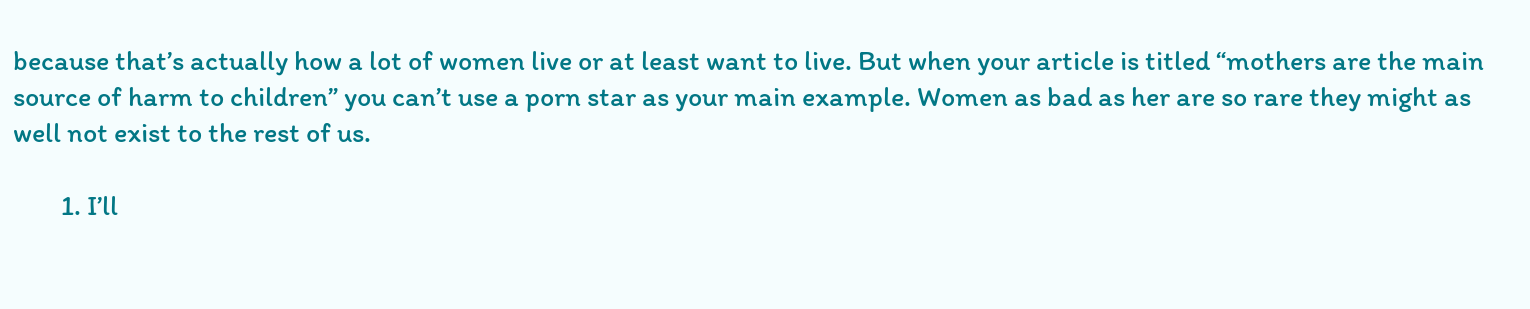because that’s actually how a lot of women live or at least want to live. But when your article is titled “mothers are the main source of harm to children” you can’t use a porn star as your main example. Women as bad as her are so rare they might as well not exist to the rest of us.

        1. I’ll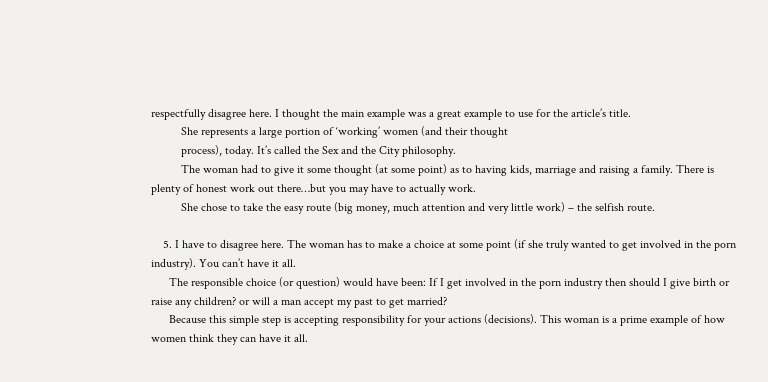respectfully disagree here. I thought the main example was a great example to use for the article’s title.
          She represents a large portion of ‘working’ women (and their thought
          process), today. It’s called the Sex and the City philosophy.
          The woman had to give it some thought (at some point) as to having kids, marriage and raising a family. There is plenty of honest work out there…but you may have to actually work.
          She chose to take the easy route (big money, much attention and very little work) – the selfish route.

    5. I have to disagree here. The woman has to make a choice at some point (if she truly wanted to get involved in the porn industry). You can’t have it all.
      The responsible choice (or question) would have been: If I get involved in the porn industry then should I give birth or raise any children? or will a man accept my past to get married?
      Because this simple step is accepting responsibility for your actions (decisions). This woman is a prime example of how women think they can have it all.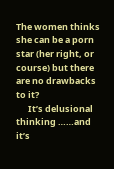The women thinks she can be a porn star (her right, or course) but there are no drawbacks to it?
      It’s delusional thinking ……and it’s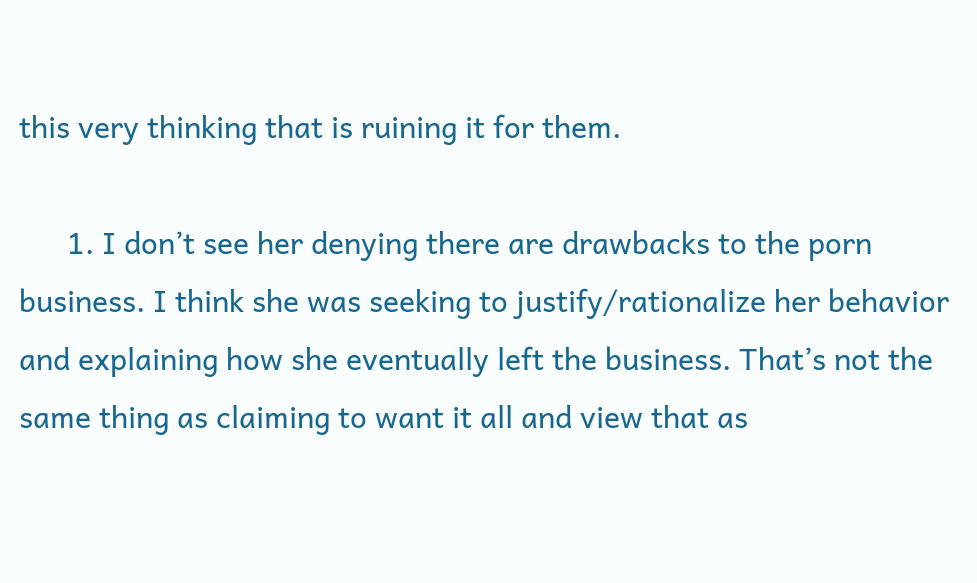this very thinking that is ruining it for them.

      1. I don’t see her denying there are drawbacks to the porn business. I think she was seeking to justify/rationalize her behavior and explaining how she eventually left the business. That’s not the same thing as claiming to want it all and view that as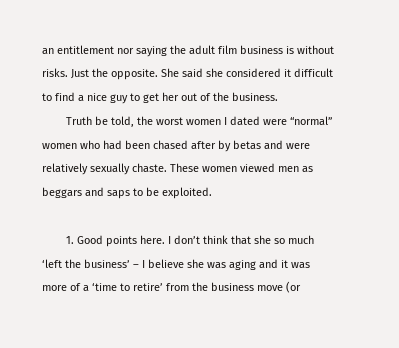an entitlement nor saying the adult film business is without risks. Just the opposite. She said she considered it difficult to find a nice guy to get her out of the business.
        Truth be told, the worst women I dated were “normal” women who had been chased after by betas and were relatively sexually chaste. These women viewed men as beggars and saps to be exploited.

        1. Good points here. I don’t think that she so much ‘left the business’ – I believe she was aging and it was more of a ‘time to retire’ from the business move (or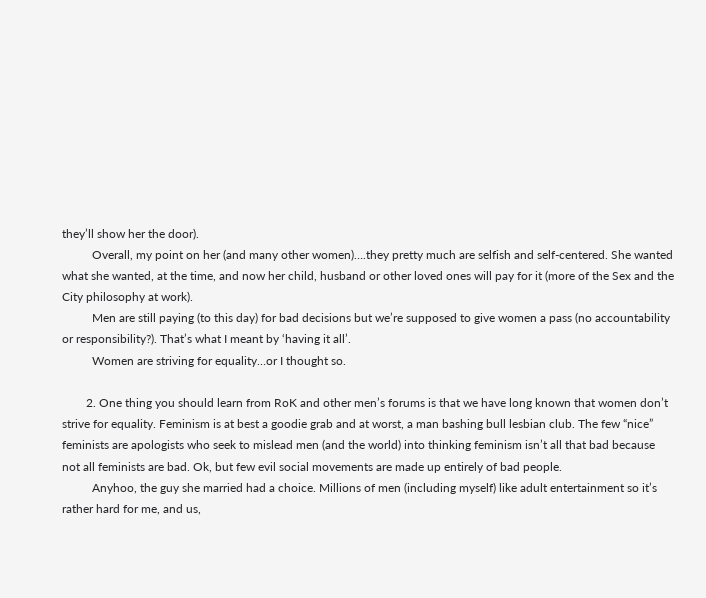they’ll show her the door).
          Overall, my point on her (and many other women)….they pretty much are selfish and self-centered. She wanted what she wanted, at the time, and now her child, husband or other loved ones will pay for it (more of the Sex and the City philosophy at work).
          Men are still paying (to this day) for bad decisions but we’re supposed to give women a pass (no accountability or responsibility?). That’s what I meant by ‘having it all’.
          Women are striving for equality…or I thought so.

        2. One thing you should learn from RoK and other men’s forums is that we have long known that women don’t strive for equality. Feminism is at best a goodie grab and at worst, a man bashing bull lesbian club. The few “nice” feminists are apologists who seek to mislead men (and the world) into thinking feminism isn’t all that bad because not all feminists are bad. Ok, but few evil social movements are made up entirely of bad people.
          Anyhoo, the guy she married had a choice. Millions of men (including myself) like adult entertainment so it’s rather hard for me, and us,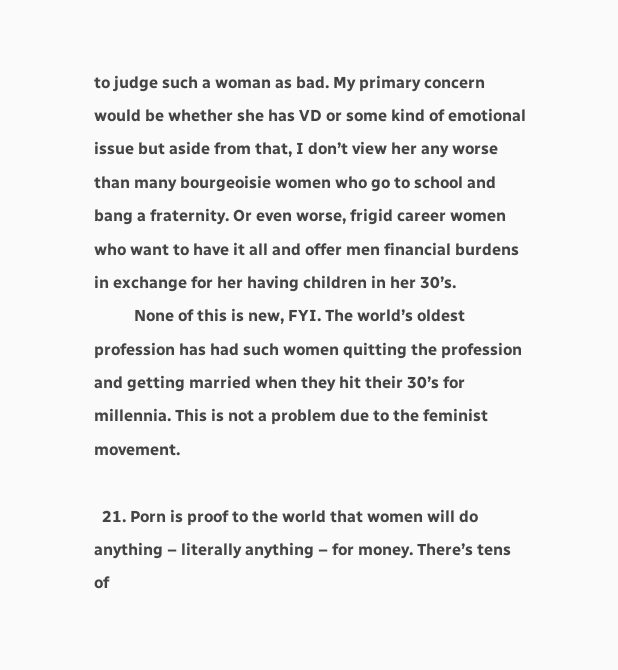to judge such a woman as bad. My primary concern would be whether she has VD or some kind of emotional issue but aside from that, I don’t view her any worse than many bourgeoisie women who go to school and bang a fraternity. Or even worse, frigid career women who want to have it all and offer men financial burdens in exchange for her having children in her 30’s.
          None of this is new, FYI. The world’s oldest profession has had such women quitting the profession and getting married when they hit their 30’s for millennia. This is not a problem due to the feminist movement.

  21. Porn is proof to the world that women will do anything – literally anything – for money. There’s tens of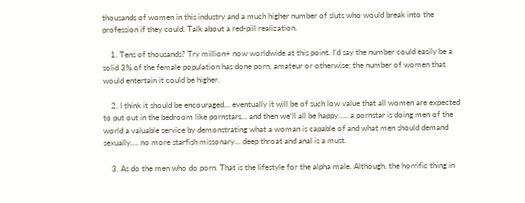thousands of women in this industry and a much higher number of sluts who would break into the profession if they could. Talk about a red-pill realization.

    1. Tens of thousands? Try million+ now worldwide at this point. I’d say the number could easily be a solid 3% of the female population has done porn, amateur or otherwise; the number of women that would entertain it could be higher.

    2. I think it should be encouraged… eventually it will be of such low value that all women are expected to put out in the bedroom like pornstars… and then we’ll all be happy….. a pornstar is doing men of the world a valuable service by demonstrating what a woman is capable of and what men should demand sexually…. no more starfish missonary… deep throat and anal is a must.

    3. As do the men who do porn. That is the lifestyle for the alpha male. Although, the horrific thing in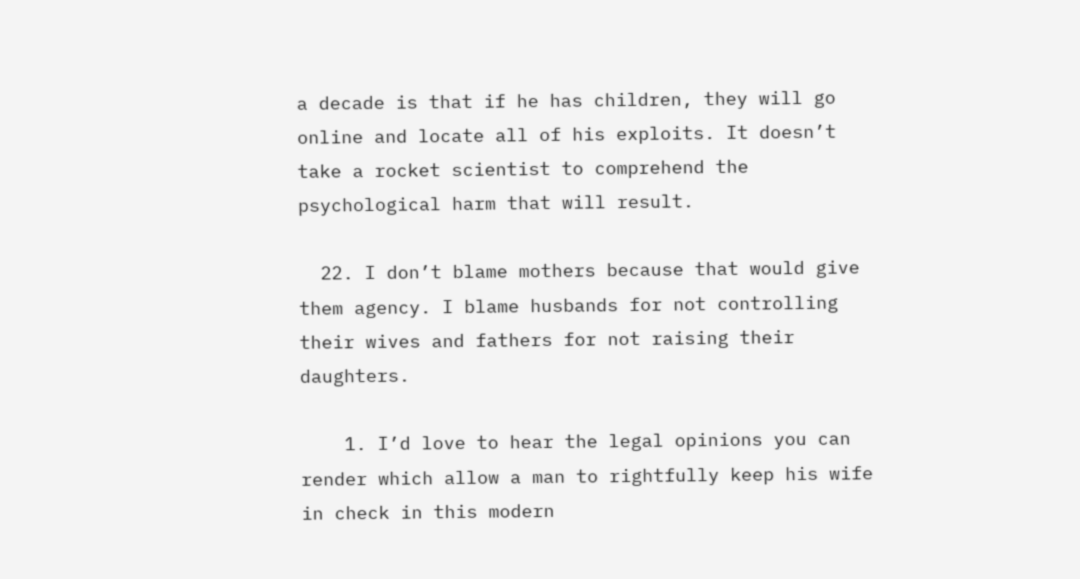a decade is that if he has children, they will go online and locate all of his exploits. It doesn’t take a rocket scientist to comprehend the psychological harm that will result.

  22. I don’t blame mothers because that would give them agency. I blame husbands for not controlling their wives and fathers for not raising their daughters.

    1. I’d love to hear the legal opinions you can render which allow a man to rightfully keep his wife in check in this modern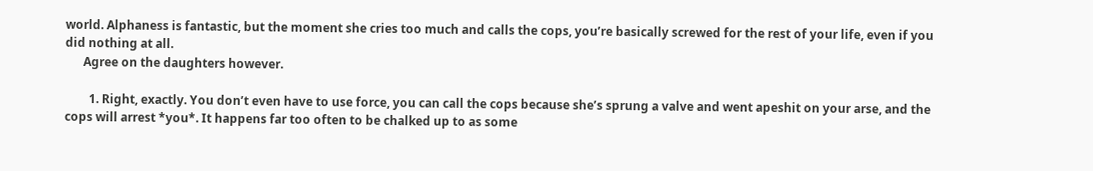world. Alphaness is fantastic, but the moment she cries too much and calls the cops, you’re basically screwed for the rest of your life, even if you did nothing at all.
      Agree on the daughters however.

        1. Right, exactly. You don’t even have to use force, you can call the cops because she’s sprung a valve and went apeshit on your arse, and the cops will arrest *you*. It happens far too often to be chalked up to as some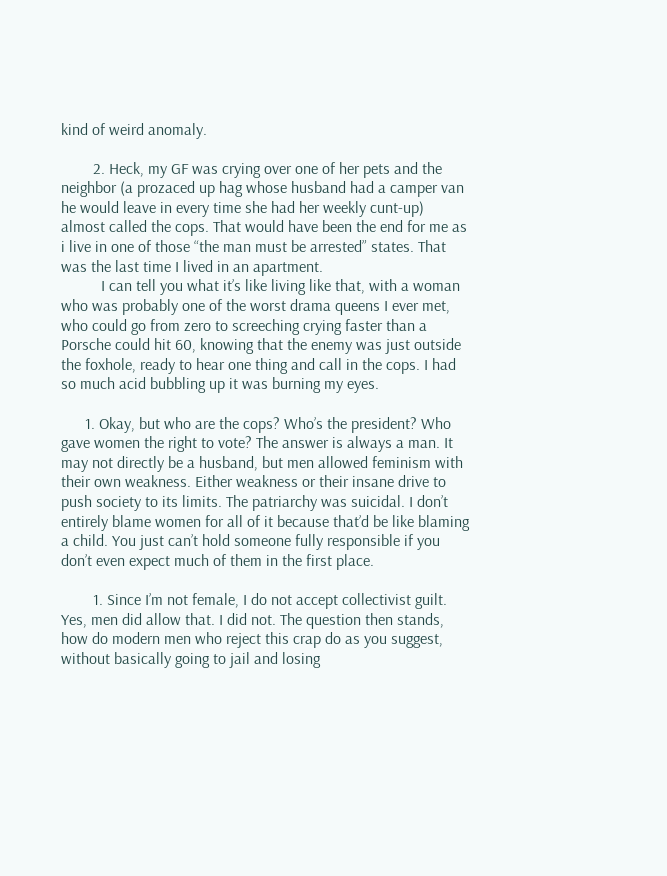kind of weird anomaly.

        2. Heck, my GF was crying over one of her pets and the neighbor (a prozaced up hag whose husband had a camper van he would leave in every time she had her weekly cunt-up) almost called the cops. That would have been the end for me as i live in one of those “the man must be arrested” states. That was the last time I lived in an apartment.
          I can tell you what it’s like living like that, with a woman who was probably one of the worst drama queens I ever met, who could go from zero to screeching crying faster than a Porsche could hit 60, knowing that the enemy was just outside the foxhole, ready to hear one thing and call in the cops. I had so much acid bubbling up it was burning my eyes.

      1. Okay, but who are the cops? Who’s the president? Who gave women the right to vote? The answer is always a man. It may not directly be a husband, but men allowed feminism with their own weakness. Either weakness or their insane drive to push society to its limits. The patriarchy was suicidal. I don’t entirely blame women for all of it because that’d be like blaming a child. You just can’t hold someone fully responsible if you don’t even expect much of them in the first place.

        1. Since I’m not female, I do not accept collectivist guilt. Yes, men did allow that. I did not. The question then stands, how do modern men who reject this crap do as you suggest, without basically going to jail and losing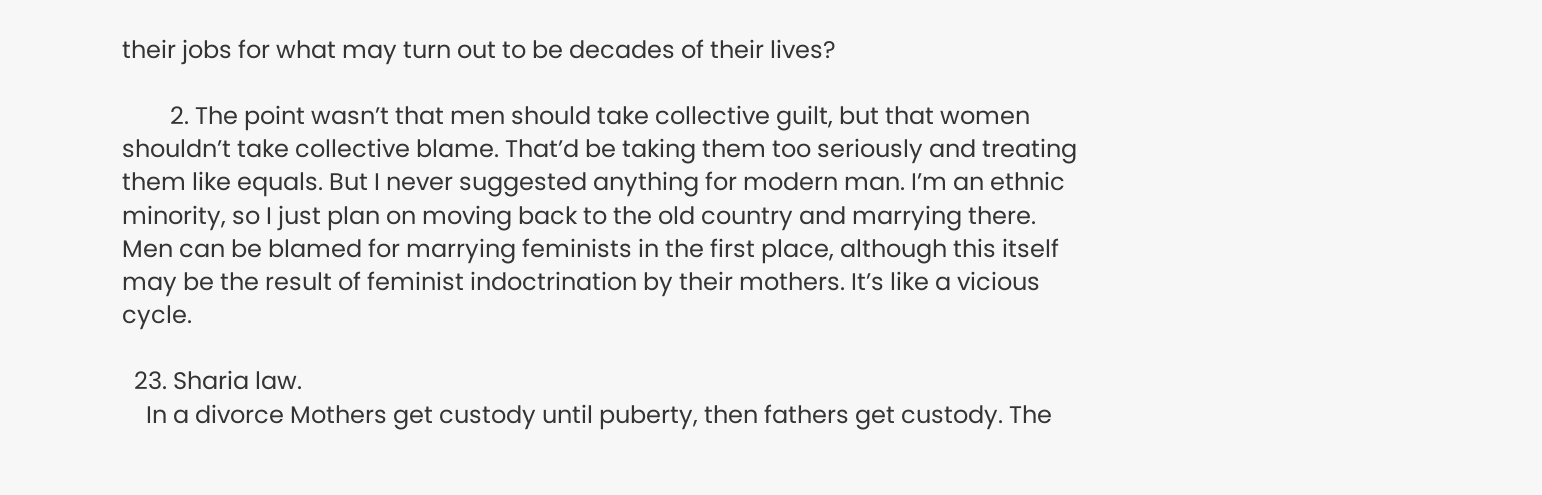their jobs for what may turn out to be decades of their lives?

        2. The point wasn’t that men should take collective guilt, but that women shouldn’t take collective blame. That’d be taking them too seriously and treating them like equals. But I never suggested anything for modern man. I’m an ethnic minority, so I just plan on moving back to the old country and marrying there. Men can be blamed for marrying feminists in the first place, although this itself may be the result of feminist indoctrination by their mothers. It’s like a vicious cycle.

  23. Sharia law.
    In a divorce Mothers get custody until puberty, then fathers get custody. The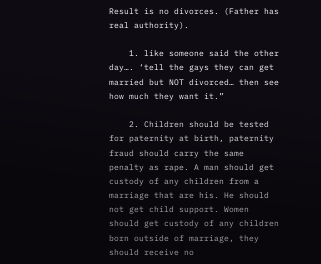Result is no divorces. (Father has real authority).

    1. like someone said the other day…. ‘tell the gays they can get married but NOT divorced… then see how much they want it.”

    2. Children should be tested for paternity at birth, paternity fraud should carry the same penalty as rape. A man should get custody of any children from a marriage that are his. He should not get child support. Women should get custody of any children born outside of marriage, they should receive no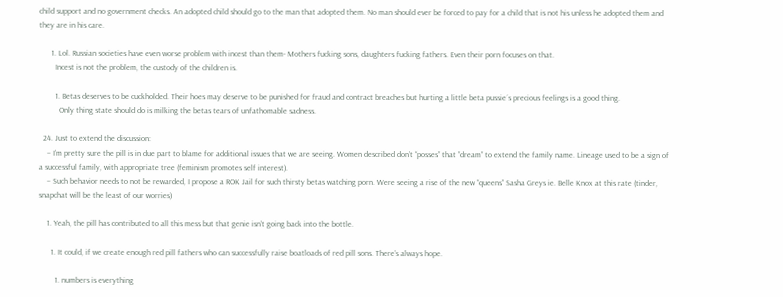child support and no government checks. An adopted child should go to the man that adopted them. No man should ever be forced to pay for a child that is not his unless he adopted them and they are in his care.

      1. Lol. Russian societies have even worse problem with incest than them- Mothers fucking sons, daughters fucking fathers. Even their porn focuses on that.
        Incest is not the problem, the custody of the children is.

        1. Betas deserves to be cuckholded. Their hoes may deserve to be punished for fraud and contract breaches but hurting a little beta pussie´s precious feelings is a good thing.
          Only thing state should do is milking the betas tears of unfathomable sadness.

  24. Just to extend the discussion:
    – I’m pretty sure the pill is in due part to blame for additional issues that we are seeing. Women described don’t “posses” that ”dream” to extend the family name. Lineage used to be a sign of a successful family, with appropriate tree (feminism promotes self interest).
    – Such behavior needs to not be rewarded, I propose a ROK Jail for such thirsty betas watching porn. Were seeing a rise of the new “queens” Sasha Greys ie. Belle Knox at this rate (tinder, snapchat will be the least of our worries)

    1. Yeah, the pill has contributed to all this mess but that genie isn’t going back into the bottle.

      1. It could, if we create enough red pill fathers who can successfully raise boatloads of red pill sons. There’s always hope.

        1. numbers is everything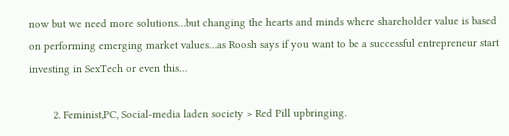now but we need more solutions…but changing the hearts and minds where shareholder value is based on performing emerging market values…as Roosh says if you want to be a successful entrepreneur start investing in SexTech or even this…

        2. Feminist,PC, Social-media laden society > Red Pill upbringing.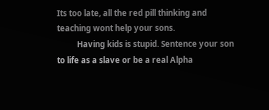Its too late, all the red pill thinking and teaching wont help your sons.
          Having kids is stupid. Sentence your son to life as a slave or be a real Alpha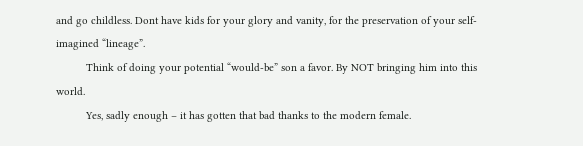and go childless. Dont have kids for your glory and vanity, for the preservation of your self-imagined “lineage”.
          Think of doing your potential “would-be” son a favor. By NOT bringing him into this world.
          Yes, sadly enough – it has gotten that bad thanks to the modern female.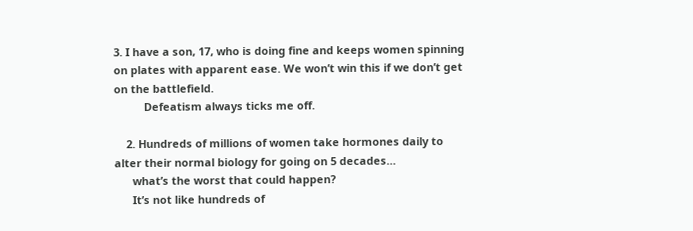3. I have a son, 17, who is doing fine and keeps women spinning on plates with apparent ease. We won’t win this if we don’t get on the battlefield.
          Defeatism always ticks me off.

    2. Hundreds of millions of women take hormones daily to alter their normal biology for going on 5 decades…
      what’s the worst that could happen?
      It’s not like hundreds of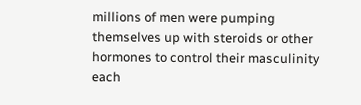millions of men were pumping themselves up with steroids or other hormones to control their masculinity each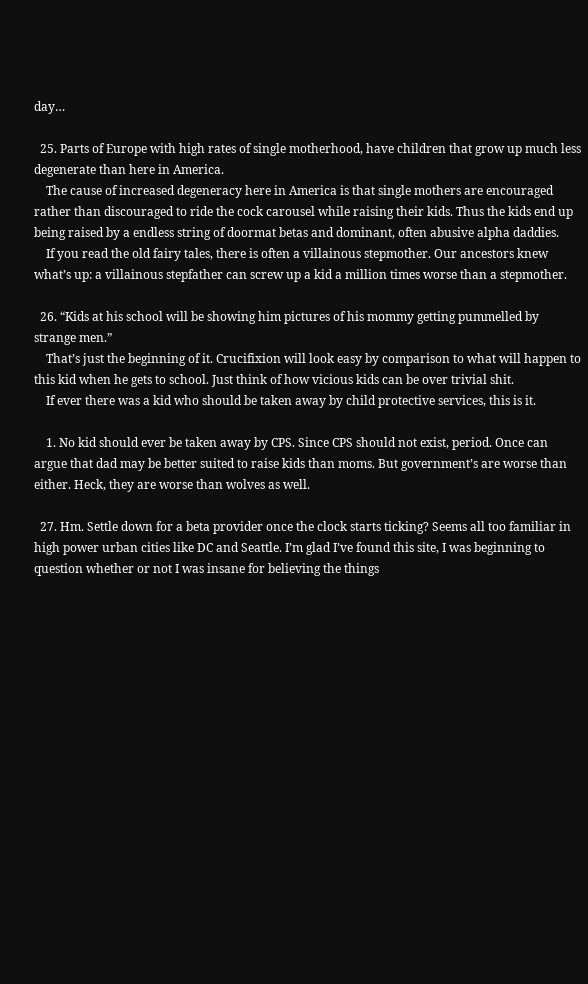day…

  25. Parts of Europe with high rates of single motherhood, have children that grow up much less degenerate than here in America.
    The cause of increased degeneracy here in America is that single mothers are encouraged rather than discouraged to ride the cock carousel while raising their kids. Thus the kids end up being raised by a endless string of doormat betas and dominant, often abusive alpha daddies.
    If you read the old fairy tales, there is often a villainous stepmother. Our ancestors knew what’s up: a villainous stepfather can screw up a kid a million times worse than a stepmother.

  26. “Kids at his school will be showing him pictures of his mommy getting pummelled by strange men.”
    That’s just the beginning of it. Crucifixion will look easy by comparison to what will happen to this kid when he gets to school. Just think of how vicious kids can be over trivial shit.
    If ever there was a kid who should be taken away by child protective services, this is it.

    1. No kid should ever be taken away by CPS. Since CPS should not exist, period. Once can argue that dad may be better suited to raise kids than moms. But government’s are worse than either. Heck, they are worse than wolves as well.

  27. Hm. Settle down for a beta provider once the clock starts ticking? Seems all too familiar in high power urban cities like DC and Seattle. I’m glad I’ve found this site, I was beginning to question whether or not I was insane for believing the things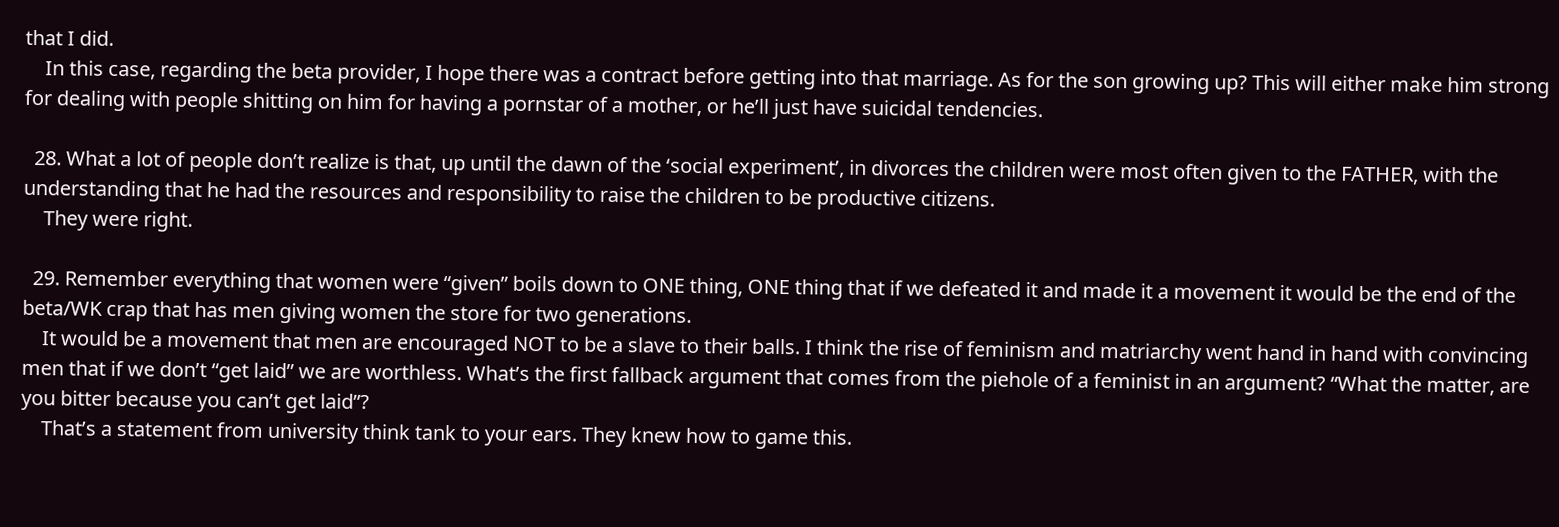that I did.
    In this case, regarding the beta provider, I hope there was a contract before getting into that marriage. As for the son growing up? This will either make him strong for dealing with people shitting on him for having a pornstar of a mother, or he’ll just have suicidal tendencies.

  28. What a lot of people don’t realize is that, up until the dawn of the ‘social experiment’, in divorces the children were most often given to the FATHER, with the understanding that he had the resources and responsibility to raise the children to be productive citizens.
    They were right.

  29. Remember everything that women were “given” boils down to ONE thing, ONE thing that if we defeated it and made it a movement it would be the end of the beta/WK crap that has men giving women the store for two generations.
    It would be a movement that men are encouraged NOT to be a slave to their balls. I think the rise of feminism and matriarchy went hand in hand with convincing men that if we don’t “get laid” we are worthless. What’s the first fallback argument that comes from the piehole of a feminist in an argument? “What the matter, are you bitter because you can’t get laid”?
    That’s a statement from university think tank to your ears. They knew how to game this.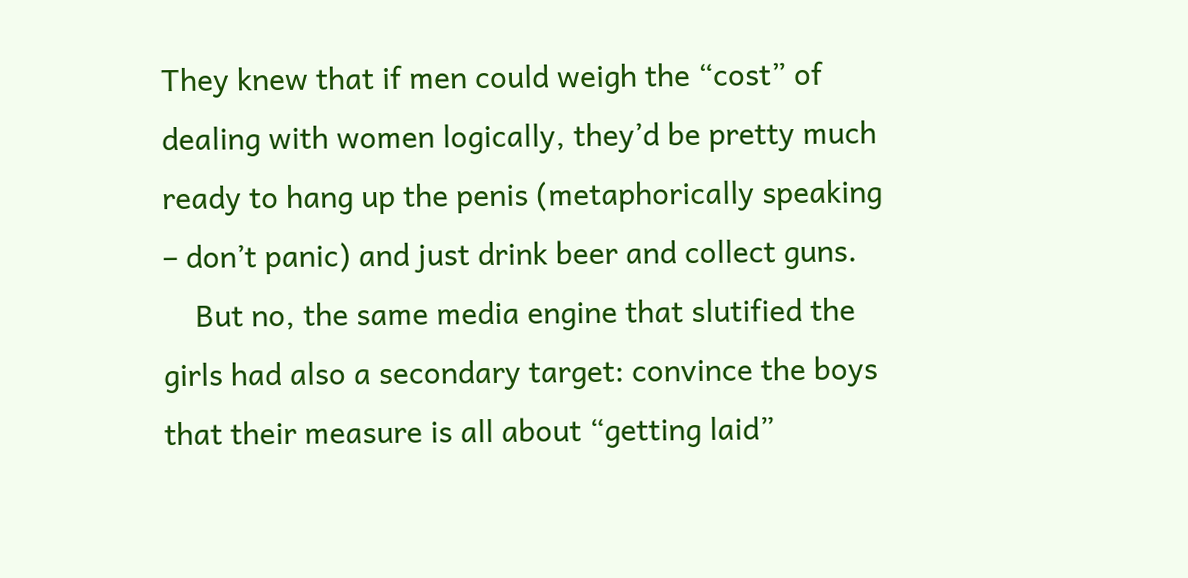They knew that if men could weigh the “cost” of dealing with women logically, they’d be pretty much ready to hang up the penis (metaphorically speaking – don’t panic) and just drink beer and collect guns.
    But no, the same media engine that slutified the girls had also a secondary target: convince the boys that their measure is all about “getting laid”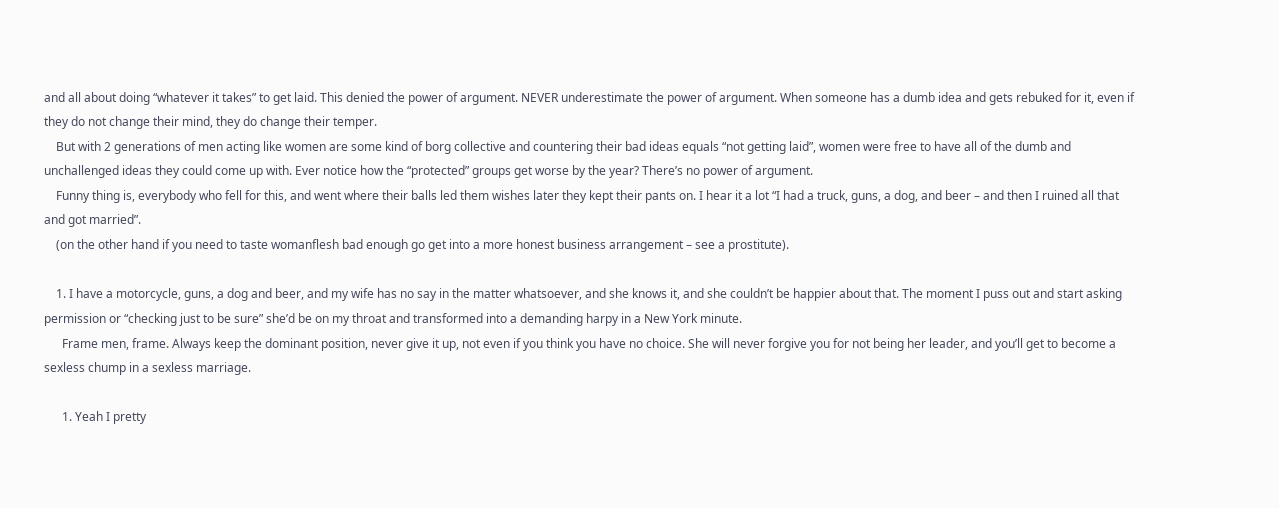and all about doing “whatever it takes” to get laid. This denied the power of argument. NEVER underestimate the power of argument. When someone has a dumb idea and gets rebuked for it, even if they do not change their mind, they do change their temper.
    But with 2 generations of men acting like women are some kind of borg collective and countering their bad ideas equals “not getting laid”, women were free to have all of the dumb and unchallenged ideas they could come up with. Ever notice how the “protected” groups get worse by the year? There’s no power of argument.
    Funny thing is, everybody who fell for this, and went where their balls led them wishes later they kept their pants on. I hear it a lot “I had a truck, guns, a dog, and beer – and then I ruined all that and got married”.
    (on the other hand if you need to taste womanflesh bad enough go get into a more honest business arrangement – see a prostitute).

    1. I have a motorcycle, guns, a dog and beer, and my wife has no say in the matter whatsoever, and she knows it, and she couldn’t be happier about that. The moment I puss out and start asking permission or “checking just to be sure” she’d be on my throat and transformed into a demanding harpy in a New York minute.
      Frame men, frame. Always keep the dominant position, never give it up, not even if you think you have no choice. She will never forgive you for not being her leader, and you’ll get to become a sexless chump in a sexless marriage.

      1. Yeah I pretty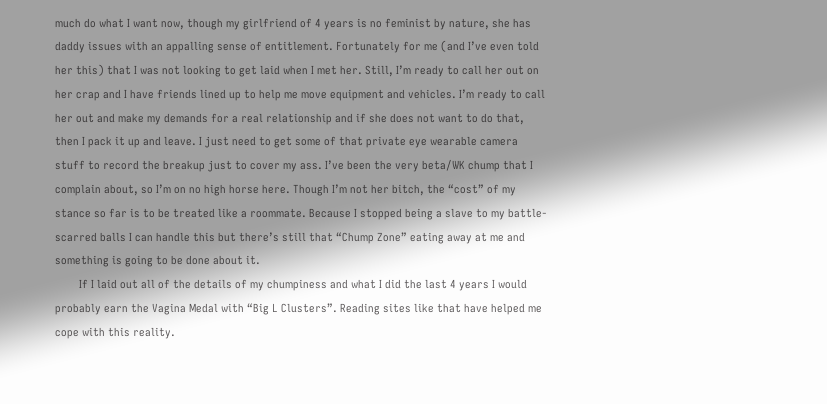much do what I want now, though my girlfriend of 4 years is no feminist by nature, she has daddy issues with an appalling sense of entitlement. Fortunately for me (and I’ve even told her this) that I was not looking to get laid when I met her. Still, I’m ready to call her out on her crap and I have friends lined up to help me move equipment and vehicles. I’m ready to call her out and make my demands for a real relationship and if she does not want to do that, then I pack it up and leave. I just need to get some of that private eye wearable camera stuff to record the breakup just to cover my ass. I’ve been the very beta/WK chump that I complain about, so I’m on no high horse here. Though I’m not her bitch, the “cost” of my stance so far is to be treated like a roommate. Because I stopped being a slave to my battle-scarred balls I can handle this but there’s still that “Chump Zone” eating away at me and something is going to be done about it.
        If I laid out all of the details of my chumpiness and what I did the last 4 years I would probably earn the Vagina Medal with “Big L Clusters”. Reading sites like that have helped me cope with this reality.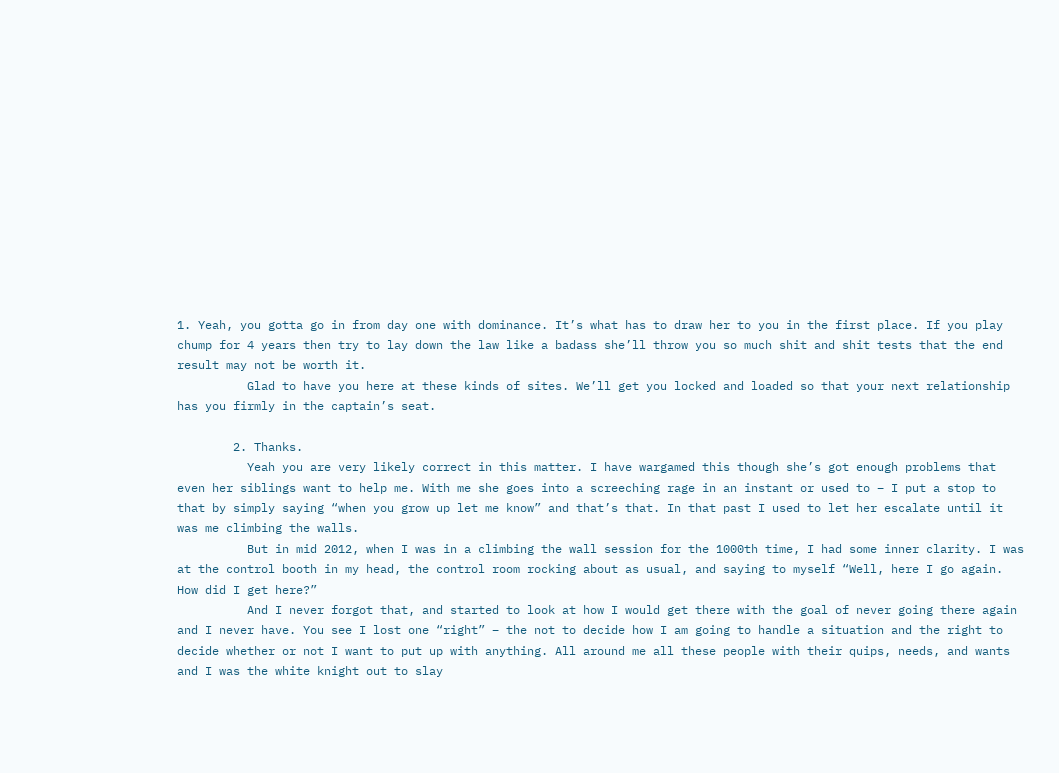1. Yeah, you gotta go in from day one with dominance. It’s what has to draw her to you in the first place. If you play chump for 4 years then try to lay down the law like a badass she’ll throw you so much shit and shit tests that the end result may not be worth it.
          Glad to have you here at these kinds of sites. We’ll get you locked and loaded so that your next relationship has you firmly in the captain’s seat.

        2. Thanks.
          Yeah you are very likely correct in this matter. I have wargamed this though she’s got enough problems that even her siblings want to help me. With me she goes into a screeching rage in an instant or used to – I put a stop to that by simply saying “when you grow up let me know” and that’s that. In that past I used to let her escalate until it was me climbing the walls.
          But in mid 2012, when I was in a climbing the wall session for the 1000th time, I had some inner clarity. I was at the control booth in my head, the control room rocking about as usual, and saying to myself “Well, here I go again. How did I get here?”
          And I never forgot that, and started to look at how I would get there with the goal of never going there again and I never have. You see I lost one “right” – the not to decide how I am going to handle a situation and the right to decide whether or not I want to put up with anything. All around me all these people with their quips, needs, and wants and I was the white knight out to slay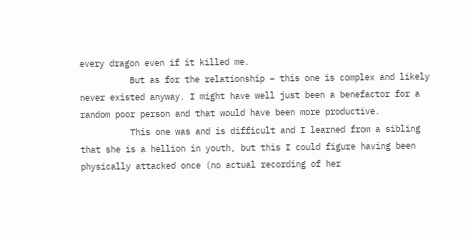every dragon even if it killed me.
          But as for the relationship – this one is complex and likely never existed anyway. I might have well just been a benefactor for a random poor person and that would have been more productive.
          This one was and is difficult and I learned from a sibling that she is a hellion in youth, but this I could figure having been physically attacked once (no actual recording of her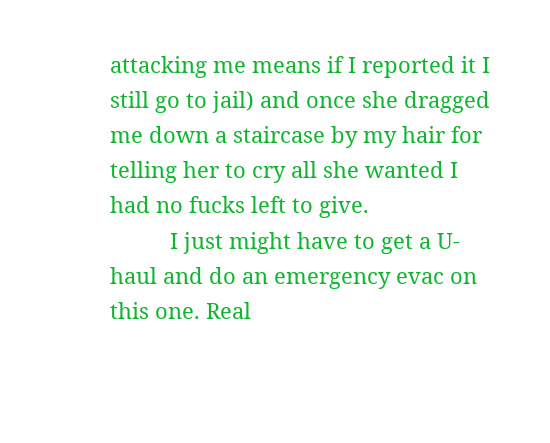attacking me means if I reported it I still go to jail) and once she dragged me down a staircase by my hair for telling her to cry all she wanted I had no fucks left to give.
          I just might have to get a U-haul and do an emergency evac on this one. Real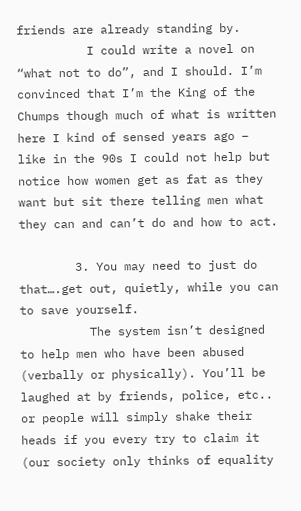friends are already standing by.
          I could write a novel on “what not to do”, and I should. I’m convinced that I’m the King of the Chumps though much of what is written here I kind of sensed years ago – like in the 90s I could not help but notice how women get as fat as they want but sit there telling men what they can and can’t do and how to act.

        3. You may need to just do that….get out, quietly, while you can to save yourself.
          The system isn’t designed to help men who have been abused (verbally or physically). You’ll be laughed at by friends, police, etc.. or people will simply shake their heads if you every try to claim it (our society only thinks of equality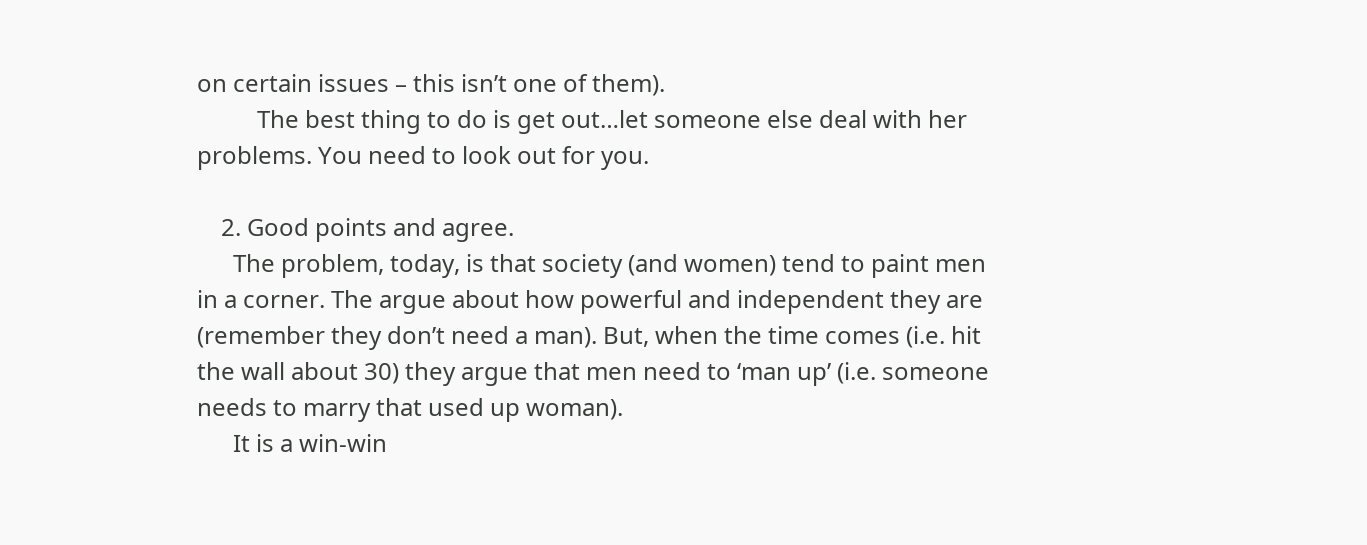on certain issues – this isn’t one of them).
          The best thing to do is get out…let someone else deal with her problems. You need to look out for you.

    2. Good points and agree.
      The problem, today, is that society (and women) tend to paint men in a corner. The argue about how powerful and independent they are (remember they don’t need a man). But, when the time comes (i.e. hit the wall about 30) they argue that men need to ‘man up’ (i.e. someone needs to marry that used up woman).
      It is a win-win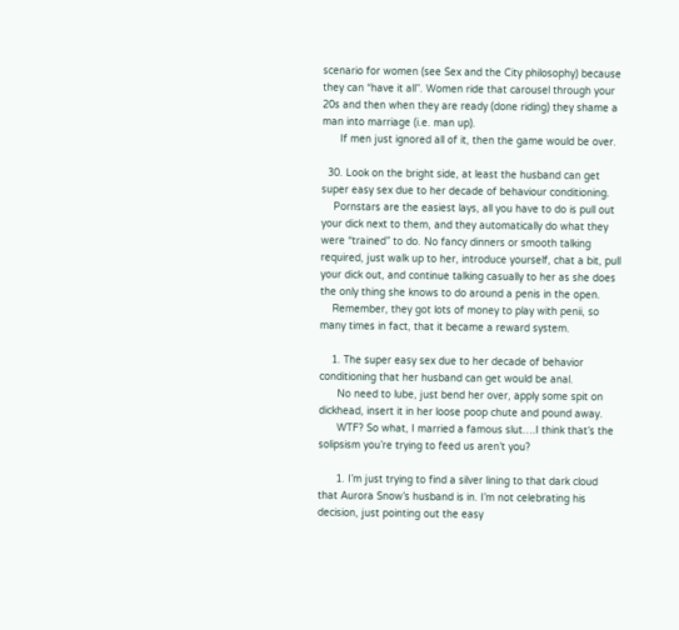scenario for women (see Sex and the City philosophy) because they can “have it all”. Women ride that carousel through your 20s and then when they are ready (done riding) they shame a man into marriage (i.e. man up).
      If men just ignored all of it, then the game would be over.

  30. Look on the bright side, at least the husband can get super easy sex due to her decade of behaviour conditioning.
    Pornstars are the easiest lays, all you have to do is pull out your dick next to them, and they automatically do what they were “trained” to do. No fancy dinners or smooth talking required, just walk up to her, introduce yourself, chat a bit, pull your dick out, and continue talking casually to her as she does the only thing she knows to do around a penis in the open.
    Remember, they got lots of money to play with penii, so many times in fact, that it became a reward system.

    1. The super easy sex due to her decade of behavior conditioning that her husband can get would be anal.
      No need to lube, just bend her over, apply some spit on dickhead, insert it in her loose poop chute and pound away.
      WTF? So what, I married a famous slut….I think that’s the solipsism you’re trying to feed us aren’t you?

      1. I’m just trying to find a silver lining to that dark cloud that Aurora Snow’s husband is in. I’m not celebrating his decision, just pointing out the easy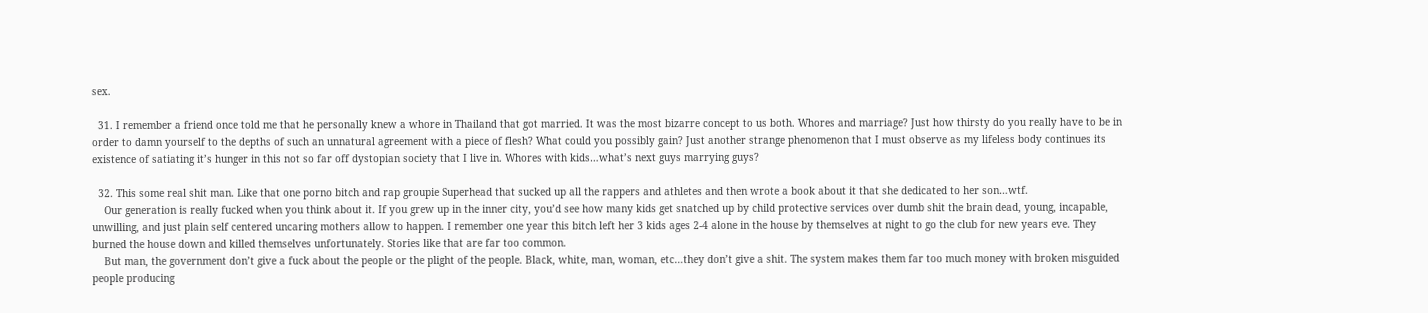sex.

  31. I remember a friend once told me that he personally knew a whore in Thailand that got married. It was the most bizarre concept to us both. Whores and marriage? Just how thirsty do you really have to be in order to damn yourself to the depths of such an unnatural agreement with a piece of flesh? What could you possibly gain? Just another strange phenomenon that I must observe as my lifeless body continues its existence of satiating it’s hunger in this not so far off dystopian society that I live in. Whores with kids…what’s next guys marrying guys?

  32. This some real shit man. Like that one porno bitch and rap groupie Superhead that sucked up all the rappers and athletes and then wrote a book about it that she dedicated to her son…wtf.
    Our generation is really fucked when you think about it. If you grew up in the inner city, you’d see how many kids get snatched up by child protective services over dumb shit the brain dead, young, incapable, unwilling, and just plain self centered uncaring mothers allow to happen. I remember one year this bitch left her 3 kids ages 2-4 alone in the house by themselves at night to go the club for new years eve. They burned the house down and killed themselves unfortunately. Stories like that are far too common.
    But man, the government don’t give a fuck about the people or the plight of the people. Black, white, man, woman, etc…they don’t give a shit. The system makes them far too much money with broken misguided people producing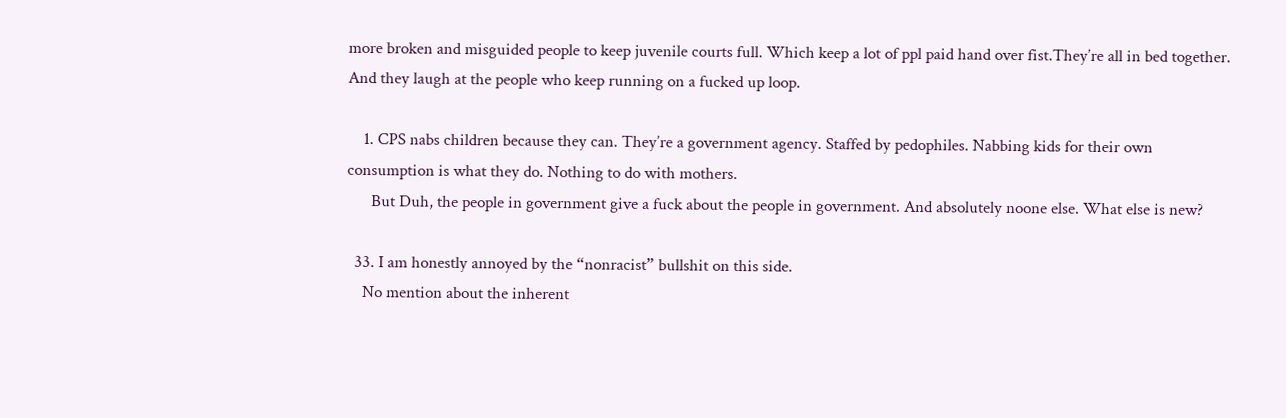more broken and misguided people to keep juvenile courts full. Which keep a lot of ppl paid hand over fist.They’re all in bed together. And they laugh at the people who keep running on a fucked up loop.

    1. CPS nabs children because they can. They’re a government agency. Staffed by pedophiles. Nabbing kids for their own consumption is what they do. Nothing to do with mothers.
      But Duh, the people in government give a fuck about the people in government. And absolutely noone else. What else is new?

  33. I am honestly annoyed by the “nonracist” bullshit on this side.
    No mention about the inherent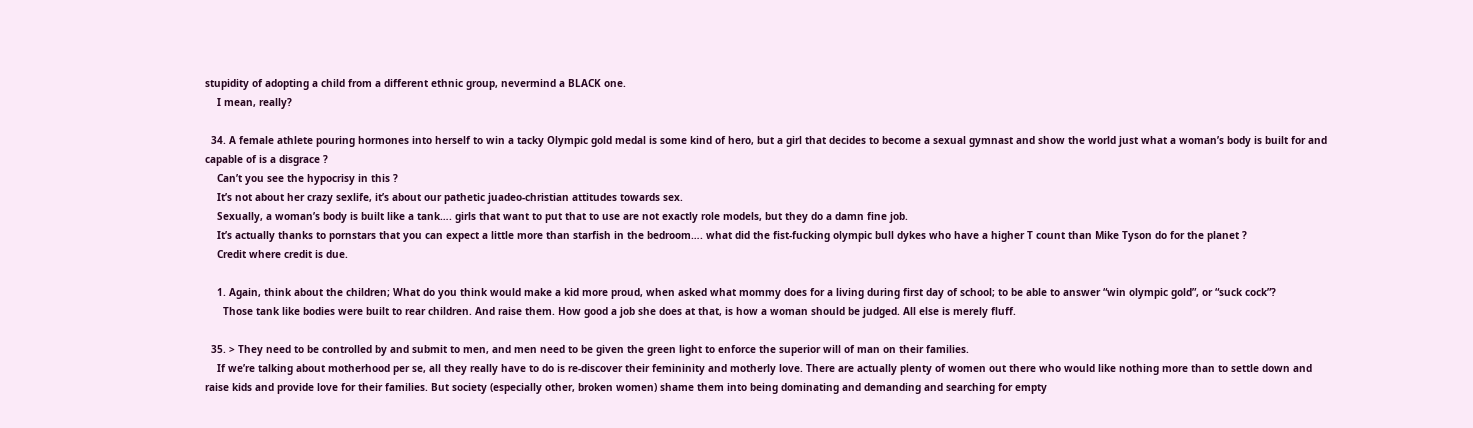stupidity of adopting a child from a different ethnic group, nevermind a BLACK one.
    I mean, really?

  34. A female athlete pouring hormones into herself to win a tacky Olympic gold medal is some kind of hero, but a girl that decides to become a sexual gymnast and show the world just what a woman’s body is built for and capable of is a disgrace ?
    Can’t you see the hypocrisy in this ?
    It’s not about her crazy sexlife, it’s about our pathetic juadeo-christian attitudes towards sex.
    Sexually, a woman’s body is built like a tank…. girls that want to put that to use are not exactly role models, but they do a damn fine job.
    It’s actually thanks to pornstars that you can expect a little more than starfish in the bedroom…. what did the fist-fucking olympic bull dykes who have a higher T count than Mike Tyson do for the planet ?
    Credit where credit is due.

    1. Again, think about the children; What do you think would make a kid more proud, when asked what mommy does for a living during first day of school; to be able to answer “win olympic gold”, or “suck cock”?
      Those tank like bodies were built to rear children. And raise them. How good a job she does at that, is how a woman should be judged. All else is merely fluff.

  35. > They need to be controlled by and submit to men, and men need to be given the green light to enforce the superior will of man on their families.
    If we’re talking about motherhood per se, all they really have to do is re-discover their femininity and motherly love. There are actually plenty of women out there who would like nothing more than to settle down and raise kids and provide love for their families. But society (especially other, broken women) shame them into being dominating and demanding and searching for empty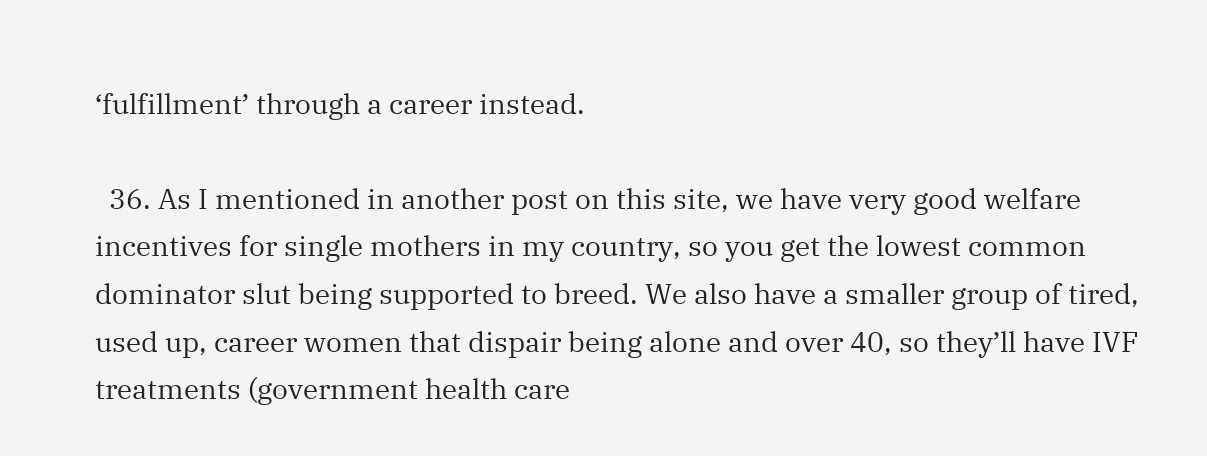‘fulfillment’ through a career instead.

  36. As I mentioned in another post on this site, we have very good welfare incentives for single mothers in my country, so you get the lowest common dominator slut being supported to breed. We also have a smaller group of tired, used up, career women that dispair being alone and over 40, so they’ll have IVF treatments (government health care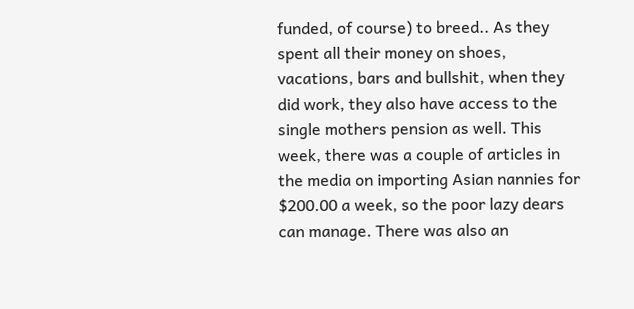funded, of course) to breed.. As they spent all their money on shoes, vacations, bars and bullshit, when they did work, they also have access to the single mothers pension as well. This week, there was a couple of articles in the media on importing Asian nannies for $200.00 a week, so the poor lazy dears can manage. There was also an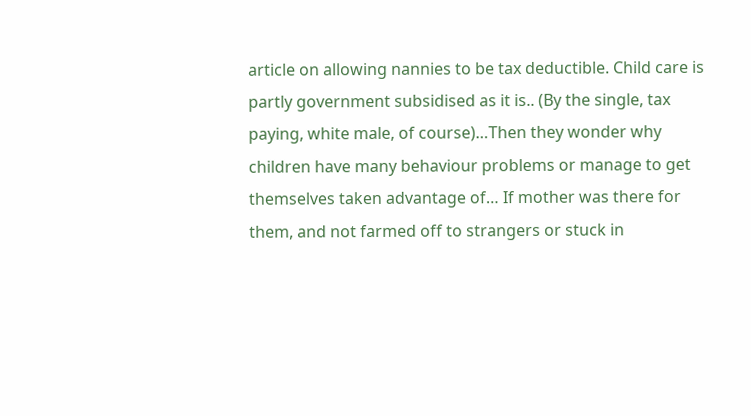article on allowing nannies to be tax deductible. Child care is partly government subsidised as it is.. (By the single, tax paying, white male, of course)…Then they wonder why children have many behaviour problems or manage to get themselves taken advantage of… If mother was there for them, and not farmed off to strangers or stuck in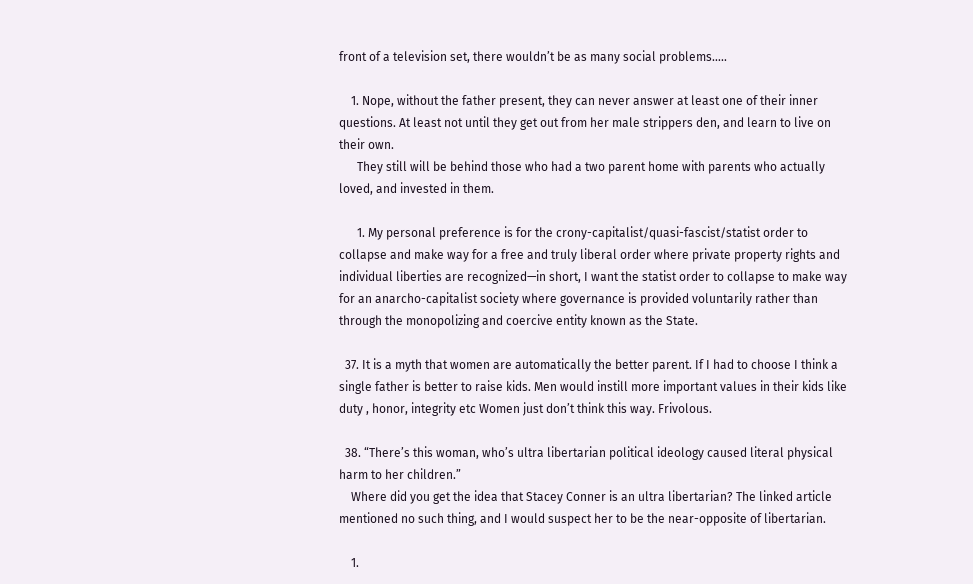front of a television set, there wouldn’t be as many social problems…..

    1. Nope, without the father present, they can never answer at least one of their inner questions. At least not until they get out from her male strippers den, and learn to live on their own.
      They still will be behind those who had a two parent home with parents who actually loved, and invested in them.

      1. My personal preference is for the crony-capitalist/quasi-fascist/statist order to collapse and make way for a free and truly liberal order where private property rights and individual liberties are recognized—in short, I want the statist order to collapse to make way for an anarcho-capitalist society where governance is provided voluntarily rather than through the monopolizing and coercive entity known as the State.

  37. It is a myth that women are automatically the better parent. If I had to choose I think a single father is better to raise kids. Men would instill more important values in their kids like duty , honor, integrity etc Women just don’t think this way. Frivolous.

  38. “There’s this woman, who’s ultra libertarian political ideology caused literal physical harm to her children.”
    Where did you get the idea that Stacey Conner is an ultra libertarian? The linked article mentioned no such thing, and I would suspect her to be the near-opposite of libertarian.

    1.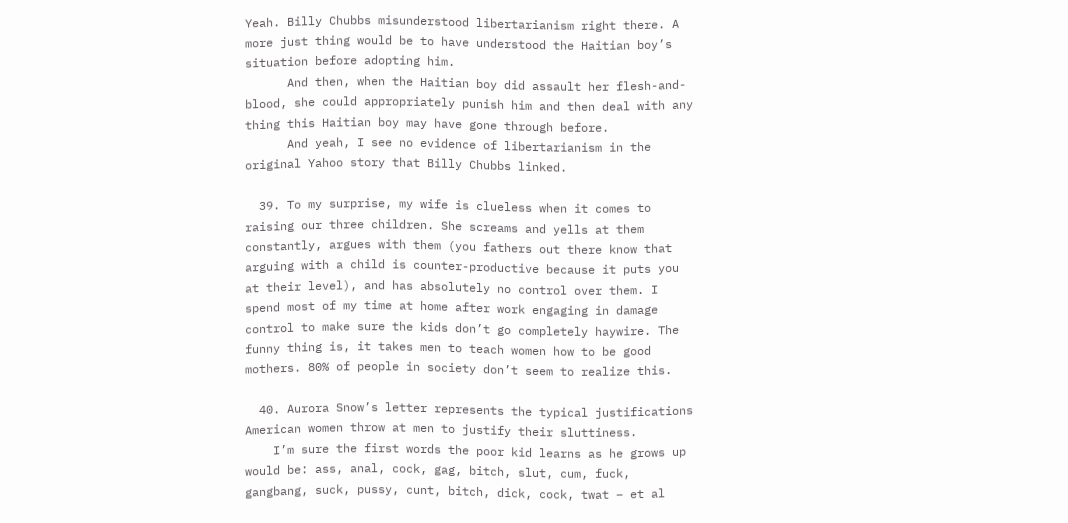Yeah. Billy Chubbs misunderstood libertarianism right there. A more just thing would be to have understood the Haitian boy’s situation before adopting him.
      And then, when the Haitian boy did assault her flesh-and-blood, she could appropriately punish him and then deal with any thing this Haitian boy may have gone through before.
      And yeah, I see no evidence of libertarianism in the original Yahoo story that Billy Chubbs linked.

  39. To my surprise, my wife is clueless when it comes to raising our three children. She screams and yells at them constantly, argues with them (you fathers out there know that arguing with a child is counter-productive because it puts you at their level), and has absolutely no control over them. I spend most of my time at home after work engaging in damage control to make sure the kids don’t go completely haywire. The funny thing is, it takes men to teach women how to be good mothers. 80% of people in society don’t seem to realize this.

  40. Aurora Snow’s letter represents the typical justifications American women throw at men to justify their sluttiness.
    I’m sure the first words the poor kid learns as he grows up would be: ass, anal, cock, gag, bitch, slut, cum, fuck, gangbang, suck, pussy, cunt, bitch, dick, cock, twat – et al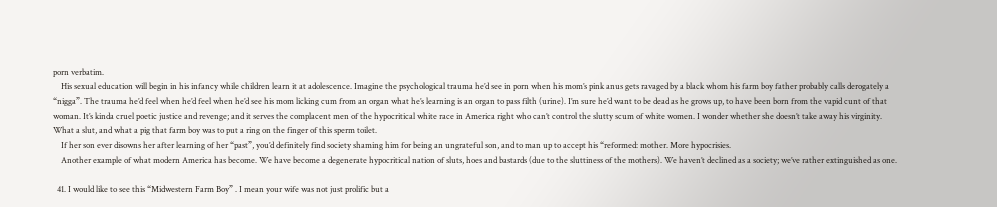porn verbatim.
    His sexual education will begin in his infancy while children learn it at adolescence. Imagine the psychological trauma he’d see in porn when his mom’s pink anus gets ravaged by a black whom his farm boy father probably calls derogately a “nigga”. The trauma he’d feel when he’d feel when he’d see his mom licking cum from an organ what he’s learning is an organ to pass filth (urine). I’m sure he’d want to be dead as he grows up, to have been born from the vapid cunt of that woman. It’s kinda cruel poetic justice and revenge; and it serves the complacent men of the hypocritical white race in America right who can’t control the slutty scum of white women. I wonder whether she doesn’t take away his virginity. What a slut, and what a pig that farm boy was to put a ring on the finger of this sperm toilet.
    If her son ever disowns her after learning of her “past”, you’d definitely find society shaming him for being an ungrateful son, and to man up to accept his “reformed: mother. More hypocrisies.
    Another example of what modern America has become. We have become a degenerate hypocritical nation of sluts, hoes and bastards (due to the sluttiness of the mothers). We haven’t declined as a society; we’ve rather extinguished as one.

  41. I would like to see this “Midwestern Farm Boy” . I mean your wife was not just prolific but a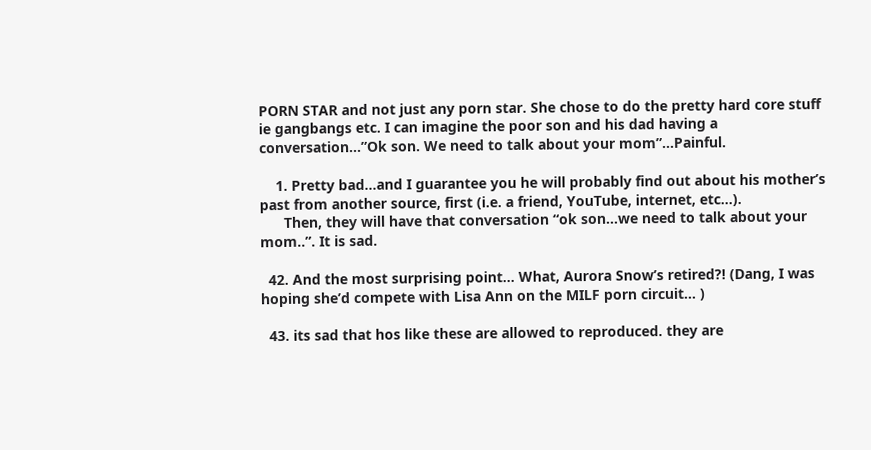PORN STAR and not just any porn star. She chose to do the pretty hard core stuff ie gangbangs etc. I can imagine the poor son and his dad having a conversation…”Ok son. We need to talk about your mom”…Painful.

    1. Pretty bad…and I guarantee you he will probably find out about his mother’s past from another source, first (i.e. a friend, YouTube, internet, etc…).
      Then, they will have that conversation “ok son…we need to talk about your mom..”. It is sad.

  42. And the most surprising point… What, Aurora Snow’s retired?! (Dang, I was hoping she’d compete with Lisa Ann on the MILF porn circuit… )

  43. its sad that hos like these are allowed to reproduced. they are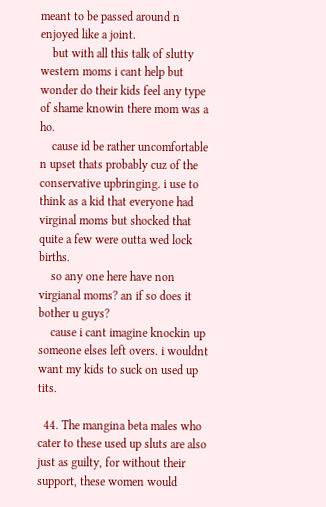meant to be passed around n enjoyed like a joint.
    but with all this talk of slutty western moms i cant help but wonder do their kids feel any type of shame knowin there mom was a ho.
    cause id be rather uncomfortable n upset thats probably cuz of the conservative upbringing. i use to think as a kid that everyone had virginal moms but shocked that quite a few were outta wed lock births.
    so any one here have non virgianal moms? an if so does it bother u guys?
    cause i cant imagine knockin up someone elses left overs. i wouldnt want my kids to suck on used up tits.

  44. The mangina beta males who cater to these used up sluts are also just as guilty, for without their support, these women would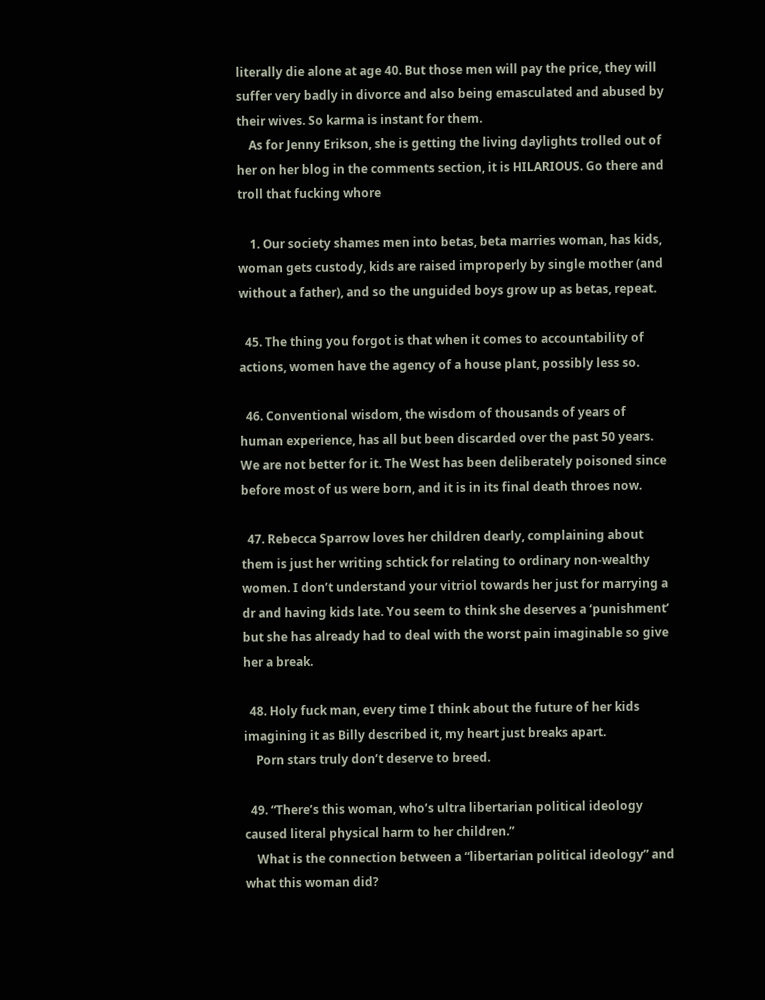literally die alone at age 40. But those men will pay the price, they will suffer very badly in divorce and also being emasculated and abused by their wives. So karma is instant for them.
    As for Jenny Erikson, she is getting the living daylights trolled out of her on her blog in the comments section, it is HILARIOUS. Go there and troll that fucking whore

    1. Our society shames men into betas, beta marries woman, has kids, woman gets custody, kids are raised improperly by single mother (and without a father), and so the unguided boys grow up as betas, repeat.

  45. The thing you forgot is that when it comes to accountability of actions, women have the agency of a house plant, possibly less so.

  46. Conventional wisdom, the wisdom of thousands of years of human experience, has all but been discarded over the past 50 years. We are not better for it. The West has been deliberately poisoned since before most of us were born, and it is in its final death throes now.

  47. Rebecca Sparrow loves her children dearly, complaining about them is just her writing schtick for relating to ordinary non-wealthy women. I don’t understand your vitriol towards her just for marrying a dr and having kids late. You seem to think she deserves a ‘punishment’ but she has already had to deal with the worst pain imaginable so give her a break.

  48. Holy fuck man, every time I think about the future of her kids imagining it as Billy described it, my heart just breaks apart.
    Porn stars truly don’t deserve to breed.

  49. “There’s this woman, who’s ultra libertarian political ideology caused literal physical harm to her children.”
    What is the connection between a “libertarian political ideology” and what this woman did?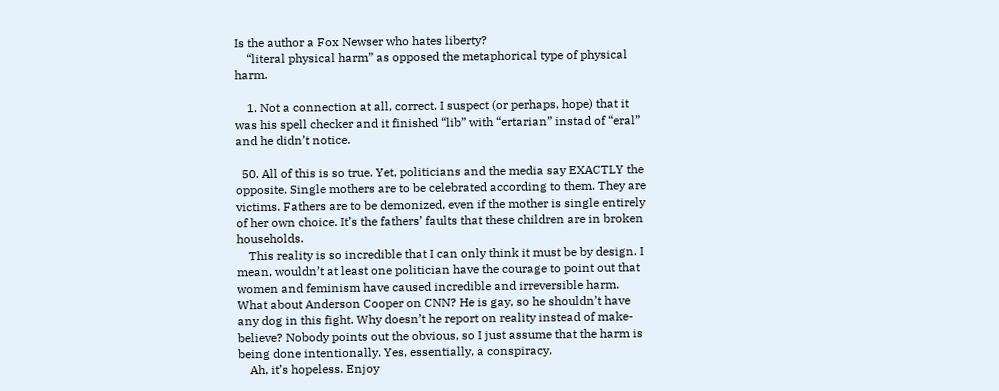Is the author a Fox Newser who hates liberty?
    “literal physical harm” as opposed the metaphorical type of physical harm.

    1. Not a connection at all, correct. I suspect (or perhaps, hope) that it was his spell checker and it finished “lib” with “ertarian” instad of “eral” and he didn’t notice.

  50. All of this is so true. Yet, politicians and the media say EXACTLY the opposite. Single mothers are to be celebrated according to them. They are victims. Fathers are to be demonized, even if the mother is single entirely of her own choice. It’s the fathers’ faults that these children are in broken households.
    This reality is so incredible that I can only think it must be by design. I mean, wouldn’t at least one politician have the courage to point out that women and feminism have caused incredible and irreversible harm. What about Anderson Cooper on CNN? He is gay, so he shouldn’t have any dog in this fight. Why doesn’t he report on reality instead of make-believe? Nobody points out the obvious, so I just assume that the harm is being done intentionally. Yes, essentially, a conspiracy.
    Ah, it’s hopeless. Enjoy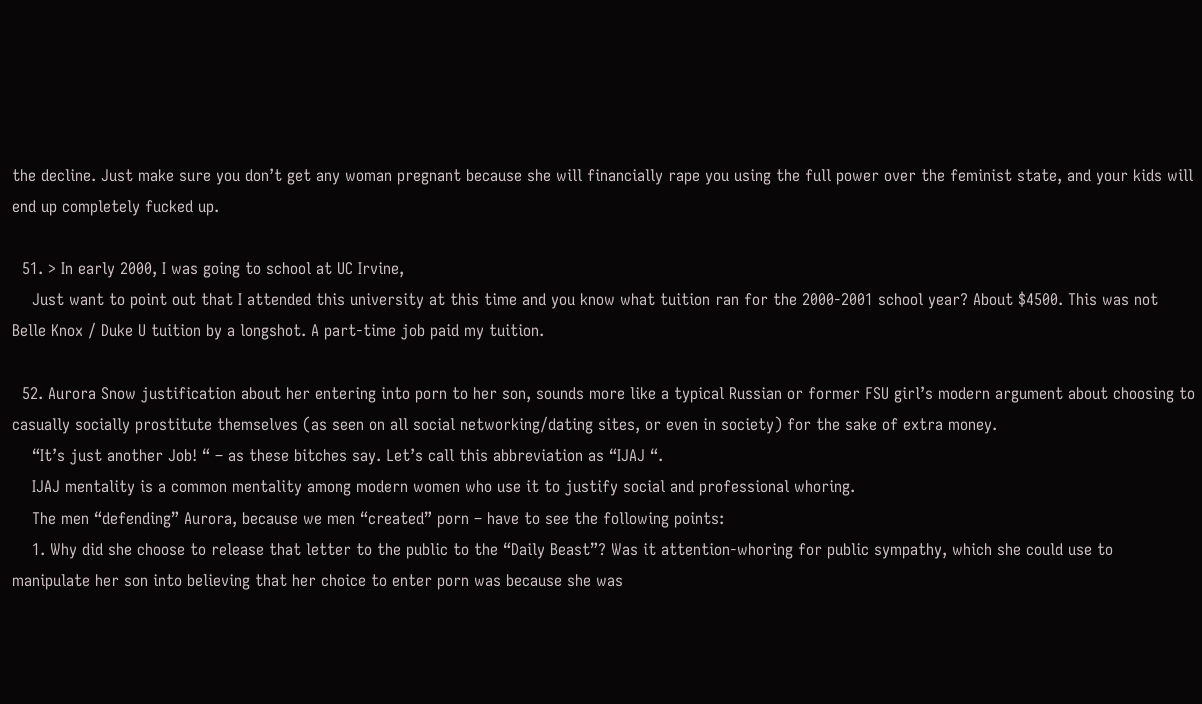the decline. Just make sure you don’t get any woman pregnant because she will financially rape you using the full power over the feminist state, and your kids will end up completely fucked up.

  51. > In early 2000, I was going to school at UC Irvine,
    Just want to point out that I attended this university at this time and you know what tuition ran for the 2000-2001 school year? About $4500. This was not Belle Knox / Duke U tuition by a longshot. A part-time job paid my tuition.

  52. Aurora Snow justification about her entering into porn to her son, sounds more like a typical Russian or former FSU girl’s modern argument about choosing to casually socially prostitute themselves (as seen on all social networking/dating sites, or even in society) for the sake of extra money.
    “It’s just another Job! “ – as these bitches say. Let’s call this abbreviation as “IJAJ “.
    IJAJ mentality is a common mentality among modern women who use it to justify social and professional whoring.
    The men “defending” Aurora, because we men “created” porn – have to see the following points:
    1. Why did she choose to release that letter to the public to the “Daily Beast”? Was it attention-whoring for public sympathy, which she could use to manipulate her son into believing that her choice to enter porn was because she was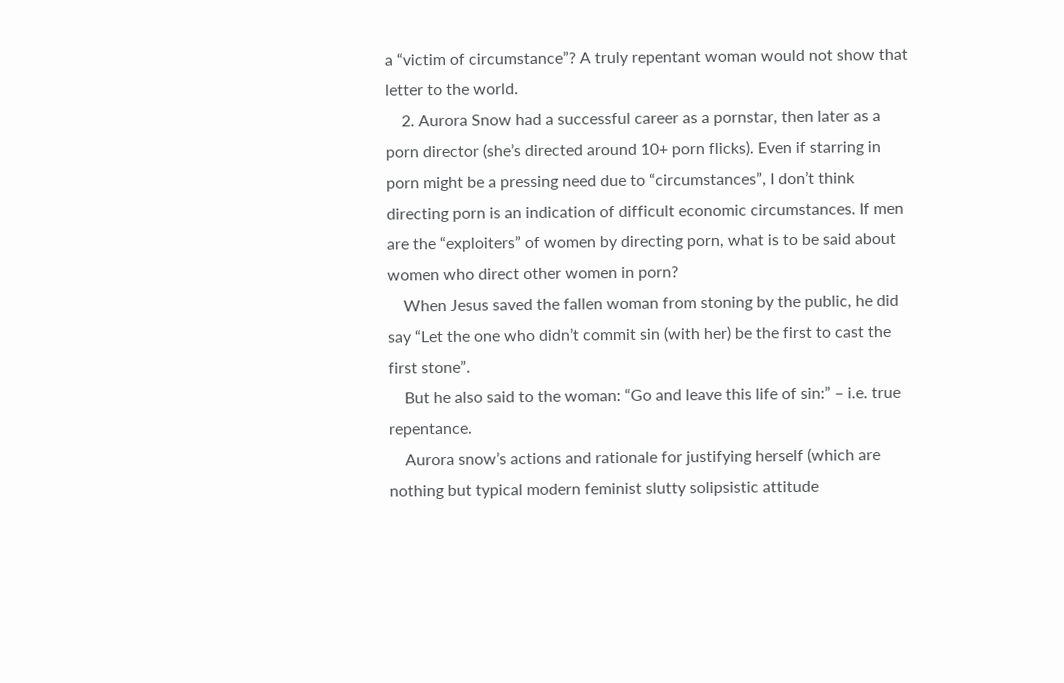a “victim of circumstance”? A truly repentant woman would not show that letter to the world.
    2. Aurora Snow had a successful career as a pornstar, then later as a porn director (she’s directed around 10+ porn flicks). Even if starring in porn might be a pressing need due to “circumstances”, I don’t think directing porn is an indication of difficult economic circumstances. If men are the “exploiters” of women by directing porn, what is to be said about women who direct other women in porn?
    When Jesus saved the fallen woman from stoning by the public, he did say “Let the one who didn’t commit sin (with her) be the first to cast the first stone”.
    But he also said to the woman: “Go and leave this life of sin:” – i.e. true repentance.
    Aurora snow’s actions and rationale for justifying herself (which are nothing but typical modern feminist slutty solipsistic attitude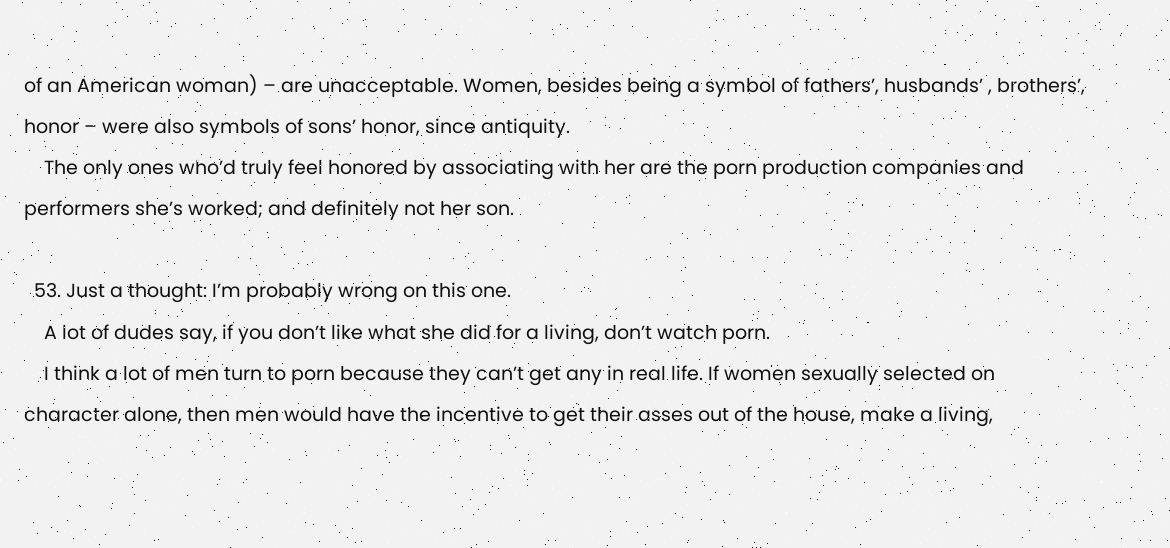of an American woman) – are unacceptable. Women, besides being a symbol of fathers’, husbands’ , brothers’, honor – were also symbols of sons’ honor, since antiquity.
    The only ones who’d truly feel honored by associating with her are the porn production companies and performers she’s worked; and definitely not her son.

  53. Just a thought: I’m probably wrong on this one.
    A lot of dudes say, if you don’t like what she did for a living, don’t watch porn.
    I think a lot of men turn to porn because they can’t get any in real life. If women sexually selected on character alone, then men would have the incentive to get their asses out of the house, make a living,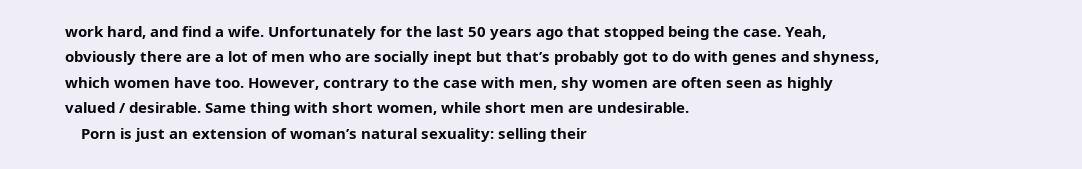work hard, and find a wife. Unfortunately for the last 50 years ago that stopped being the case. Yeah, obviously there are a lot of men who are socially inept but that’s probably got to do with genes and shyness, which women have too. However, contrary to the case with men, shy women are often seen as highly valued / desirable. Same thing with short women, while short men are undesirable.
    Porn is just an extension of woman’s natural sexuality: selling their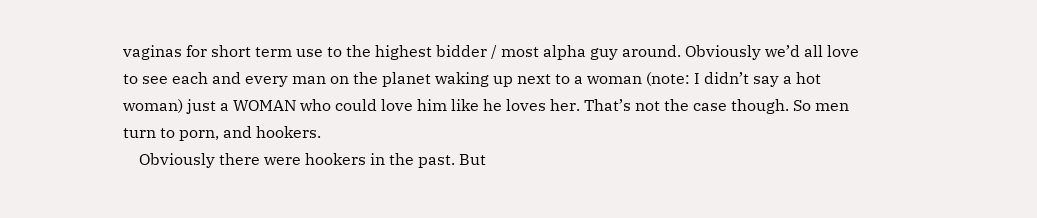vaginas for short term use to the highest bidder / most alpha guy around. Obviously we’d all love to see each and every man on the planet waking up next to a woman (note: I didn’t say a hot woman) just a WOMAN who could love him like he loves her. That’s not the case though. So men turn to porn, and hookers.
    Obviously there were hookers in the past. But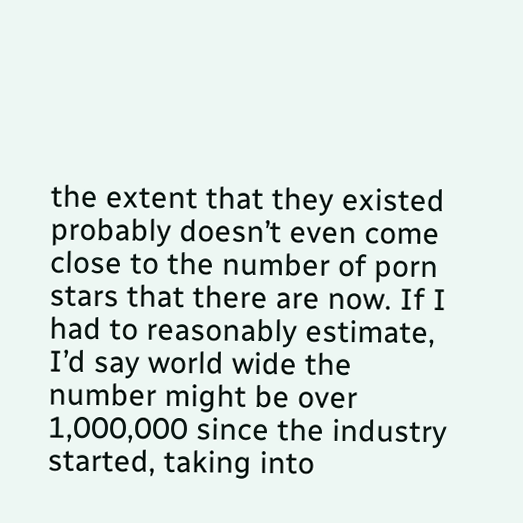the extent that they existed probably doesn’t even come close to the number of porn stars that there are now. If I had to reasonably estimate, I’d say world wide the number might be over 1,000,000 since the industry started, taking into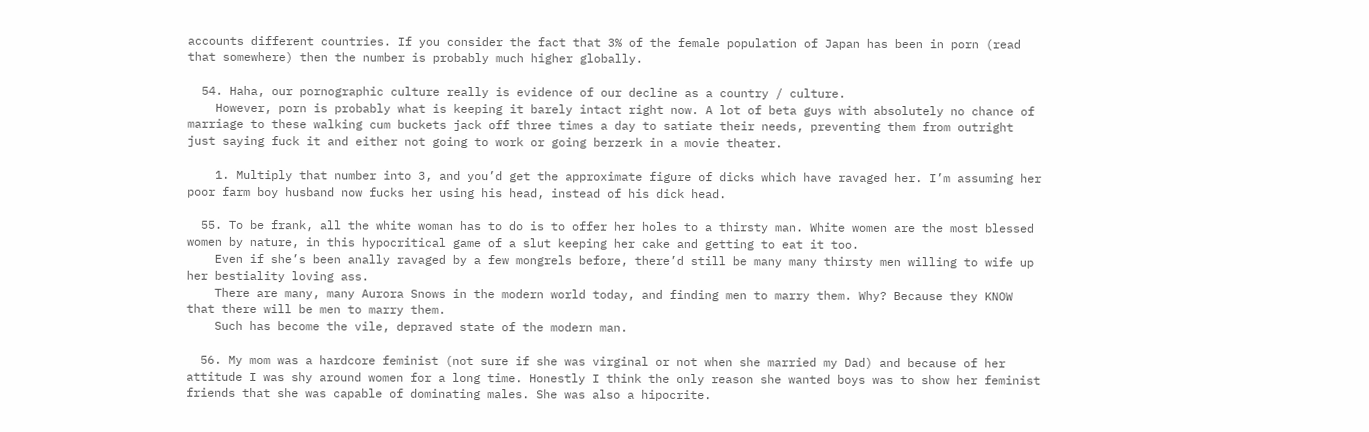accounts different countries. If you consider the fact that 3% of the female population of Japan has been in porn (read that somewhere) then the number is probably much higher globally.

  54. Haha, our pornographic culture really is evidence of our decline as a country / culture.
    However, porn is probably what is keeping it barely intact right now. A lot of beta guys with absolutely no chance of marriage to these walking cum buckets jack off three times a day to satiate their needs, preventing them from outright just saying fuck it and either not going to work or going berzerk in a movie theater.

    1. Multiply that number into 3, and you’d get the approximate figure of dicks which have ravaged her. I’m assuming her poor farm boy husband now fucks her using his head, instead of his dick head.

  55. To be frank, all the white woman has to do is to offer her holes to a thirsty man. White women are the most blessed women by nature, in this hypocritical game of a slut keeping her cake and getting to eat it too.
    Even if she’s been anally ravaged by a few mongrels before, there’d still be many many thirsty men willing to wife up her bestiality loving ass.
    There are many, many Aurora Snows in the modern world today, and finding men to marry them. Why? Because they KNOW that there will be men to marry them.
    Such has become the vile, depraved state of the modern man.

  56. My mom was a hardcore feminist (not sure if she was virginal or not when she married my Dad) and because of her attitude I was shy around women for a long time. Honestly I think the only reason she wanted boys was to show her feminist friends that she was capable of dominating males. She was also a hipocrite.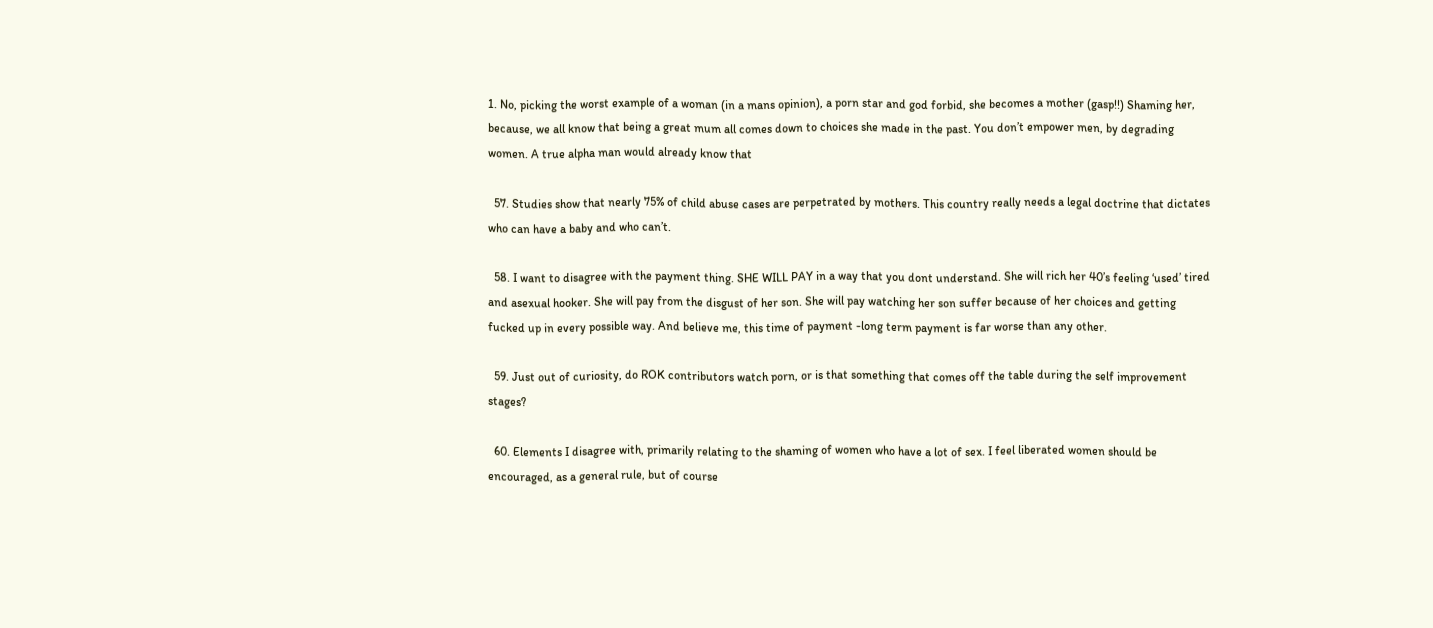1. No, picking the worst example of a woman (in a mans opinion), a porn star and god forbid, she becomes a mother (gasp!!) Shaming her, because, we all know that being a great mum all comes down to choices she made in the past. You don’t empower men, by degrading women. A true alpha man would already know that

  57. Studies show that nearly 75% of child abuse cases are perpetrated by mothers. This country really needs a legal doctrine that dictates who can have a baby and who can’t.

  58. I want to disagree with the payment thing. SHE WILL PAY in a way that you dont understand. She will rich her 40’s feeling ‘used’ tired and asexual hooker. She will pay from the disgust of her son. She will pay watching her son suffer because of her choices and getting fucked up in every possible way. And believe me, this time of payment -long term payment is far worse than any other.

  59. Just out of curiosity, do ROK contributors watch porn, or is that something that comes off the table during the self improvement stages?

  60. Elements I disagree with, primarily relating to the shaming of women who have a lot of sex. I feel liberated women should be encouraged, as a general rule, but of course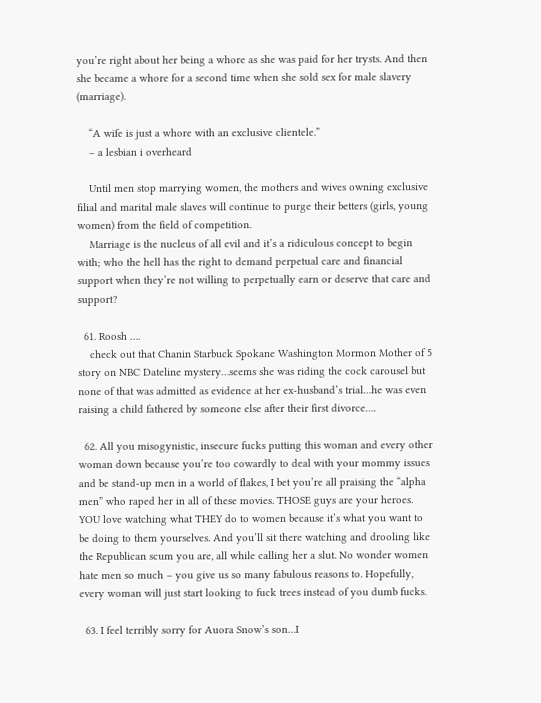you’re right about her being a whore as she was paid for her trysts. And then she became a whore for a second time when she sold sex for male slavery (marriage).

    “A wife is just a whore with an exclusive clientele.”
    – a lesbian i overheard

    Until men stop marrying women, the mothers and wives owning exclusive filial and marital male slaves will continue to purge their betters (girls, young women) from the field of competition.
    Marriage is the nucleus of all evil and it’s a ridiculous concept to begin with; who the hell has the right to demand perpetual care and financial support when they’re not willing to perpetually earn or deserve that care and support?

  61. Roosh ….
    check out that Chanin Starbuck Spokane Washington Mormon Mother of 5 story on NBC Dateline mystery…seems she was riding the cock carousel but none of that was admitted as evidence at her ex-husband’s trial…he was even raising a child fathered by someone else after their first divorce….

  62. All you misogynistic, insecure fucks putting this woman and every other woman down because you’re too cowardly to deal with your mommy issues and be stand-up men in a world of flakes, I bet you’re all praising the “alpha men” who raped her in all of these movies. THOSE guys are your heroes. YOU love watching what THEY do to women because it’s what you want to be doing to them yourselves. And you’ll sit there watching and drooling like the Republican scum you are, all while calling her a slut. No wonder women hate men so much – you give us so many fabulous reasons to. Hopefully, every woman will just start looking to fuck trees instead of you dumb fucks.

  63. I feel terribly sorry for Auora Snow’s son…I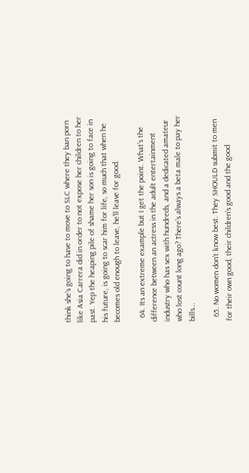think she’s going to have to move to SLC where they ban porn like Asia Carrera did in order to not expose her children to her past. Yep the heaping pile of shame her son is going to face in his future, is going to scar him for life, so much that when he becomes old enough to leave, he’ll leave for good.

  64. Its an extreme example but I get the point. What’s the difference between an actress in the adult entertainment industry who has sex with hundreds, and a dedicated amateur who lost count long ago? There’s always a beta male to pay her bills…

  65. No women don’t know best. They SHOULD submit to men for their own good, their children’s good and the good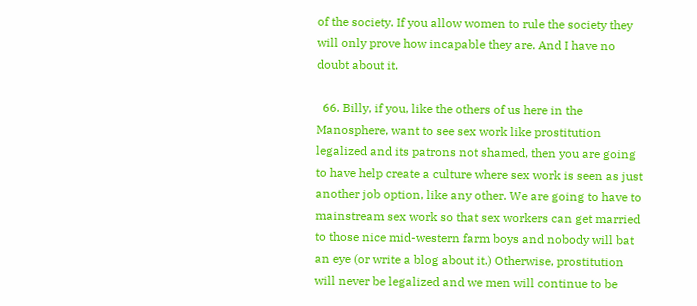of the society. If you allow women to rule the society they will only prove how incapable they are. And I have no doubt about it.

  66. Billy, if you, like the others of us here in the Manosphere, want to see sex work like prostitution legalized and its patrons not shamed, then you are going to have help create a culture where sex work is seen as just another job option, like any other. We are going to have to mainstream sex work so that sex workers can get married to those nice mid-western farm boys and nobody will bat an eye (or write a blog about it.) Otherwise, prostitution will never be legalized and we men will continue to be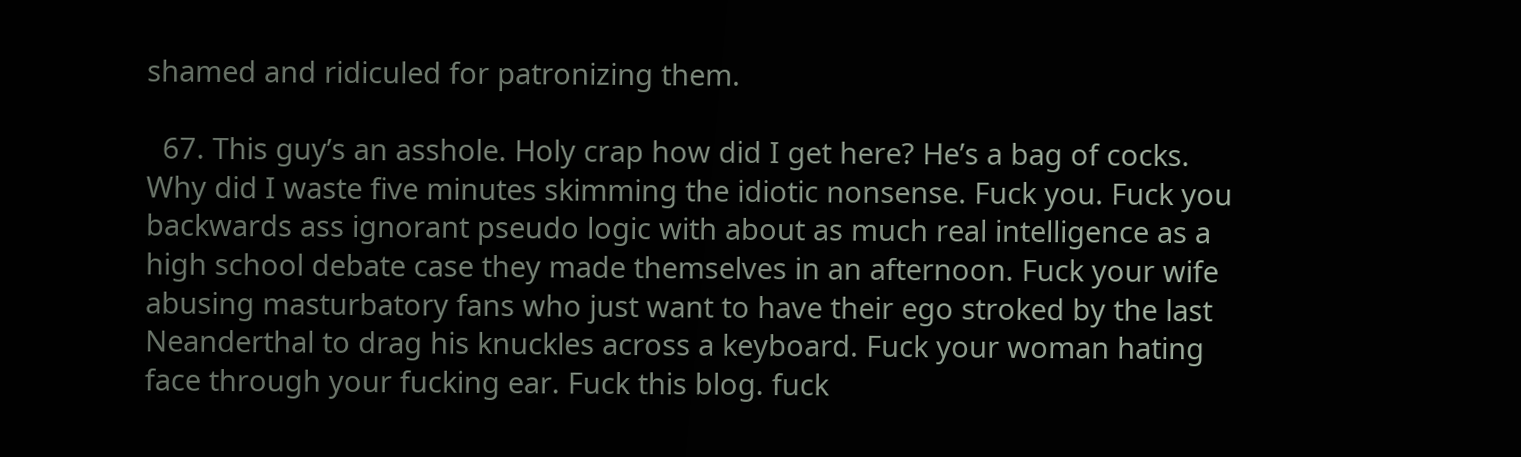shamed and ridiculed for patronizing them.

  67. This guy’s an asshole. Holy crap how did I get here? He’s a bag of cocks. Why did I waste five minutes skimming the idiotic nonsense. Fuck you. Fuck you backwards ass ignorant pseudo logic with about as much real intelligence as a high school debate case they made themselves in an afternoon. Fuck your wife abusing masturbatory fans who just want to have their ego stroked by the last Neanderthal to drag his knuckles across a keyboard. Fuck your woman hating face through your fucking ear. Fuck this blog. fuck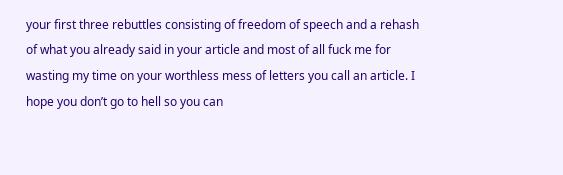your first three rebuttles consisting of freedom of speech and a rehash of what you already said in your article and most of all fuck me for wasting my time on your worthless mess of letters you call an article. I hope you don’t go to hell so you can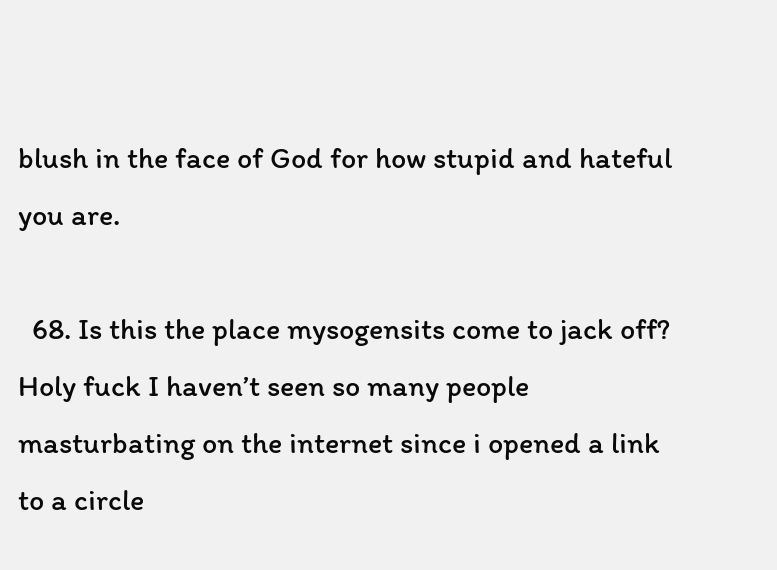blush in the face of God for how stupid and hateful you are.

  68. Is this the place mysogensits come to jack off? Holy fuck I haven’t seen so many people masturbating on the internet since i opened a link to a circle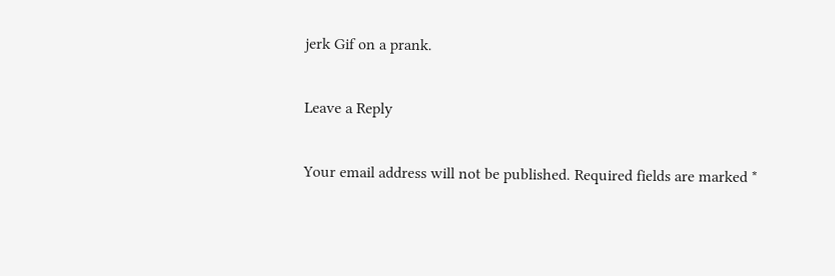jerk Gif on a prank.

Leave a Reply

Your email address will not be published. Required fields are marked *